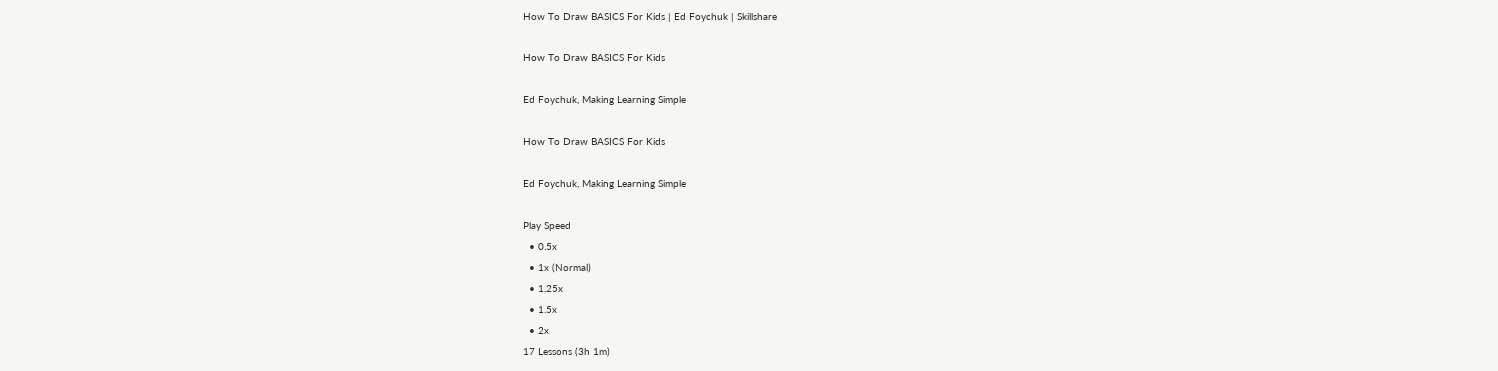How To Draw BASICS For Kids | Ed Foychuk | Skillshare

How To Draw BASICS For Kids

Ed Foychuk, Making Learning Simple

How To Draw BASICS For Kids

Ed Foychuk, Making Learning Simple

Play Speed
  • 0.5x
  • 1x (Normal)
  • 1.25x
  • 1.5x
  • 2x
17 Lessons (3h 1m)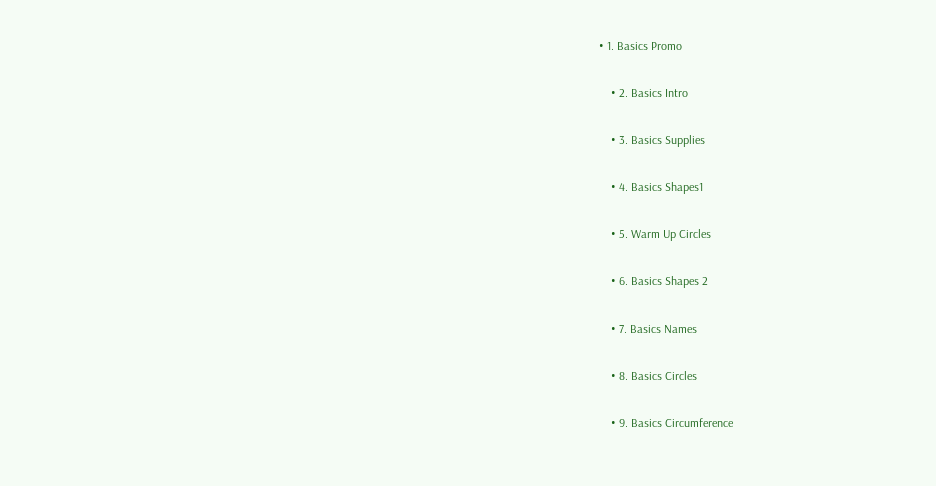• 1. Basics Promo

    • 2. Basics Intro

    • 3. Basics Supplies

    • 4. Basics Shapes1

    • 5. Warm Up Circles

    • 6. Basics Shapes 2

    • 7. Basics Names

    • 8. Basics Circles

    • 9. Basics Circumference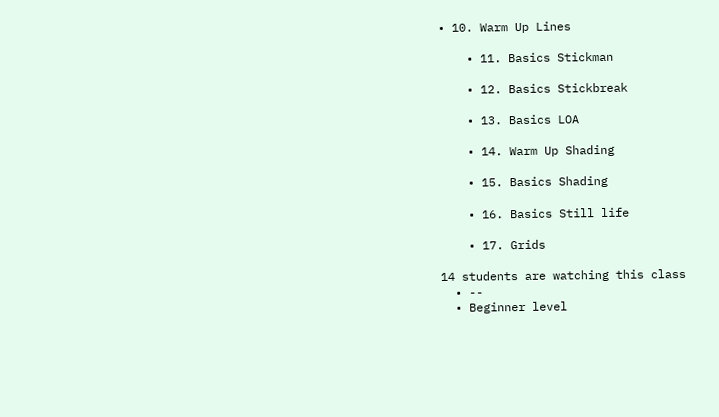• 10. Warm Up Lines

    • 11. Basics Stickman

    • 12. Basics Stickbreak

    • 13. Basics LOA

    • 14. Warm Up Shading

    • 15. Basics Shading

    • 16. Basics Still life

    • 17. Grids

14 students are watching this class
  • --
  • Beginner level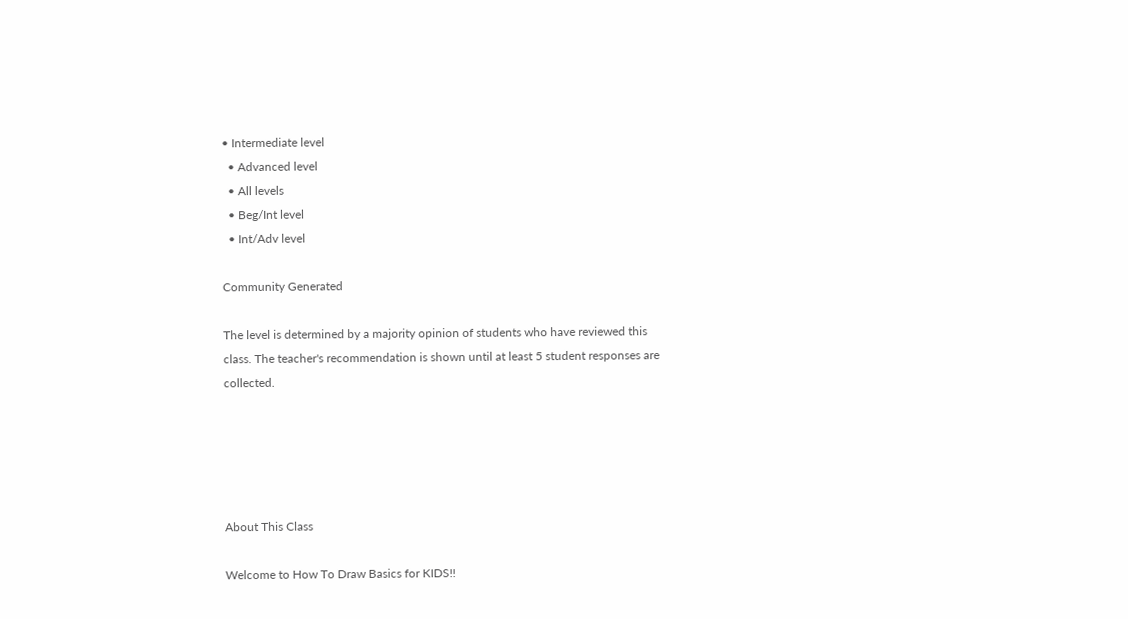• Intermediate level
  • Advanced level
  • All levels
  • Beg/Int level
  • Int/Adv level

Community Generated

The level is determined by a majority opinion of students who have reviewed this class. The teacher's recommendation is shown until at least 5 student responses are collected.





About This Class

Welcome to How To Draw Basics for KIDS!!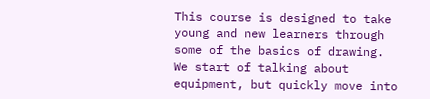This course is designed to take young and new learners through some of the basics of drawing. We start of talking about equipment, but quickly move into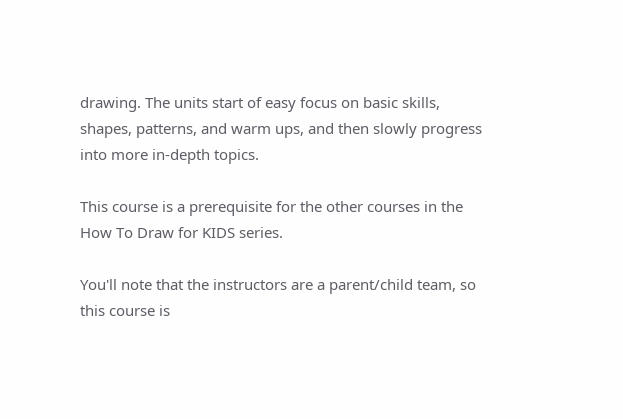drawing. The units start of easy focus on basic skills, shapes, patterns, and warm ups, and then slowly progress into more in-depth topics.

This course is a prerequisite for the other courses in the How To Draw for KIDS series.

You'll note that the instructors are a parent/child team, so this course is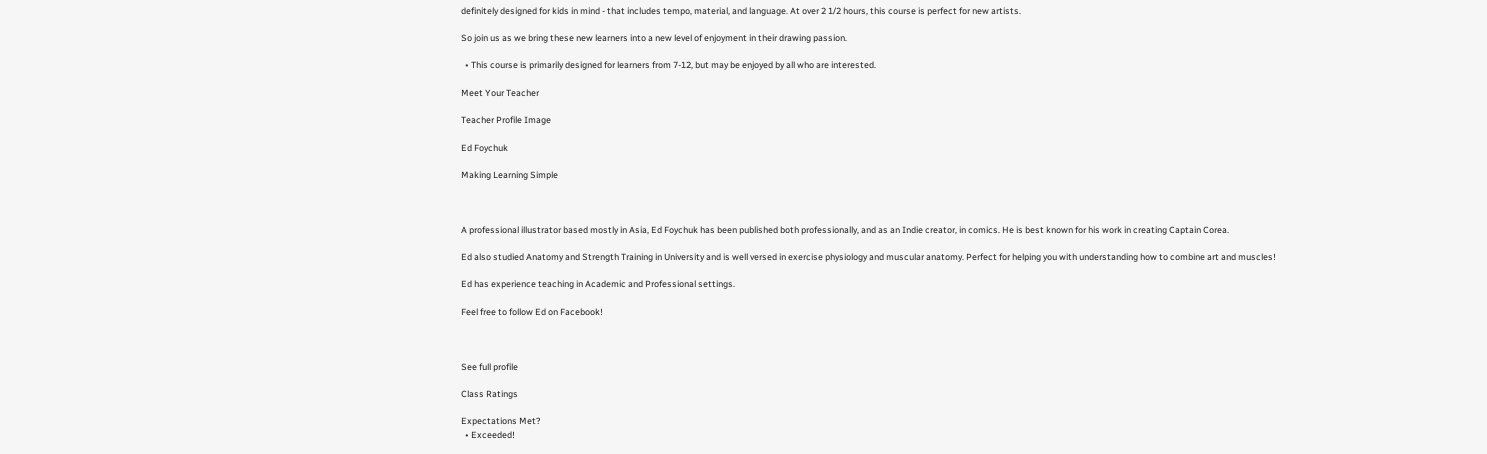definitely designed for kids in mind - that includes tempo, material, and language. At over 2 1/2 hours, this course is perfect for new artists.

So join us as we bring these new learners into a new level of enjoyment in their drawing passion.

  • This course is primarily designed for learners from 7-12, but may be enjoyed by all who are interested.

Meet Your Teacher

Teacher Profile Image

Ed Foychuk

Making Learning Simple



A professional illustrator based mostly in Asia, Ed Foychuk has been published both professionally, and as an Indie creator, in comics. He is best known for his work in creating Captain Corea.

Ed also studied Anatomy and Strength Training in University and is well versed in exercise physiology and muscular anatomy. Perfect for helping you with understanding how to combine art and muscles!

Ed has experience teaching in Academic and Professional settings.

Feel free to follow Ed on Facebook!



See full profile

Class Ratings

Expectations Met?
  • Exceeded!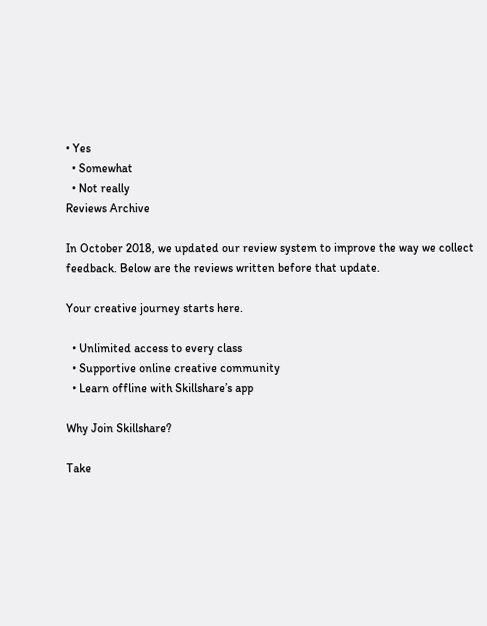• Yes
  • Somewhat
  • Not really
Reviews Archive

In October 2018, we updated our review system to improve the way we collect feedback. Below are the reviews written before that update.

Your creative journey starts here.

  • Unlimited access to every class
  • Supportive online creative community
  • Learn offline with Skillshare’s app

Why Join Skillshare?

Take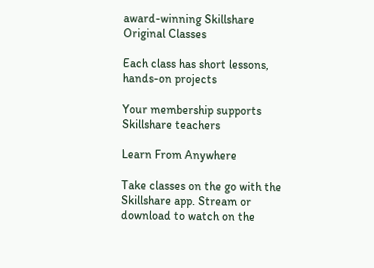award-winning Skillshare Original Classes

Each class has short lessons, hands-on projects

Your membership supports Skillshare teachers

Learn From Anywhere

Take classes on the go with the Skillshare app. Stream or download to watch on the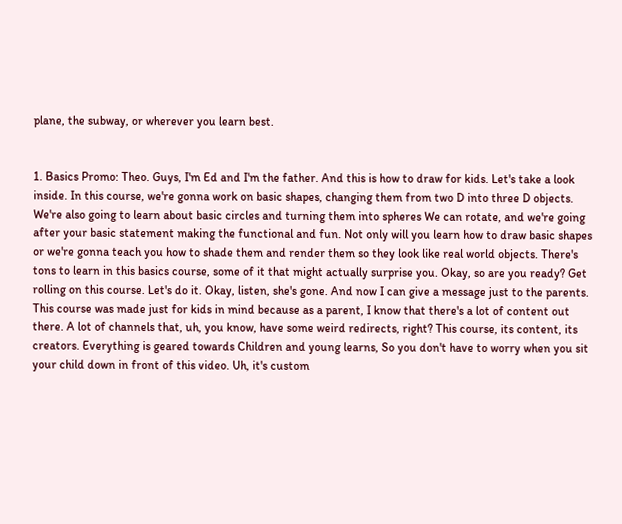plane, the subway, or wherever you learn best.


1. Basics Promo: Theo. Guys, I'm Ed and I'm the father. And this is how to draw for kids. Let's take a look inside. In this course, we're gonna work on basic shapes, changing them from two D into three D objects. We're also going to learn about basic circles and turning them into spheres We can rotate, and we're going after your basic statement making the functional and fun. Not only will you learn how to draw basic shapes or we're gonna teach you how to shade them and render them so they look like real world objects. There's tons to learn in this basics course, some of it that might actually surprise you. Okay, so are you ready? Get rolling on this course. Let's do it. Okay, listen, she's gone. And now I can give a message just to the parents. This course was made just for kids in mind because as a parent, I know that there's a lot of content out there. A lot of channels that, uh, you know, have some weird redirects, right? This course, its content, its creators. Everything is geared towards Children and young learns, So you don't have to worry when you sit your child down in front of this video. Uh, it's custom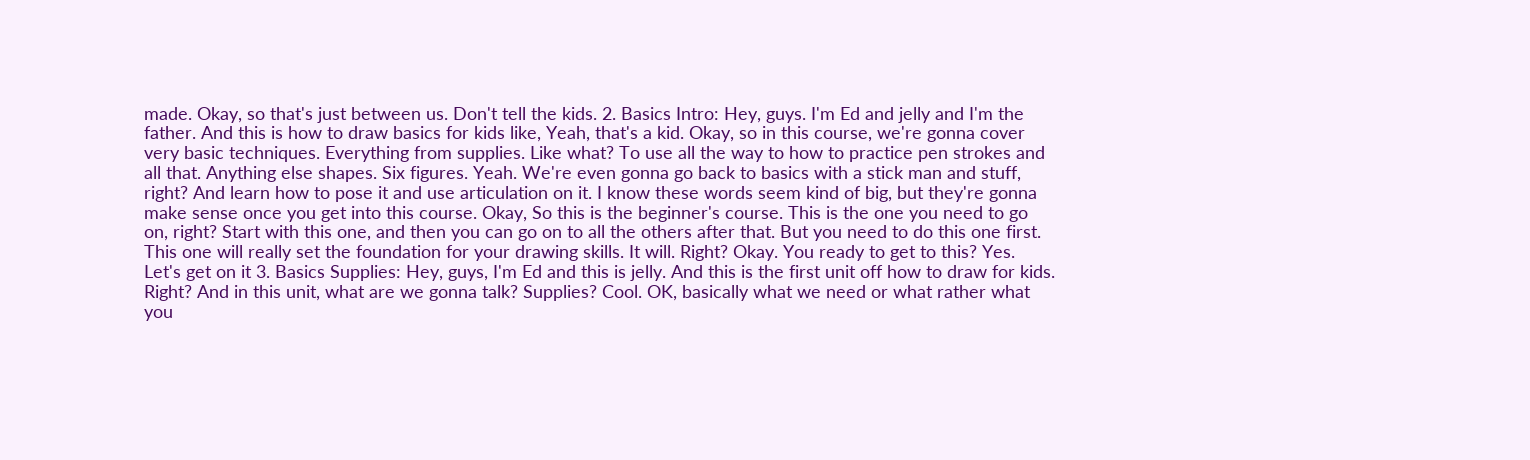made. Okay, so that's just between us. Don't tell the kids. 2. Basics Intro: Hey, guys. I'm Ed and jelly and I'm the father. And this is how to draw basics for kids like, Yeah, that's a kid. Okay, so in this course, we're gonna cover very basic techniques. Everything from supplies. Like what? To use all the way to how to practice pen strokes and all that. Anything else shapes. Six figures. Yeah. We're even gonna go back to basics with a stick man and stuff, right? And learn how to pose it and use articulation on it. I know these words seem kind of big, but they're gonna make sense once you get into this course. Okay, So this is the beginner's course. This is the one you need to go on, right? Start with this one, and then you can go on to all the others after that. But you need to do this one first. This one will really set the foundation for your drawing skills. It will. Right? Okay. You ready to get to this? Yes. Let's get on it 3. Basics Supplies: Hey, guys, I'm Ed and this is jelly. And this is the first unit off how to draw for kids. Right? And in this unit, what are we gonna talk? Supplies? Cool. OK, basically what we need or what rather what you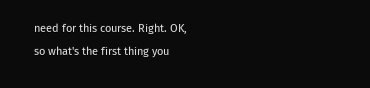need for this course. Right. OK, so what's the first thing you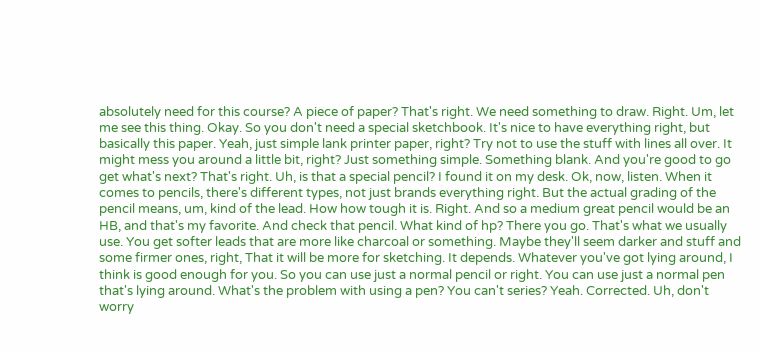absolutely need for this course? A piece of paper? That's right. We need something to draw. Right. Um, let me see this thing. Okay. So you don't need a special sketchbook. It's nice to have everything right, but basically this paper. Yeah, just simple lank printer paper, right? Try not to use the stuff with lines all over. It might mess you around a little bit, right? Just something simple. Something blank. And you're good to go get what's next? That's right. Uh, is that a special pencil? I found it on my desk. Ok, now, listen. When it comes to pencils, there's different types, not just brands everything right. But the actual grading of the pencil means, um, kind of the lead. How how tough it is. Right. And so a medium great pencil would be an HB, and that's my favorite. And check that pencil. What kind of hp? There you go. That's what we usually use. You get softer leads that are more like charcoal or something. Maybe they'll seem darker and stuff and some firmer ones, right, That it will be more for sketching. It depends. Whatever you've got lying around, I think is good enough for you. So you can use just a normal pencil or right. You can use just a normal pen that's lying around. What's the problem with using a pen? You can't series? Yeah. Corrected. Uh, don't worry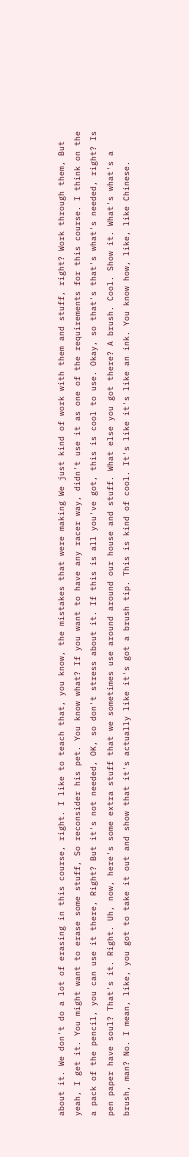about it. We don't do a lot of erasing in this course, right. I like to teach that, you know, the mistakes that were making We just kind of work with them and stuff, right? Work through them, But yeah, I get it. You might want to erase some stuff, So reconsider his pet. You know what? If you want to have any racer way, didn't use it as one of the requirements for this course. I think on the a pack of the pencil, you can use it there, Right? But it's not needed, OK, so don't stress about it. If this is all you've got, this is cool to use. Okay, so that's that's what's needed, right? Is pen paper have soul? That's it. Right. Uh, now, here's some extra stuff that we sometimes use around around our house and stuff. What else you got there? A brush. Cool. Show it. What's what's a brush, man? No. I mean, like, you got to take it out and show that it's actually like it's got a brush tip. This is kind of cool. It's like it's like an ink. You know how, like, like Chinese.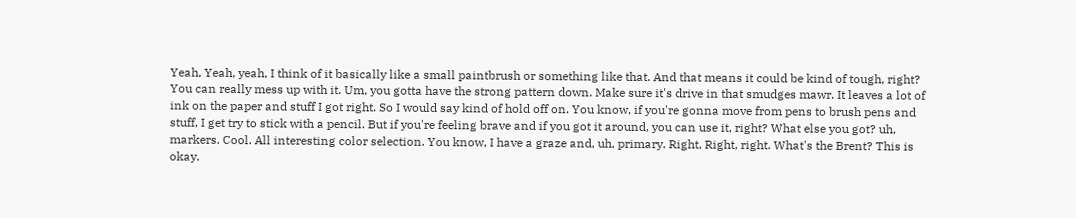Yeah, Yeah, yeah, I think of it basically like a small paintbrush or something like that. And that means it could be kind of tough, right? You can really mess up with it. Um, you gotta have the strong pattern down. Make sure it's drive in that smudges mawr. It leaves a lot of ink on the paper and stuff I got right. So I would say kind of hold off on. You know, if you're gonna move from pens to brush pens and stuff, I get try to stick with a pencil. But if you're feeling brave and if you got it around, you can use it, right? What else you got? uh, markers. Cool. All interesting color selection. You know, I have a graze and, uh, primary. Right, Right, right. What's the Brent? This is okay.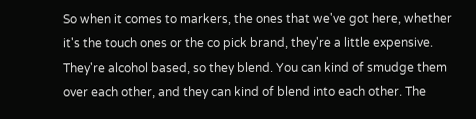So when it comes to markers, the ones that we've got here, whether it's the touch ones or the co pick brand, they're a little expensive. They're alcohol based, so they blend. You can kind of smudge them over each other, and they can kind of blend into each other. The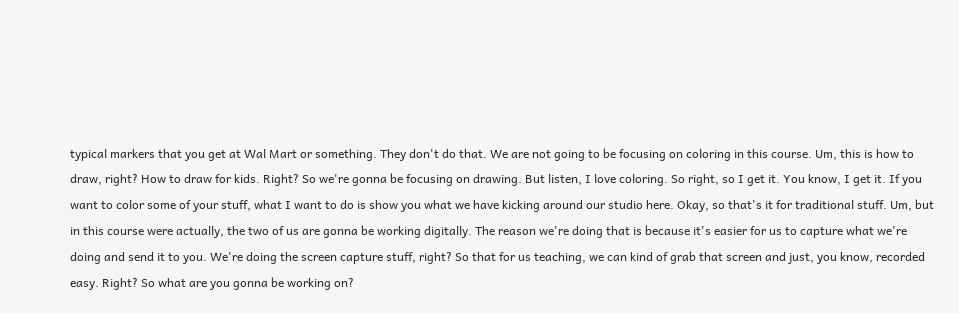typical markers that you get at Wal Mart or something. They don't do that. We are not going to be focusing on coloring in this course. Um, this is how to draw, right? How to draw for kids. Right? So we're gonna be focusing on drawing. But listen, I love coloring. So right, so I get it. You know, I get it. If you want to color some of your stuff, what I want to do is show you what we have kicking around our studio here. Okay, so that's it for traditional stuff. Um, but in this course were actually, the two of us are gonna be working digitally. The reason we're doing that is because it's easier for us to capture what we're doing and send it to you. We're doing the screen capture stuff, right? So that for us teaching, we can kind of grab that screen and just, you know, recorded easy. Right? So what are you gonna be working on?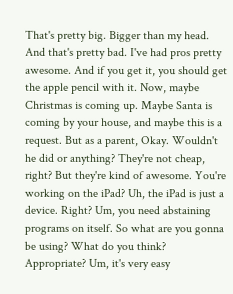That's pretty big. Bigger than my head. And that's pretty bad. I've had pros pretty awesome. And if you get it, you should get the apple pencil with it. Now, maybe Christmas is coming up. Maybe Santa is coming by your house, and maybe this is a request. But as a parent, Okay. Wouldn't he did or anything? They're not cheap, right? But they're kind of awesome. You're working on the iPad? Uh, the iPad is just a device. Right? Um, you need abstaining programs on itself. So what are you gonna be using? What do you think? Appropriate? Um, it's very easy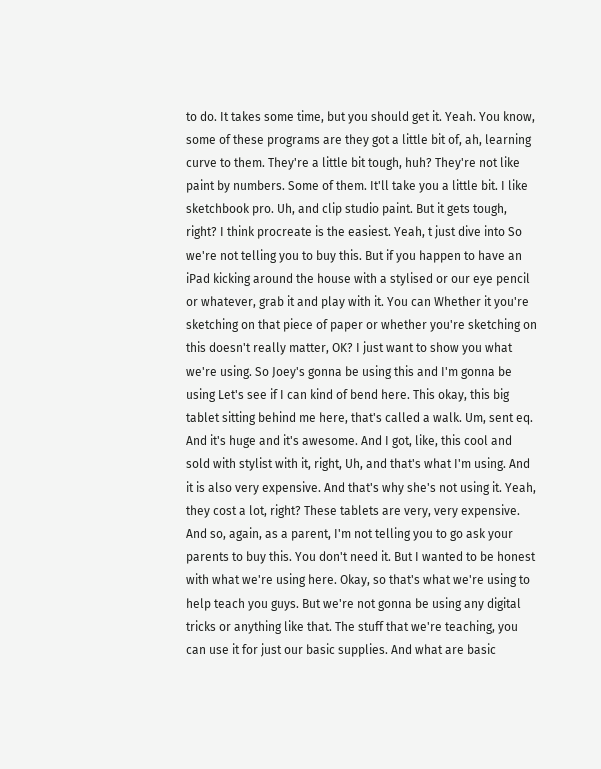to do. It takes some time, but you should get it. Yeah. You know, some of these programs are they got a little bit of, ah, learning curve to them. They're a little bit tough, huh? They're not like paint by numbers. Some of them. It'll take you a little bit. I like sketchbook pro. Uh, and clip studio paint. But it gets tough, right? I think procreate is the easiest. Yeah, t just dive into So we're not telling you to buy this. But if you happen to have an iPad kicking around the house with a stylised or our eye pencil or whatever, grab it and play with it. You can Whether it you're sketching on that piece of paper or whether you're sketching on this doesn't really matter, OK? I just want to show you what we're using. So Joey's gonna be using this and I'm gonna be using Let's see if I can kind of bend here. This okay, this big tablet sitting behind me here, that's called a walk. Um, sent eq. And it's huge and it's awesome. And I got, like, this cool and sold with stylist with it, right, Uh, and that's what I'm using. And it is also very expensive. And that's why she's not using it. Yeah, they cost a lot, right? These tablets are very, very expensive. And so, again, as a parent, I'm not telling you to go ask your parents to buy this. You don't need it. But I wanted to be honest with what we're using here. Okay, so that's what we're using to help teach you guys. But we're not gonna be using any digital tricks or anything like that. The stuff that we're teaching, you can use it for just our basic supplies. And what are basic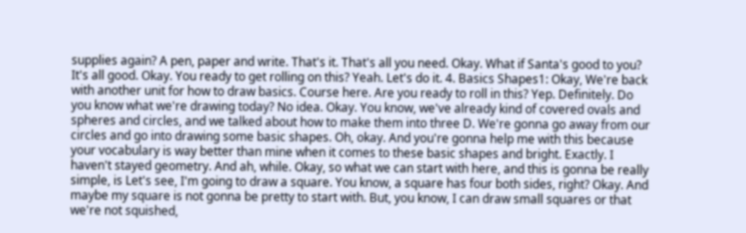supplies again? A pen, paper and write. That's it. That's all you need. Okay. What if Santa's good to you? It's all good. Okay. You ready to get rolling on this? Yeah. Let's do it. 4. Basics Shapes1: Okay, We're back with another unit for how to draw basics. Course here. Are you ready to roll in this? Yep. Definitely. Do you know what we're drawing today? No idea. Okay. You know, we've already kind of covered ovals and spheres and circles, and we talked about how to make them into three D. We're gonna go away from our circles and go into drawing some basic shapes. Oh, okay. And you're gonna help me with this because your vocabulary is way better than mine when it comes to these basic shapes and bright. Exactly. I haven't stayed geometry. And ah, while. Okay, so what we can start with here, and this is gonna be really simple, is Let's see, I'm going to draw a square. You know, a square has four both sides, right? Okay. And maybe my square is not gonna be pretty to start with. But, you know, I can draw small squares or that we're not squished,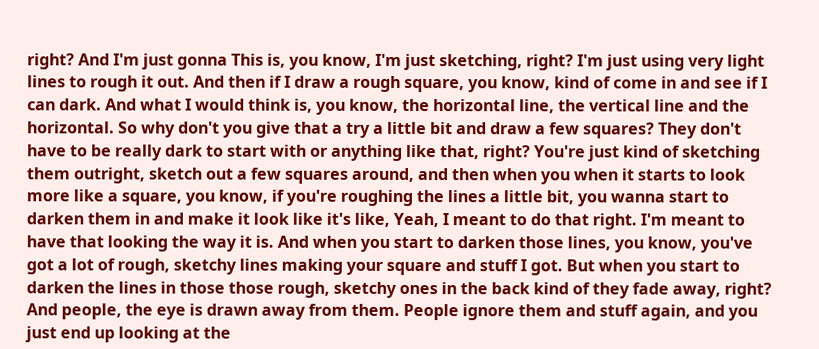right? And I'm just gonna This is, you know, I'm just sketching, right? I'm just using very light lines to rough it out. And then if I draw a rough square, you know, kind of come in and see if I can dark. And what I would think is, you know, the horizontal line, the vertical line and the horizontal. So why don't you give that a try a little bit and draw a few squares? They don't have to be really dark to start with or anything like that, right? You're just kind of sketching them outright, sketch out a few squares around, and then when you when it starts to look more like a square, you know, if you're roughing the lines a little bit, you wanna start to darken them in and make it look like it's like, Yeah, I meant to do that right. I'm meant to have that looking the way it is. And when you start to darken those lines, you know, you've got a lot of rough, sketchy lines making your square and stuff I got. But when you start to darken the lines in those those rough, sketchy ones in the back kind of they fade away, right? And people, the eye is drawn away from them. People ignore them and stuff again, and you just end up looking at the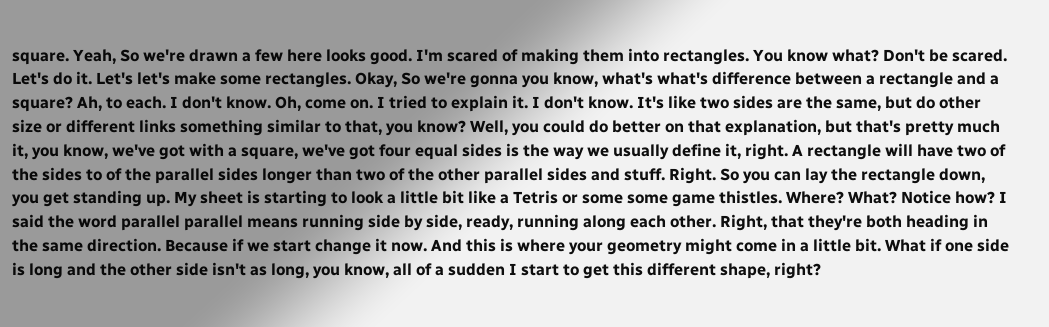square. Yeah, So we're drawn a few here looks good. I'm scared of making them into rectangles. You know what? Don't be scared. Let's do it. Let's let's make some rectangles. Okay, So we're gonna you know, what's what's difference between a rectangle and a square? Ah, to each. I don't know. Oh, come on. I tried to explain it. I don't know. It's like two sides are the same, but do other size or different links something similar to that, you know? Well, you could do better on that explanation, but that's pretty much it, you know, we've got with a square, we've got four equal sides is the way we usually define it, right. A rectangle will have two of the sides to of the parallel sides longer than two of the other parallel sides and stuff. Right. So you can lay the rectangle down, you get standing up. My sheet is starting to look a little bit like a Tetris or some some game thistles. Where? What? Notice how? I said the word parallel parallel means running side by side, ready, running along each other. Right, that they're both heading in the same direction. Because if we start change it now. And this is where your geometry might come in a little bit. What if one side is long and the other side isn't as long, you know, all of a sudden I start to get this different shape, right?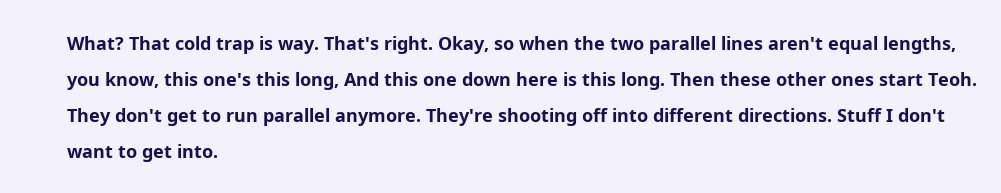What? That cold trap is way. That's right. Okay, so when the two parallel lines aren't equal lengths, you know, this one's this long, And this one down here is this long. Then these other ones start Teoh. They don't get to run parallel anymore. They're shooting off into different directions. Stuff I don't want to get into.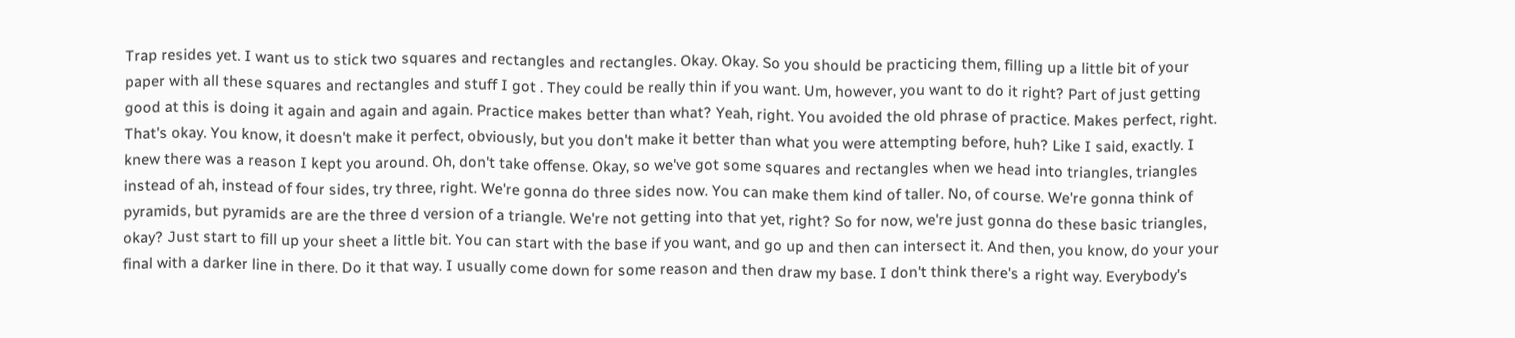Trap resides yet. I want us to stick two squares and rectangles and rectangles. Okay. Okay. So you should be practicing them, filling up a little bit of your paper with all these squares and rectangles and stuff I got . They could be really thin if you want. Um, however, you want to do it right? Part of just getting good at this is doing it again and again and again. Practice makes better than what? Yeah, right. You avoided the old phrase of practice. Makes perfect, right. That's okay. You know, it doesn't make it perfect, obviously, but you don't make it better than what you were attempting before, huh? Like I said, exactly. I knew there was a reason I kept you around. Oh, don't take offense. Okay, so we've got some squares and rectangles when we head into triangles, triangles instead of ah, instead of four sides, try three, right. We're gonna do three sides now. You can make them kind of taller. No, of course. We're gonna think of pyramids, but pyramids are are the three d version of a triangle. We're not getting into that yet, right? So for now, we're just gonna do these basic triangles, okay? Just start to fill up your sheet a little bit. You can start with the base if you want, and go up and then can intersect it. And then, you know, do your your final with a darker line in there. Do it that way. I usually come down for some reason and then draw my base. I don't think there's a right way. Everybody's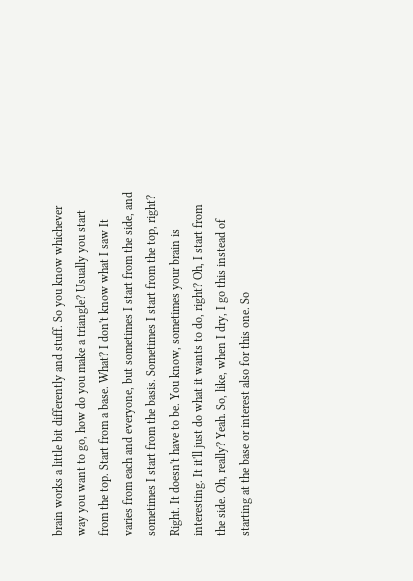brain works a little bit differently and stuff. So you know whichever way you want to go, how do you make a triangle? Usually you start from the top. Start from a base. What? I don't know what I saw It varies from each and everyone, but sometimes I start from the side, and sometimes I start from the basis. Sometimes I start from the top, right? Right. It doesn't have to be. You know, sometimes your brain is interesting. It it'll just do what it wants to do, right? Oh, I start from the side. Oh, really? Yeah. So, like, when I dry, I go this instead of starting at the base or interest also for this one. So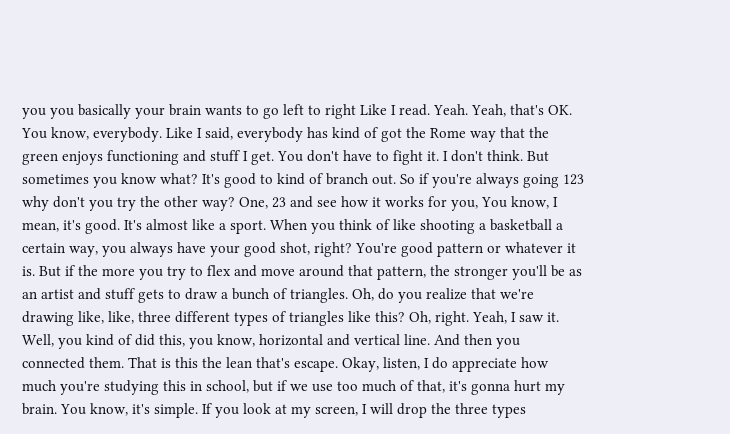you you basically your brain wants to go left to right Like I read. Yeah. Yeah, that's OK. You know, everybody. Like I said, everybody has kind of got the Rome way that the green enjoys functioning and stuff I get. You don't have to fight it. I don't think. But sometimes you know what? It's good to kind of branch out. So if you're always going 123 why don't you try the other way? One, 23 and see how it works for you, You know, I mean, it's good. It's almost like a sport. When you think of like shooting a basketball a certain way, you always have your good shot, right? You're good pattern or whatever it is. But if the more you try to flex and move around that pattern, the stronger you'll be as an artist and stuff gets to draw a bunch of triangles. Oh, do you realize that we're drawing like, like, three different types of triangles like this? Oh, right. Yeah, I saw it. Well, you kind of did this, you know, horizontal and vertical line. And then you connected them. That is this the lean that's escape. Okay, listen, I do appreciate how much you're studying this in school, but if we use too much of that, it's gonna hurt my brain. You know, it's simple. If you look at my screen, I will drop the three types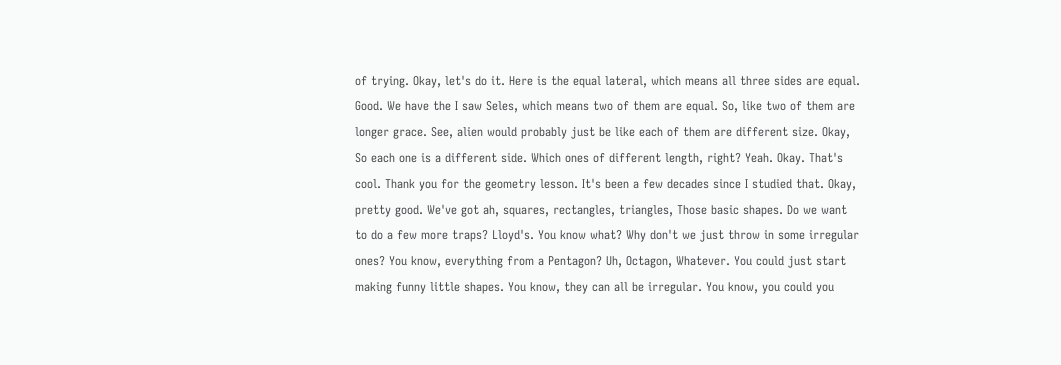of trying. Okay, let's do it. Here is the equal lateral, which means all three sides are equal. Good. We have the I saw Seles, which means two of them are equal. So, like two of them are longer grace. See, alien would probably just be like each of them are different size. Okay, So each one is a different side. Which ones of different length, right? Yeah. Okay. That's cool. Thank you for the geometry lesson. It's been a few decades since I studied that. Okay, pretty good. We've got ah, squares, rectangles, triangles, Those basic shapes. Do we want to do a few more traps? Lloyd's. You know what? Why don't we just throw in some irregular ones? You know, everything from a Pentagon? Uh, Octagon, Whatever. You could just start making funny little shapes. You know, they can all be irregular. You know, you could you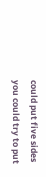could put five sides you could try to put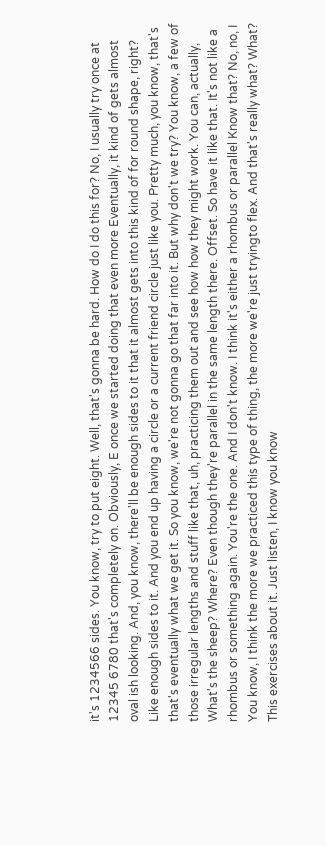it's 1234566 sides. You know, try to put eight. Well, that's gonna be hard. How do I do this for? No, I usually try once at 12345 6780 that's completely on. Obviously, E once we started doing that even more Eventually, it kind of gets almost oval ish looking. And, you know, there'll be enough sides to it that it almost gets into this kind of for round shape, right? Like enough sides to it. And you end up having a circle or a current friend circle just like you. Pretty much, you know, that's that's eventually what we get it. So you know, we're not gonna go that far into it. But why don't we try? You know, a few of those irregular lengths and stuff like that, uh, practicing them out and see how how they might work. You can, actually, What's the sheep? Where? Even though they're parallel in the same length there. Offset. So have it like that. It's not like a rhombus or something again. You're the one. And I don't know. I think it's either a rhombus or parallel Know that? No, no, I You know, I think the more we practiced this type of thing, the more we're just tryingto flex. And that's really what? What? This exercises about it. Just listen, I know you know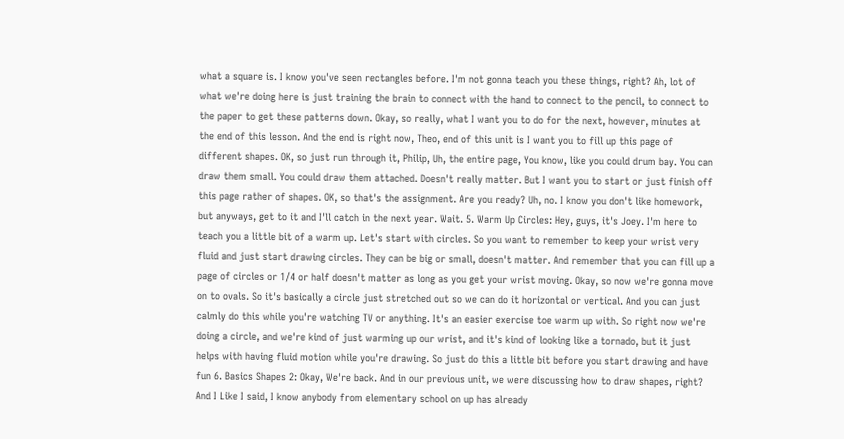what a square is. I know you've seen rectangles before. I'm not gonna teach you these things, right? Ah, lot of what we're doing here is just training the brain to connect with the hand to connect to the pencil, to connect to the paper to get these patterns down. Okay, so really, what I want you to do for the next, however, minutes at the end of this lesson. And the end is right now, Theo, end of this unit is I want you to fill up this page of different shapes. OK, so just run through it, Philip, Uh, the entire page, You know, like you could drum bay. You can draw them small. You could draw them attached. Doesn't really matter. But I want you to start or just finish off this page rather of shapes. OK, so that's the assignment. Are you ready? Uh, no. I know you don't like homework, but anyways, get to it and I'll catch in the next year. Wait. 5. Warm Up Circles: Hey, guys, it's Joey. I'm here to teach you a little bit of a warm up. Let's start with circles. So you want to remember to keep your wrist very fluid and just start drawing circles. They can be big or small, doesn't matter. And remember that you can fill up a page of circles or 1/4 or half doesn't matter as long as you get your wrist moving. Okay, so now we're gonna move on to ovals. So it's basically a circle just stretched out so we can do it horizontal or vertical. And you can just calmly do this while you're watching TV or anything. It's an easier exercise toe warm up with. So right now we're doing a circle, and we're kind of just warming up our wrist, and it's kind of looking like a tornado, but it just helps with having fluid motion while you're drawing. So just do this a little bit before you start drawing and have fun 6. Basics Shapes 2: Okay, We're back. And in our previous unit, we were discussing how to draw shapes, right? And I Like I said, I know anybody from elementary school on up has already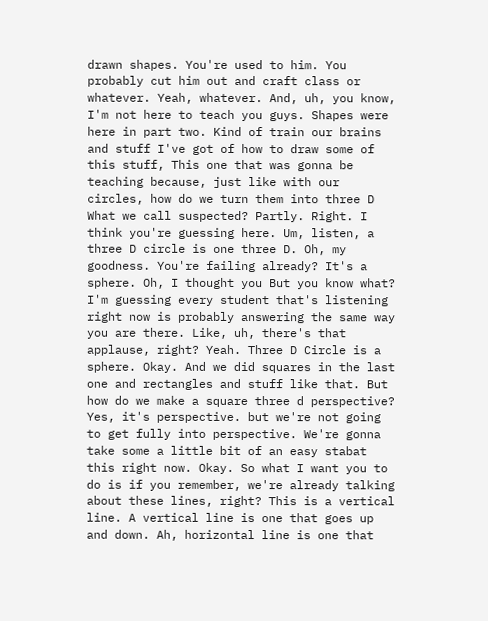drawn shapes. You're used to him. You probably cut him out and craft class or whatever. Yeah, whatever. And, uh, you know, I'm not here to teach you guys. Shapes were here in part two. Kind of train our brains and stuff I've got of how to draw some of this stuff, This one that was gonna be teaching because, just like with our circles, how do we turn them into three D What we call suspected? Partly. Right. I think you're guessing here. Um, listen, a three D circle is one three D. Oh, my goodness. You're failing already? It's a sphere. Oh, I thought you But you know what? I'm guessing every student that's listening right now is probably answering the same way you are there. Like, uh, there's that applause, right? Yeah. Three D Circle is a sphere. Okay. And we did squares in the last one and rectangles and stuff like that. But how do we make a square three d perspective? Yes, it's perspective. but we're not going to get fully into perspective. We're gonna take some a little bit of an easy stabat this right now. Okay. So what I want you to do is if you remember, we're already talking about these lines, right? This is a vertical line. A vertical line is one that goes up and down. Ah, horizontal line is one that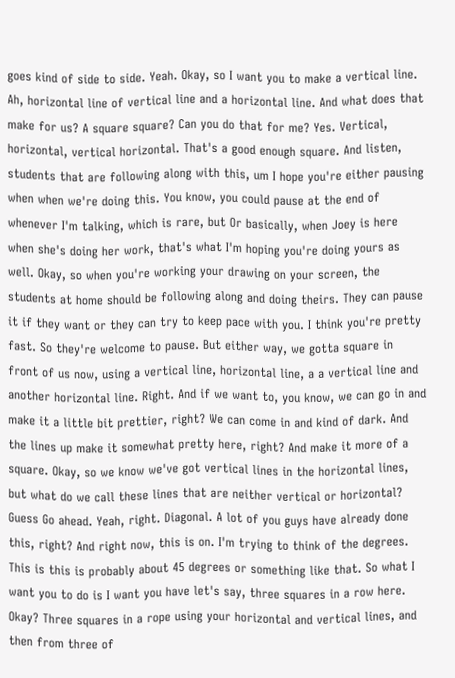goes kind of side to side. Yeah. Okay, so I want you to make a vertical line. Ah, horizontal line of vertical line and a horizontal line. And what does that make for us? A square square? Can you do that for me? Yes. Vertical, horizontal, vertical horizontal. That's a good enough square. And listen, students that are following along with this, um I hope you're either pausing when when we're doing this. You know, you could pause at the end of whenever I'm talking, which is rare, but Or basically, when Joey is here when she's doing her work, that's what I'm hoping you're doing yours as well. Okay, so when you're working your drawing on your screen, the students at home should be following along and doing theirs. They can pause it if they want or they can try to keep pace with you. I think you're pretty fast. So they're welcome to pause. But either way, we gotta square in front of us now, using a vertical line, horizontal line, a a vertical line and another horizontal line. Right. And if we want to, you know, we can go in and make it a little bit prettier, right? We can come in and kind of dark. And the lines up make it somewhat pretty here, right? And make it more of a square. Okay, so we know we've got vertical lines in the horizontal lines, but what do we call these lines that are neither vertical or horizontal? Guess Go ahead. Yeah, right. Diagonal. A lot of you guys have already done this, right? And right now, this is on. I'm trying to think of the degrees. This is this is probably about 45 degrees or something like that. So what I want you to do is I want you have let's say, three squares in a row here. Okay? Three squares in a rope using your horizontal and vertical lines, and then from three of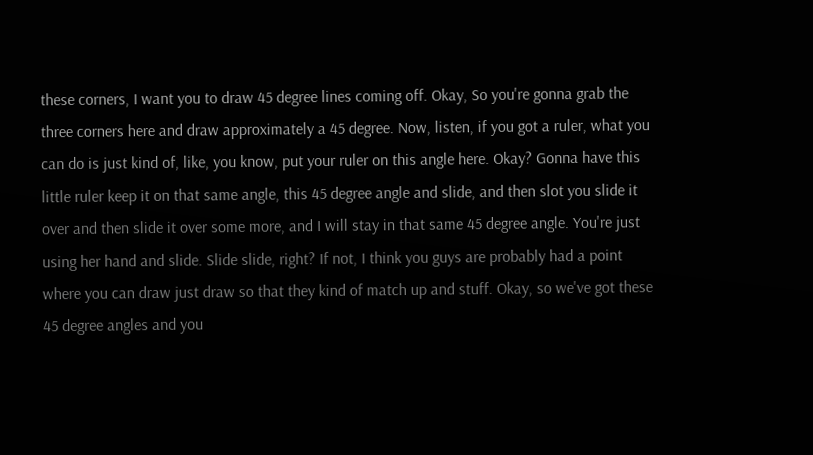these corners, I want you to draw 45 degree lines coming off. Okay, So you're gonna grab the three corners here and draw approximately a 45 degree. Now, listen, if you got a ruler, what you can do is just kind of, like, you know, put your ruler on this angle here. Okay? Gonna have this little ruler keep it on that same angle, this 45 degree angle and slide, and then slot you slide it over and then slide it over some more, and I will stay in that same 45 degree angle. You're just using her hand and slide. Slide slide, right? If not, I think you guys are probably had a point where you can draw just draw so that they kind of match up and stuff. Okay, so we've got these 45 degree angles and you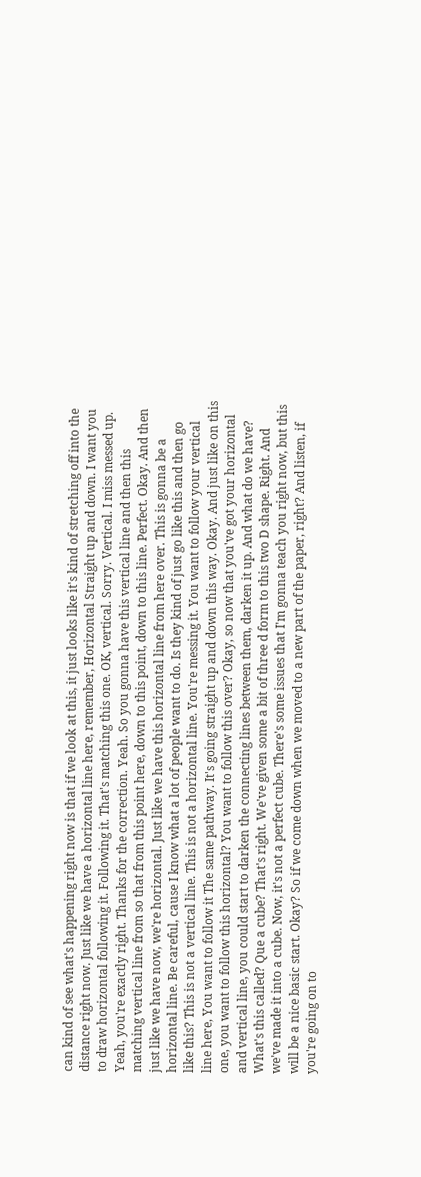can kind of see what's happening right now is that if we look at this, it just looks like it's kind of stretching off into the distance right now. Just like we have a horizontal line here, remember, Horizontal Straight up and down. I want you to draw horizontal following it. Following it. That's matching this one. OK, vertical. Sorry. Vertical. I miss messed up. Yeah, you're exactly right. Thanks for the correction. Yeah. So you gonna have this vertical line and then this matching vertical line from so that from this point here, down to this point, down to this line. Perfect. Okay. And then just like we have now, we're horizontal. Just like we have this horizontal line from here over. This is gonna be a horizontal line. Be careful, cause I know what a lot of people want to do. Is they kind of just go like this and then go like this? This is not a vertical line. This is not a horizontal line. You're messing it. You want to follow your vertical line here, You want to follow it The same pathway. It's going straight up and down this way. Okay. And just like on this one, you want to follow this horizontal? You want to follow this over? Okay, so now that you've got your horizontal and vertical line, you could start to darken the connecting lines between them, darken it up. And what do we have? What's this called? Que a cube? That's right. We've given some a bit of three d form to this two D shape. Right. And we've made it into a cube. Now, it's not a perfect cube. There's some issues that I'm gonna teach you right now, but this will be a nice basic start. Okay? So if we come down when we moved to a new part of the paper, right? And listen, if you're going on to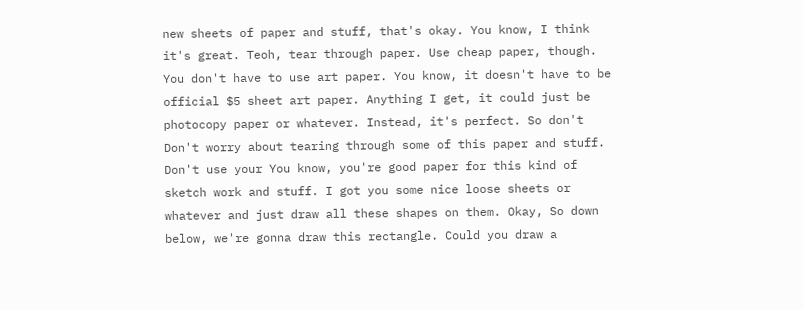new sheets of paper and stuff, that's okay. You know, I think it's great. Teoh, tear through paper. Use cheap paper, though. You don't have to use art paper. You know, it doesn't have to be official $5 sheet art paper. Anything I get, it could just be photocopy paper or whatever. Instead, it's perfect. So don't Don't worry about tearing through some of this paper and stuff. Don't use your You know, you're good paper for this kind of sketch work and stuff. I got you some nice loose sheets or whatever and just draw all these shapes on them. Okay, So down below, we're gonna draw this rectangle. Could you draw a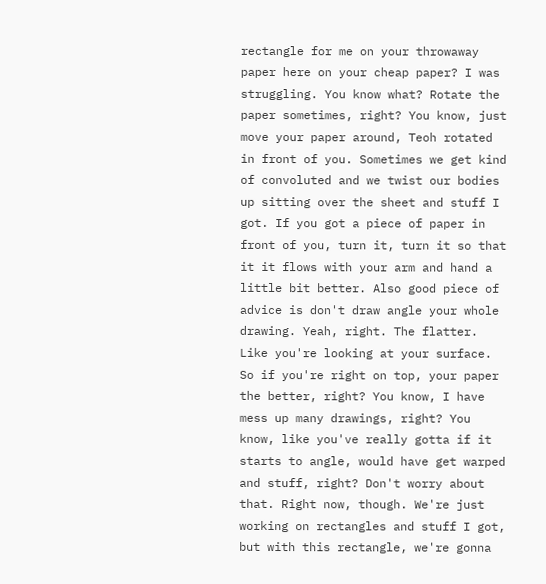rectangle for me on your throwaway paper here on your cheap paper? I was struggling. You know what? Rotate the paper sometimes, right? You know, just move your paper around, Teoh rotated in front of you. Sometimes we get kind of convoluted and we twist our bodies up sitting over the sheet and stuff I got. If you got a piece of paper in front of you, turn it, turn it so that it it flows with your arm and hand a little bit better. Also good piece of advice is don't draw angle your whole drawing. Yeah, right. The flatter. Like you're looking at your surface. So if you're right on top, your paper the better, right? You know, I have mess up many drawings, right? You know, like you've really gotta if it starts to angle, would have get warped and stuff, right? Don't worry about that. Right now, though. We're just working on rectangles and stuff I got, but with this rectangle, we're gonna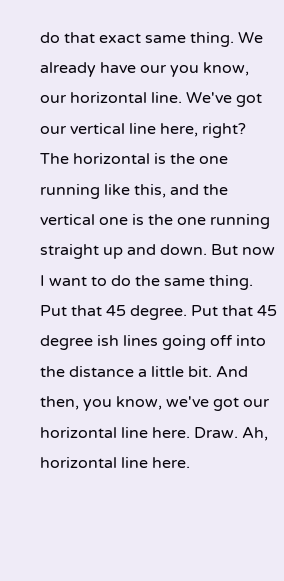do that exact same thing. We already have our you know, our horizontal line. We've got our vertical line here, right? The horizontal is the one running like this, and the vertical one is the one running straight up and down. But now I want to do the same thing. Put that 45 degree. Put that 45 degree ish lines going off into the distance a little bit. And then, you know, we've got our horizontal line here. Draw. Ah, horizontal line here.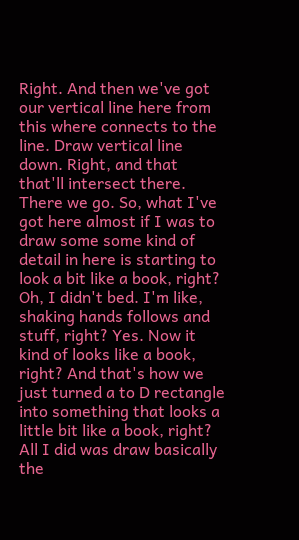Right. And then we've got our vertical line here from this where connects to the line. Draw vertical line down. Right, and that that'll intersect there. There we go. So, what I've got here almost if I was to draw some some kind of detail in here is starting to look a bit like a book, right? Oh, I didn't bed. I'm like, shaking hands follows and stuff, right? Yes. Now it kind of looks like a book, right? And that's how we just turned a to D rectangle into something that looks a little bit like a book, right? All I did was draw basically the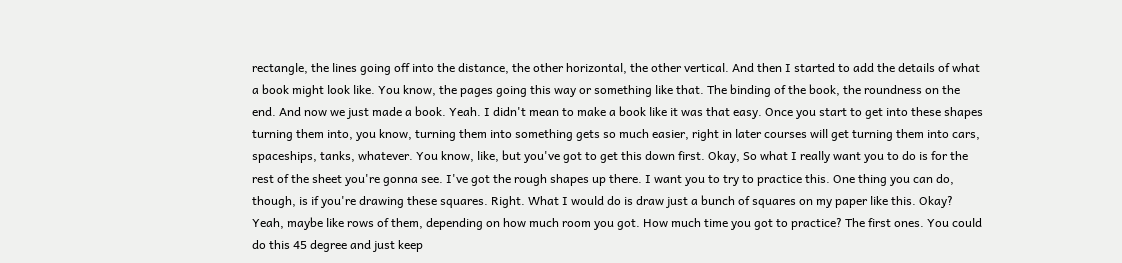rectangle, the lines going off into the distance, the other horizontal, the other vertical. And then I started to add the details of what a book might look like. You know, the pages going this way or something like that. The binding of the book, the roundness on the end. And now we just made a book. Yeah. I didn't mean to make a book like it was that easy. Once you start to get into these shapes turning them into, you know, turning them into something gets so much easier, right in later courses will get turning them into cars, spaceships, tanks, whatever. You know, like, but you've got to get this down first. Okay, So what I really want you to do is for the rest of the sheet you're gonna see. I've got the rough shapes up there. I want you to try to practice this. One thing you can do, though, is if you're drawing these squares. Right. What I would do is draw just a bunch of squares on my paper like this. Okay? Yeah, maybe like rows of them, depending on how much room you got. How much time you got to practice? The first ones. You could do this 45 degree and just keep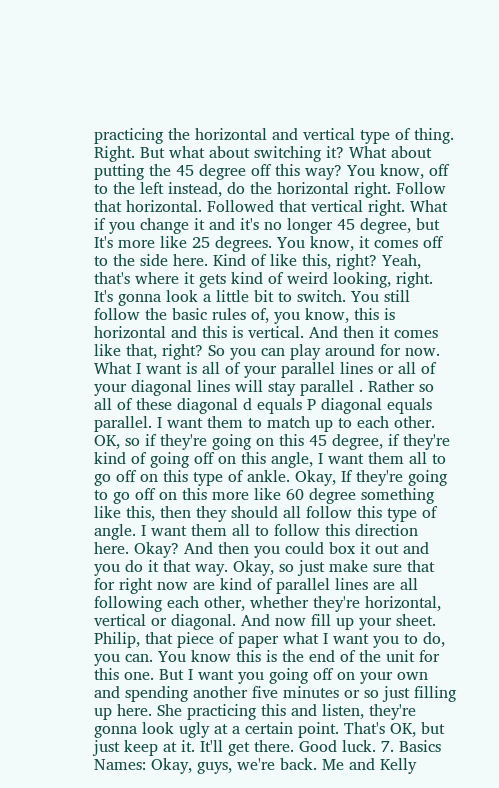practicing the horizontal and vertical type of thing. Right. But what about switching it? What about putting the 45 degree off this way? You know, off to the left instead, do the horizontal right. Follow that horizontal. Followed that vertical right. What if you change it and it's no longer 45 degree, but It's more like 25 degrees. You know, it comes off to the side here. Kind of like this, right? Yeah, that's where it gets kind of weird looking, right. It's gonna look a little bit to switch. You still follow the basic rules of, you know, this is horizontal and this is vertical. And then it comes like that, right? So you can play around for now. What I want is all of your parallel lines or all of your diagonal lines will stay parallel . Rather so all of these diagonal d equals P diagonal equals parallel. I want them to match up to each other. OK, so if they're going on this 45 degree, if they're kind of going off on this angle, I want them all to go off on this type of ankle. Okay, If they're going to go off on this more like 60 degree something like this, then they should all follow this type of angle. I want them all to follow this direction here. Okay? And then you could box it out and you do it that way. Okay, so just make sure that for right now are kind of parallel lines are all following each other, whether they're horizontal, vertical or diagonal. And now fill up your sheet. Philip, that piece of paper what I want you to do, you can. You know this is the end of the unit for this one. But I want you going off on your own and spending another five minutes or so just filling up here. She practicing this and listen, they're gonna look ugly at a certain point. That's OK, but just keep at it. It'll get there. Good luck. 7. Basics Names: Okay, guys, we're back. Me and Kelly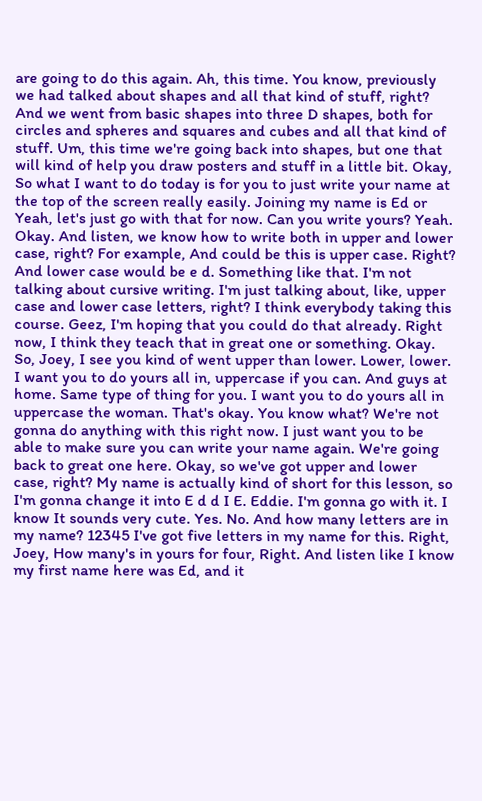are going to do this again. Ah, this time. You know, previously we had talked about shapes and all that kind of stuff, right? And we went from basic shapes into three D shapes, both for circles and spheres and squares and cubes and all that kind of stuff. Um, this time we're going back into shapes, but one that will kind of help you draw posters and stuff in a little bit. Okay, So what I want to do today is for you to just write your name at the top of the screen really easily. Joining my name is Ed or Yeah, let's just go with that for now. Can you write yours? Yeah. Okay. And listen, we know how to write both in upper and lower case, right? For example, And could be this is upper case. Right? And lower case would be e d. Something like that. I'm not talking about cursive writing. I'm just talking about, like, upper case and lower case letters, right? I think everybody taking this course. Geez, I'm hoping that you could do that already. Right now, I think they teach that in great one or something. Okay. So, Joey, I see you kind of went upper than lower. Lower, lower. I want you to do yours all in, uppercase if you can. And guys at home. Same type of thing for you. I want you to do yours all in uppercase the woman. That's okay. You know what? We're not gonna do anything with this right now. I just want you to be able to make sure you can write your name again. We're going back to great one here. Okay, so we've got upper and lower case, right? My name is actually kind of short for this lesson, so I'm gonna change it into E d d I E. Eddie. I'm gonna go with it. I know It sounds very cute. Yes. No. And how many letters are in my name? 12345 I've got five letters in my name for this. Right, Joey, How many's in yours for four, Right. And listen like I know my first name here was Ed, and it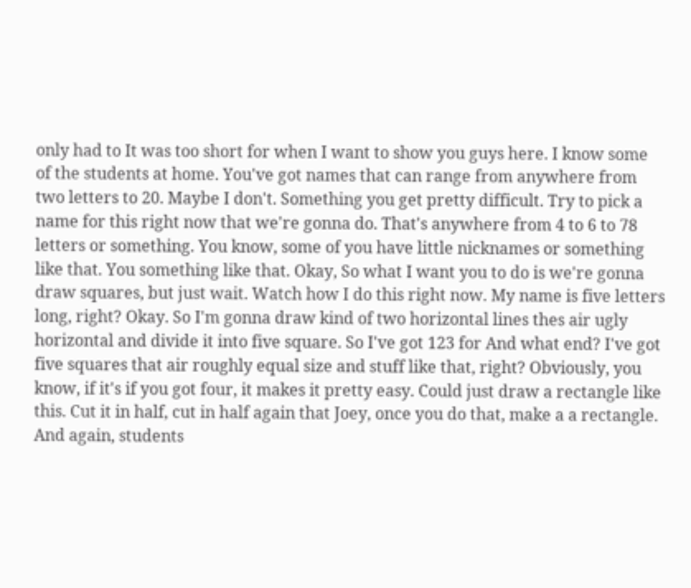only had to It was too short for when I want to show you guys here. I know some of the students at home. You've got names that can range from anywhere from two letters to 20. Maybe I don't. Something you get pretty difficult. Try to pick a name for this right now that we're gonna do. That's anywhere from 4 to 6 to 78 letters or something. You know, some of you have little nicknames or something like that. You something like that. Okay, So what I want you to do is we're gonna draw squares, but just wait. Watch how I do this right now. My name is five letters long, right? Okay. So I'm gonna draw kind of two horizontal lines thes air ugly horizontal and divide it into five square. So I've got 123 for And what end? I've got five squares that air roughly equal size and stuff like that, right? Obviously, you know, if it's if you got four, it makes it pretty easy. Could just draw a rectangle like this. Cut it in half, cut in half again that Joey, once you do that, make a a rectangle. And again, students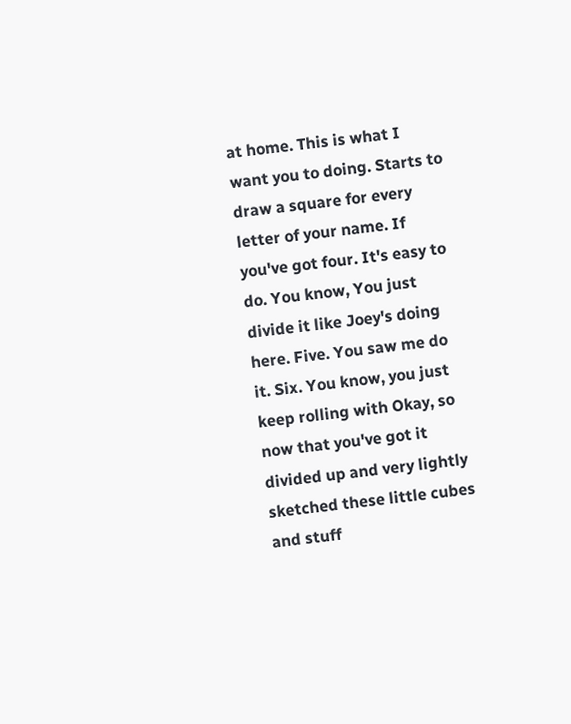at home. This is what I want you to doing. Starts to draw a square for every letter of your name. If you've got four. It's easy to do. You know, You just divide it like Joey's doing here. Five. You saw me do it. Six. You know, you just keep rolling with Okay, so now that you've got it divided up and very lightly sketched these little cubes and stuff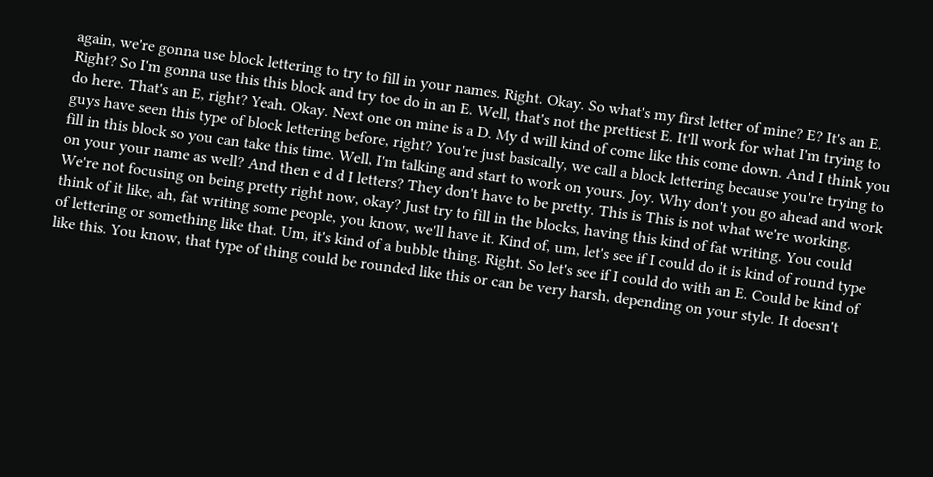again, we're gonna use block lettering to try to fill in your names. Right. Okay. So what's my first letter of mine? E? It's an E. Right? So I'm gonna use this this block and try toe do in an E. Well, that's not the prettiest E. It'll work for what I'm trying to do here. That's an E, right? Yeah. Okay. Next one on mine is a D. My d will kind of come like this come down. And I think you guys have seen this type of block lettering before, right? You're just basically, we call a block lettering because you're trying to fill in this block so you can take this time. Well, I'm talking and start to work on yours. Joy. Why don't you go ahead and work on your your name as well? And then e d d I letters? They don't have to be pretty. This is This is not what we're working. We're not focusing on being pretty right now, okay? Just try to fill in the blocks, having this kind of fat writing. You could think of it like, ah, fat writing some people, you know, we'll have it. Kind of, um, let's see if I could do it is kind of round type of lettering or something like that. Um, it's kind of a bubble thing. Right. So let's see if I could do with an E. Could be kind of like this. You know, that type of thing could be rounded like this or can be very harsh, depending on your style. It doesn't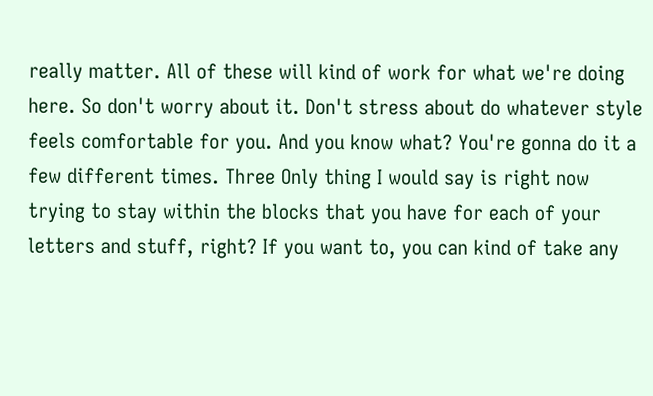really matter. All of these will kind of work for what we're doing here. So don't worry about it. Don't stress about do whatever style feels comfortable for you. And you know what? You're gonna do it a few different times. Three Only thing I would say is right now trying to stay within the blocks that you have for each of your letters and stuff, right? If you want to, you can kind of take any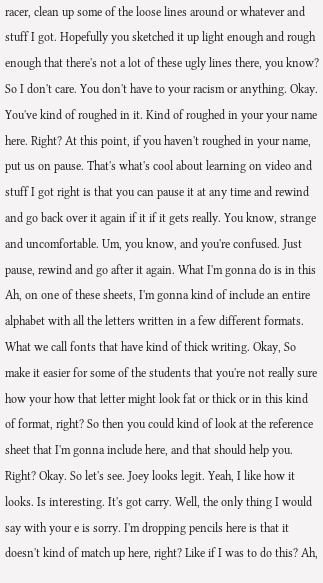racer, clean up some of the loose lines around or whatever and stuff I got. Hopefully you sketched it up light enough and rough enough that there's not a lot of these ugly lines there, you know? So I don't care. You don't have to your racism or anything. Okay. You've kind of roughed in it. Kind of roughed in your your name here. Right? At this point, if you haven't roughed in your name, put us on pause. That's what's cool about learning on video and stuff I got right is that you can pause it at any time and rewind and go back over it again if it if it gets really. You know, strange and uncomfortable. Um, you know, and you're confused. Just pause, rewind and go after it again. What I'm gonna do is in this Ah, on one of these sheets, I'm gonna kind of include an entire alphabet with all the letters written in a few different formats. What we call fonts that have kind of thick writing. Okay, So make it easier for some of the students that you're not really sure how your how that letter might look fat or thick or in this kind of format, right? So then you could kind of look at the reference sheet that I'm gonna include here, and that should help you. Right? Okay. So let's see. Joey looks legit. Yeah, I like how it looks. Is interesting. It's got carry. Well, the only thing I would say with your e is sorry. I'm dropping pencils here is that it doesn't kind of match up here, right? Like if I was to do this? Ah,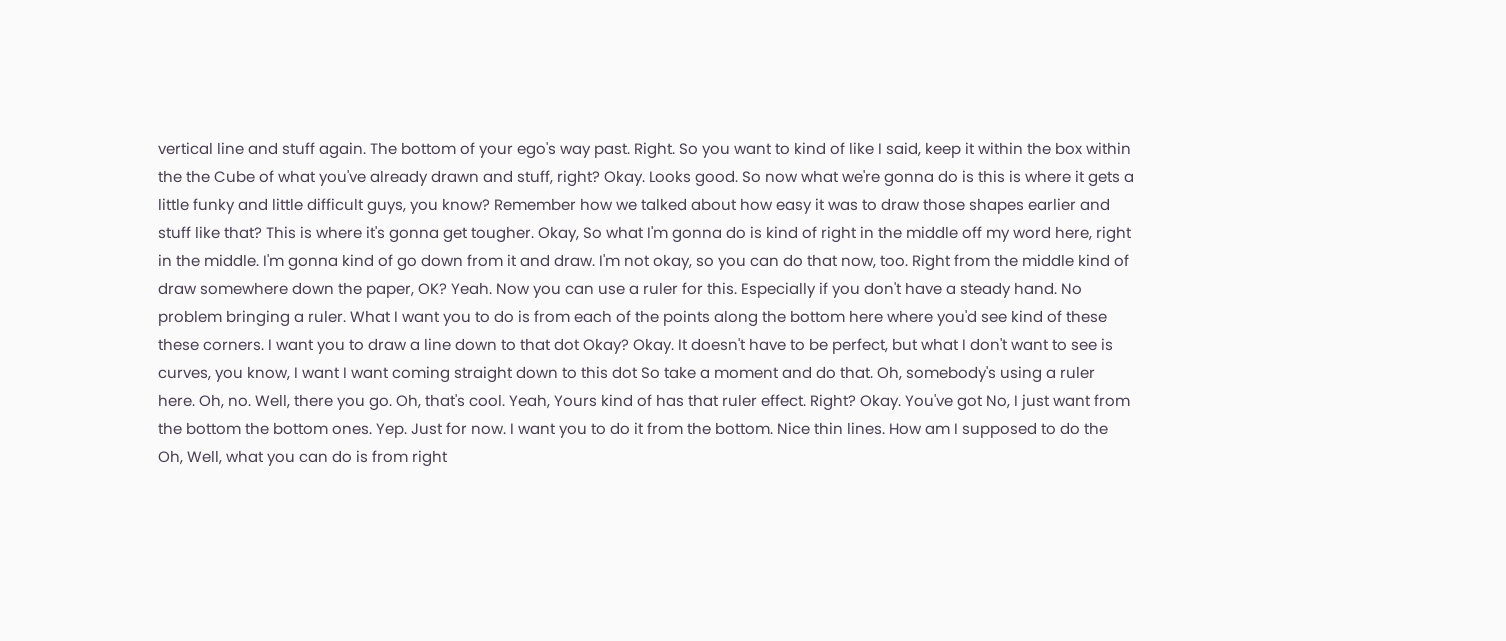vertical line and stuff again. The bottom of your ego's way past. Right. So you want to kind of like I said, keep it within the box within the the Cube of what you've already drawn and stuff, right? Okay. Looks good. So now what we're gonna do is this is where it gets a little funky and little difficult guys, you know? Remember how we talked about how easy it was to draw those shapes earlier and stuff like that? This is where it's gonna get tougher. Okay, So what I'm gonna do is kind of right in the middle off my word here, right in the middle. I'm gonna kind of go down from it and draw. I'm not okay, so you can do that now, too. Right from the middle kind of draw somewhere down the paper, OK? Yeah. Now you can use a ruler for this. Especially if you don't have a steady hand. No problem bringing a ruler. What I want you to do is from each of the points along the bottom here where you'd see kind of these these corners. I want you to draw a line down to that dot Okay? Okay. It doesn't have to be perfect, but what I don't want to see is curves, you know, I want I want coming straight down to this dot So take a moment and do that. Oh, somebody's using a ruler here. Oh, no. Well, there you go. Oh, that's cool. Yeah, Yours kind of has that ruler effect. Right? Okay. You've got No, I just want from the bottom the bottom ones. Yep. Just for now. I want you to do it from the bottom. Nice thin lines. How am I supposed to do the Oh, Well, what you can do is from right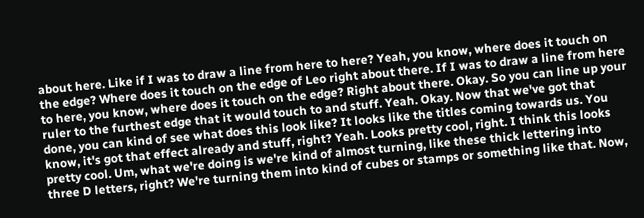about here. Like if I was to draw a line from here to here? Yeah, you know, where does it touch on the edge? Where does it touch on the edge of Leo right about there. If I was to draw a line from here to here, you know, where does it touch on the edge? Right about there. Okay. So you can line up your ruler to the furthest edge that it would touch to and stuff. Yeah. Okay. Now that we've got that done, you can kind of see what does this look like? It looks like the titles coming towards us. You know, it's got that effect already and stuff, right? Yeah. Looks pretty cool, right. I think this looks pretty cool. Um, what we're doing is we're kind of almost turning, like these thick lettering into three D letters, right? We're turning them into kind of cubes or stamps or something like that. Now,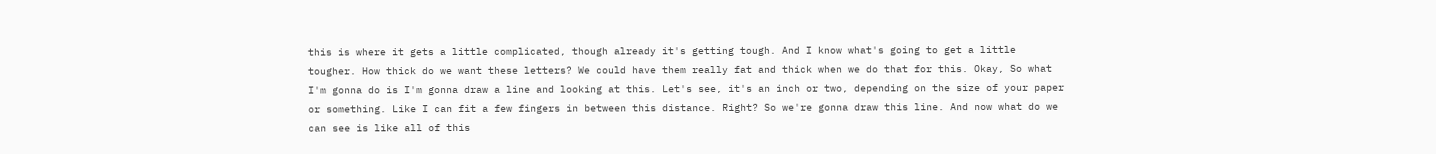this is where it gets a little complicated, though already it's getting tough. And I know what's going to get a little tougher. How thick do we want these letters? We could have them really fat and thick when we do that for this. Okay, So what I'm gonna do is I'm gonna draw a line and looking at this. Let's see, it's an inch or two, depending on the size of your paper or something. Like I can fit a few fingers in between this distance. Right? So we're gonna draw this line. And now what do we can see is like all of this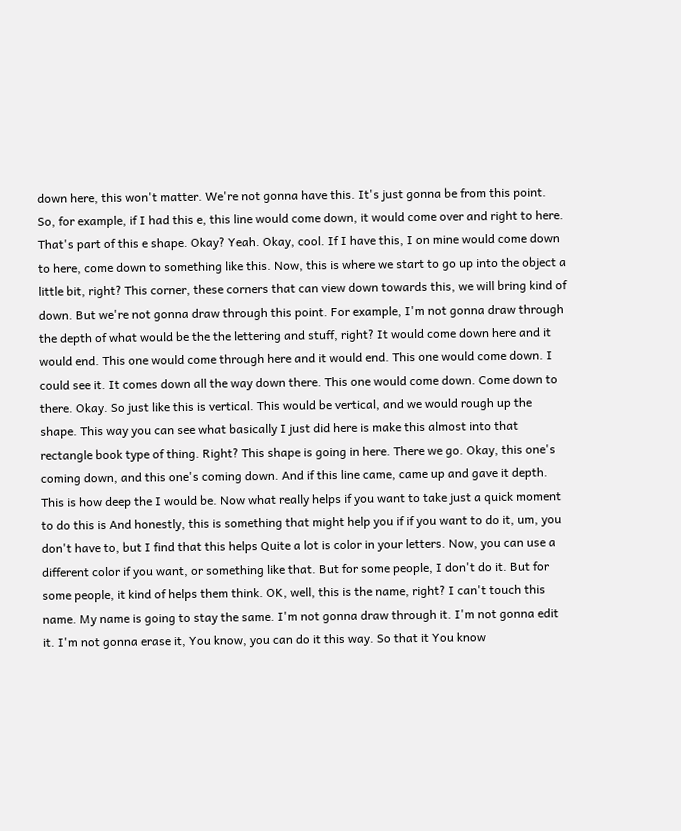down here, this won't matter. We're not gonna have this. It's just gonna be from this point. So, for example, if I had this e, this line would come down, it would come over and right to here. That's part of this e shape. Okay? Yeah. Okay, cool. If I have this, I on mine would come down to here, come down to something like this. Now, this is where we start to go up into the object a little bit, right? This corner, these corners that can view down towards this, we will bring kind of down. But we're not gonna draw through this point. For example, I'm not gonna draw through the depth of what would be the the lettering and stuff, right? It would come down here and it would end. This one would come through here and it would end. This one would come down. I could see it. It comes down all the way down there. This one would come down. Come down to there. Okay. So just like this is vertical. This would be vertical, and we would rough up the shape. This way you can see what basically I just did here is make this almost into that rectangle book type of thing. Right? This shape is going in here. There we go. Okay, this one's coming down, and this one's coming down. And if this line came, came up and gave it depth. This is how deep the I would be. Now what really helps if you want to take just a quick moment to do this is And honestly, this is something that might help you if if you want to do it, um, you don't have to, but I find that this helps Quite a lot is color in your letters. Now, you can use a different color if you want, or something like that. But for some people, I don't do it. But for some people, it kind of helps them think. OK, well, this is the name, right? I can't touch this name. My name is going to stay the same. I'm not gonna draw through it. I'm not gonna edit it. I'm not gonna erase it, You know, you can do it this way. So that it You know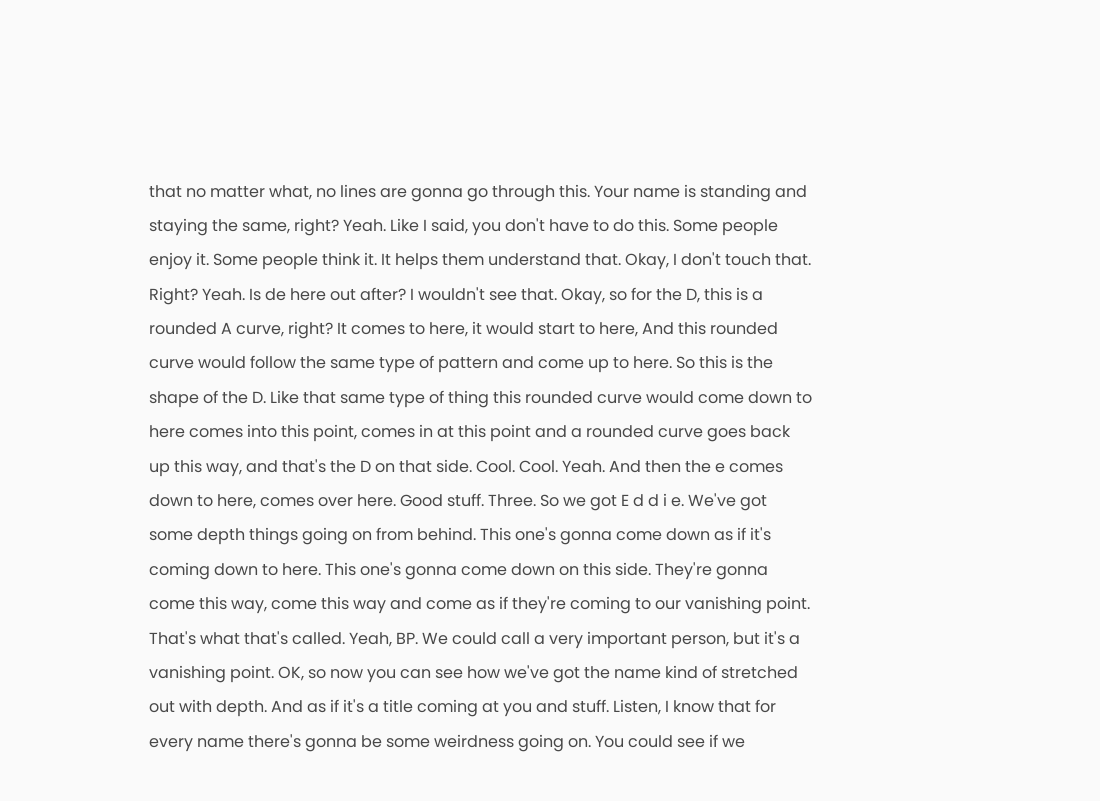that no matter what, no lines are gonna go through this. Your name is standing and staying the same, right? Yeah. Like I said, you don't have to do this. Some people enjoy it. Some people think it. It helps them understand that. Okay, I don't touch that. Right? Yeah. Is de here out after? I wouldn't see that. Okay, so for the D, this is a rounded A curve, right? It comes to here, it would start to here, And this rounded curve would follow the same type of pattern and come up to here. So this is the shape of the D. Like that same type of thing this rounded curve would come down to here comes into this point, comes in at this point and a rounded curve goes back up this way, and that's the D on that side. Cool. Cool. Yeah. And then the e comes down to here, comes over here. Good stuff. Three. So we got E d d i e. We've got some depth things going on from behind. This one's gonna come down as if it's coming down to here. This one's gonna come down on this side. They're gonna come this way, come this way and come as if they're coming to our vanishing point. That's what that's called. Yeah, BP. We could call a very important person, but it's a vanishing point. OK, so now you can see how we've got the name kind of stretched out with depth. And as if it's a title coming at you and stuff. Listen, I know that for every name there's gonna be some weirdness going on. You could see if we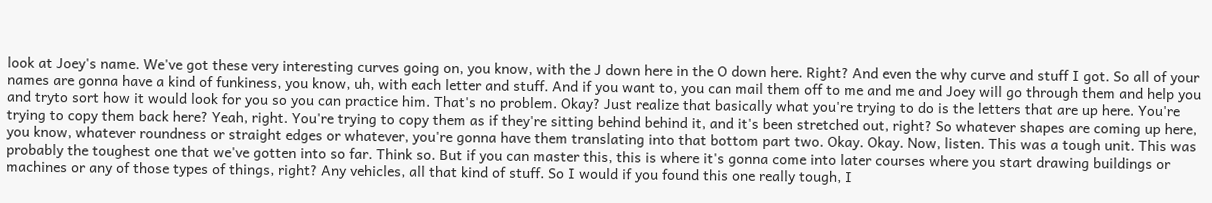look at Joey's name. We've got these very interesting curves going on, you know, with the J down here in the O down here. Right? And even the why curve and stuff I got. So all of your names are gonna have a kind of funkiness, you know, uh, with each letter and stuff. And if you want to, you can mail them off to me and me and Joey will go through them and help you and tryto sort how it would look for you so you can practice him. That's no problem. Okay? Just realize that basically what you're trying to do is the letters that are up here. You're trying to copy them back here? Yeah, right. You're trying to copy them as if they're sitting behind behind it, and it's been stretched out, right? So whatever shapes are coming up here, you know, whatever roundness or straight edges or whatever, you're gonna have them translating into that bottom part two. Okay. Okay. Now, listen. This was a tough unit. This was probably the toughest one that we've gotten into so far. Think so. But if you can master this, this is where it's gonna come into later courses where you start drawing buildings or machines or any of those types of things, right? Any vehicles, all that kind of stuff. So I would if you found this one really tough, I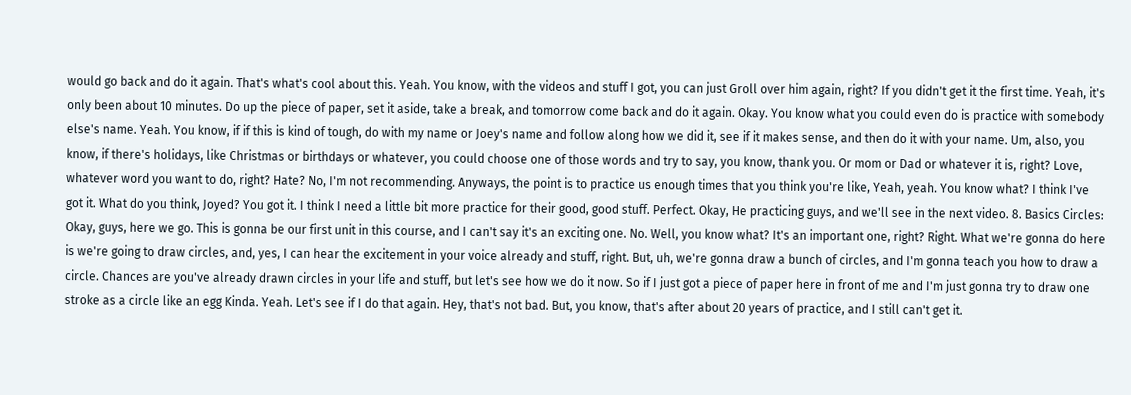would go back and do it again. That's what's cool about this. Yeah. You know, with the videos and stuff I got, you can just Groll over him again, right? If you didn't get it the first time. Yeah, it's only been about 10 minutes. Do up the piece of paper, set it aside, take a break, and tomorrow come back and do it again. Okay. You know what you could even do is practice with somebody else's name. Yeah. You know, if if this is kind of tough, do with my name or Joey's name and follow along how we did it, see if it makes sense, and then do it with your name. Um, also, you know, if there's holidays, like Christmas or birthdays or whatever, you could choose one of those words and try to say, you know, thank you. Or mom or Dad or whatever it is, right? Love, whatever word you want to do, right? Hate? No, I'm not recommending. Anyways, the point is to practice us enough times that you think you're like, Yeah, yeah. You know what? I think I've got it. What do you think, Joyed? You got it. I think I need a little bit more practice for their good, good stuff. Perfect. Okay, He practicing guys, and we'll see in the next video. 8. Basics Circles: Okay, guys, here we go. This is gonna be our first unit in this course, and I can't say it's an exciting one. No. Well, you know what? It's an important one, right? Right. What we're gonna do here is we're going to draw circles, and, yes, I can hear the excitement in your voice already and stuff, right. But, uh, we're gonna draw a bunch of circles, and I'm gonna teach you how to draw a circle. Chances are you've already drawn circles in your life and stuff, but let's see how we do it now. So if I just got a piece of paper here in front of me and I'm just gonna try to draw one stroke as a circle like an egg Kinda. Yeah. Let's see if I do that again. Hey, that's not bad. But, you know, that's after about 20 years of practice, and I still can't get it.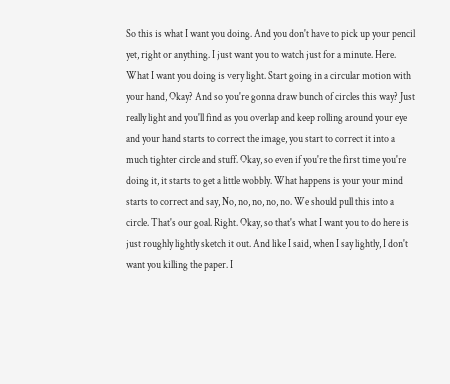So this is what I want you doing. And you don't have to pick up your pencil yet, right or anything. I just want you to watch just for a minute. Here. What I want you doing is very light. Start going in a circular motion with your hand, Okay? And so you're gonna draw bunch of circles this way? Just really light and you'll find as you overlap and keep rolling around your eye and your hand starts to correct the image, you start to correct it into a much tighter circle and stuff. Okay, so even if you're the first time you're doing it, it starts to get a little wobbly. What happens is your your mind starts to correct and say, No, no, no, no, no. We should pull this into a circle. That's our goal. Right. Okay, so that's what I want you to do here is just roughly lightly sketch it out. And like I said, when I say lightly, I don't want you killing the paper. I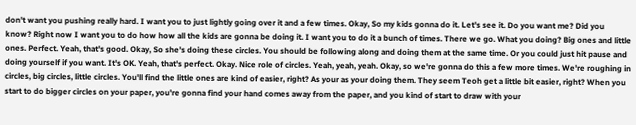don't want you pushing really hard. I want you to just lightly going over it and a few times. Okay, So my kids gonna do it. Let's see it. Do you want me? Did you know? Right now I want you to do how how all the kids are gonna be doing it. I want you to do it a bunch of times. There we go. What you doing? Big ones and little ones. Perfect. Yeah, that's good. Okay, So she's doing these circles. You should be following along and doing them at the same time. Or you could just hit pause and doing yourself if you want. It's OK. Yeah, that's perfect. Okay. Nice role of circles. Yeah, yeah, yeah. Okay, so we're gonna do this a few more times. We're roughing in circles, big circles, little circles. You'll find the little ones are kind of easier, right? As your as your doing them. They seem Teoh get a little bit easier, right? When you start to do bigger circles on your paper, you're gonna find your hand comes away from the paper, and you kind of start to draw with your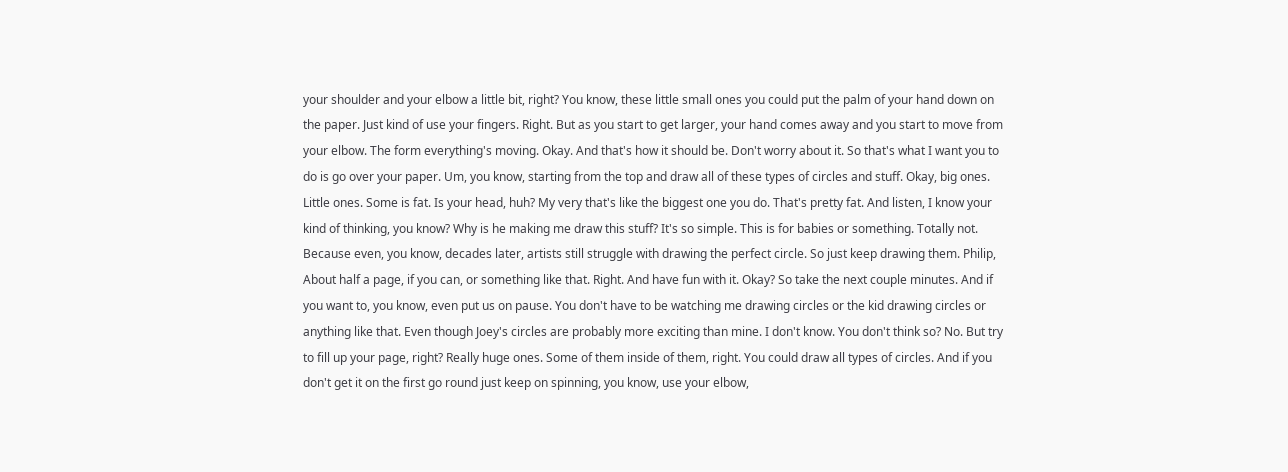your shoulder and your elbow a little bit, right? You know, these little small ones you could put the palm of your hand down on the paper. Just kind of use your fingers. Right. But as you start to get larger, your hand comes away and you start to move from your elbow. The form everything's moving. Okay. And that's how it should be. Don't worry about it. So that's what I want you to do is go over your paper. Um, you know, starting from the top and draw all of these types of circles and stuff. Okay, big ones. Little ones. Some is fat. Is your head, huh? My very that's like the biggest one you do. That's pretty fat. And listen, I know your kind of thinking, you know? Why is he making me draw this stuff? It's so simple. This is for babies or something. Totally not. Because even, you know, decades later, artists still struggle with drawing the perfect circle. So just keep drawing them. Philip, About half a page, if you can, or something like that. Right. And have fun with it. Okay? So take the next couple minutes. And if you want to, you know, even put us on pause. You don't have to be watching me drawing circles or the kid drawing circles or anything like that. Even though Joey's circles are probably more exciting than mine. I don't know. You don't think so? No. But try to fill up your page, right? Really huge ones. Some of them inside of them, right. You could draw all types of circles. And if you don't get it on the first go round just keep on spinning, you know, use your elbow,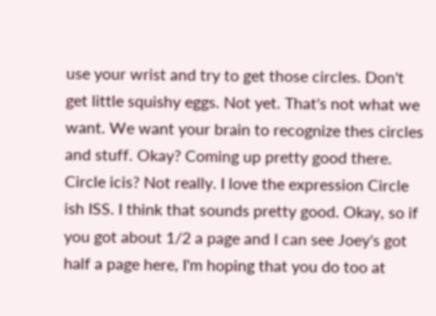use your wrist and try to get those circles. Don't get little squishy eggs. Not yet. That's not what we want. We want your brain to recognize thes circles and stuff. Okay? Coming up pretty good there. Circle icis? Not really. I love the expression Circle ish ISS. I think that sounds pretty good. Okay, so if you got about 1/2 a page and I can see Joey's got half a page here, I'm hoping that you do too at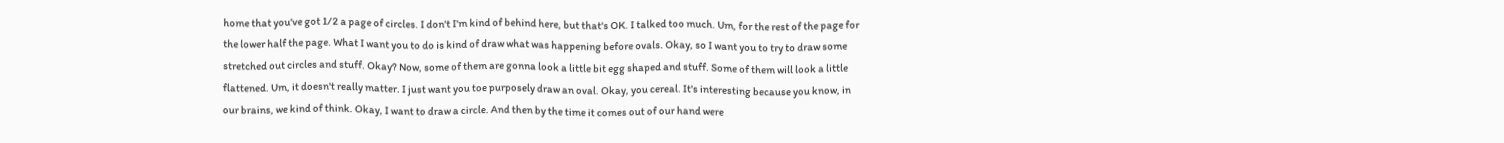home that you've got 1/2 a page of circles. I don't I'm kind of behind here, but that's OK. I talked too much. Um, for the rest of the page for the lower half the page. What I want you to do is kind of draw what was happening before ovals. Okay, so I want you to try to draw some stretched out circles and stuff. Okay? Now, some of them are gonna look a little bit egg shaped and stuff. Some of them will look a little flattened. Um, it doesn't really matter. I just want you toe purposely draw an oval. Okay, you cereal. It's interesting because you know, in our brains, we kind of think. Okay, I want to draw a circle. And then by the time it comes out of our hand were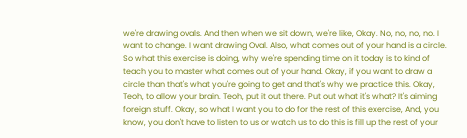we're drawing ovals. And then when we sit down, we're like, Okay. No, no, no, no. I want to change. I want drawing Oval. Also, what comes out of your hand is a circle. So what this exercise is doing, why we're spending time on it today is to kind of teach you to master what comes out of your hand. Okay, if you want to draw a circle than that's what you're going to get and that's why we practice this. Okay, Teoh, to allow your brain. Teoh, put it out there. Put out what it's what? It's aiming foreign stuff. Okay, so what I want you to do for the rest of this exercise, And, you know, you don't have to listen to us or watch us to do this is fill up the rest of your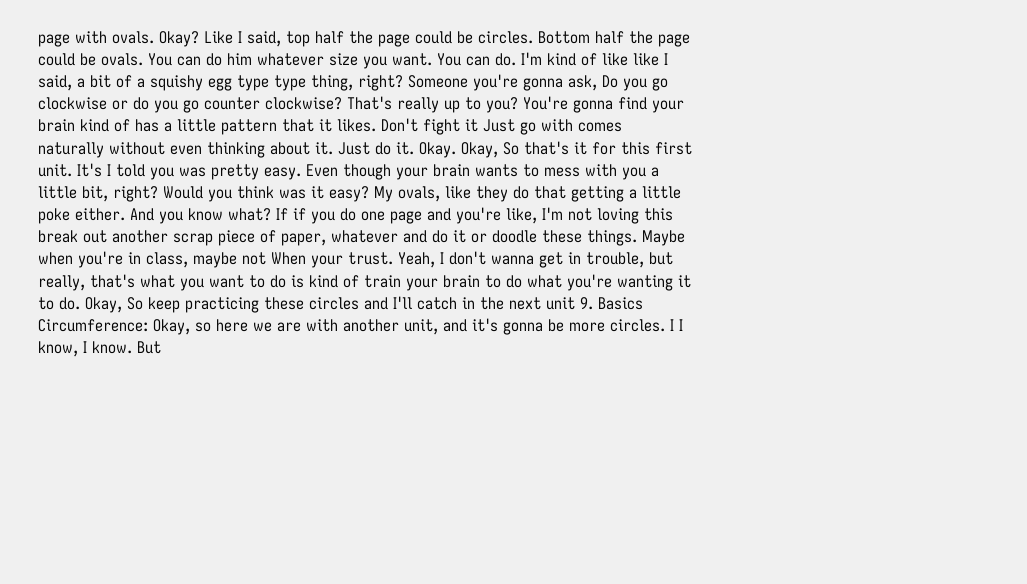page with ovals. Okay? Like I said, top half the page could be circles. Bottom half the page could be ovals. You can do him whatever size you want. You can do. I'm kind of like like I said, a bit of a squishy egg type type thing, right? Someone you're gonna ask, Do you go clockwise or do you go counter clockwise? That's really up to you? You're gonna find your brain kind of has a little pattern that it likes. Don't fight it Just go with comes naturally without even thinking about it. Just do it. Okay. Okay, So that's it for this first unit. It's I told you was pretty easy. Even though your brain wants to mess with you a little bit, right? Would you think was it easy? My ovals, like they do that getting a little poke either. And you know what? If if you do one page and you're like, I'm not loving this break out another scrap piece of paper, whatever and do it or doodle these things. Maybe when you're in class, maybe not When your trust. Yeah, I don't wanna get in trouble, but really, that's what you want to do is kind of train your brain to do what you're wanting it to do. Okay, So keep practicing these circles and I'll catch in the next unit 9. Basics Circumference: Okay, so here we are with another unit, and it's gonna be more circles. I I know, I know. But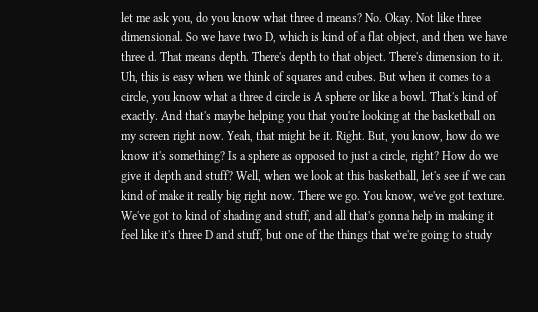let me ask you, do you know what three d means? No. Okay. Not like three dimensional. So we have two D, which is kind of a flat object, and then we have three d. That means depth. There's depth to that object. There's dimension to it. Uh, this is easy when we think of squares and cubes. But when it comes to a circle, you know what a three d circle is A sphere or like a bowl. That's kind of exactly. And that's maybe helping you that you're looking at the basketball on my screen right now. Yeah, that might be it. Right. But, you know, how do we know it's something? Is a sphere as opposed to just a circle, right? How do we give it depth and stuff? Well, when we look at this basketball, let's see if we can kind of make it really big right now. There we go. You know, we've got texture. We've got to kind of shading and stuff, and all that's gonna help in making it feel like it's three D and stuff, but one of the things that we're going to study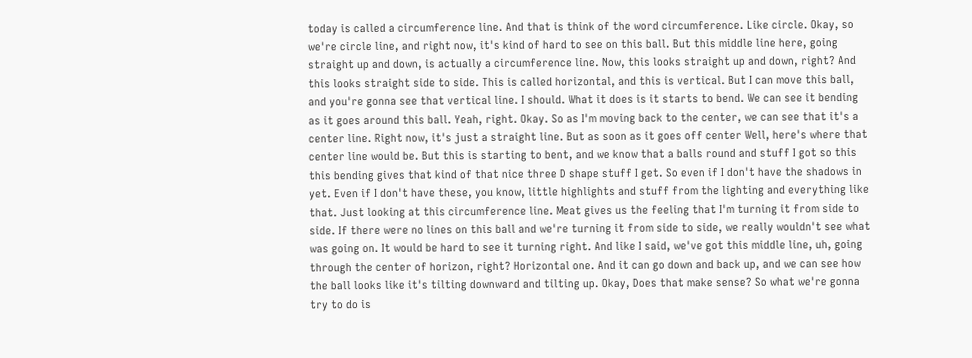today is called a circumference line. And that is think of the word circumference. Like circle. Okay, so we're circle line, and right now, it's kind of hard to see on this ball. But this middle line here, going straight up and down, is actually a circumference line. Now, this looks straight up and down, right? And this looks straight side to side. This is called horizontal, and this is vertical. But I can move this ball, and you're gonna see that vertical line. I should. What it does is it starts to bend. We can see it bending as it goes around this ball. Yeah, right. Okay. So as I'm moving back to the center, we can see that it's a center line. Right now, it's just a straight line. But as soon as it goes off center Well, here's where that center line would be. But this is starting to bent, and we know that a balls round and stuff I got so this this bending gives that kind of that nice three D shape stuff I get. So even if I don't have the shadows in yet. Even if I don't have these, you know, little highlights and stuff from the lighting and everything like that. Just looking at this circumference line. Meat gives us the feeling that I'm turning it from side to side. If there were no lines on this ball and we're turning it from side to side, we really wouldn't see what was going on. It would be hard to see it turning right. And like I said, we've got this middle line, uh, going through the center of horizon, right? Horizontal one. And it can go down and back up, and we can see how the ball looks like it's tilting downward and tilting up. Okay, Does that make sense? So what we're gonna try to do is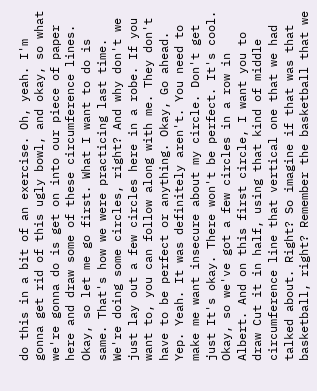do this in a bit of an exercise. Oh, yeah. I'm gonna get rid of this ugly bowl, and okay, so what we're gonna do is get on into our piece of paper here and draw some of these circumference lines. Okay, so let me go first. What I want to do is same. That's how we were practicing last time. We're doing some circles, right? And why don't we just lay out a few circles here in a robe. If you want to, you can follow along with me. They don't have to be perfect or anything. Okay, Go ahead. Yep. Yeah. It was definitely aren't. You need to make me want insecure about my circle. Don't get just It's okay. There won't be perfect. It's cool. Okay, so we've got a few circles in a row in Albert. And on this first circle, I want you to draw Cut it in half, using that kind of middle circumference line that vertical one that we had talked about. Right? So imagine if that was that basketball, right? Remember the basketball that we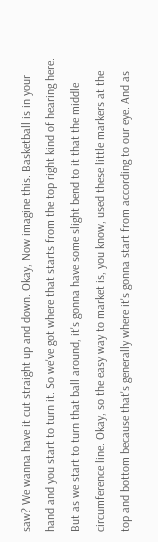saw? We wanna have it cut straight up and down. Okay, Now imagine this. Basketball is in your hand and you start to turn it. So we've got where that starts from the top right kind of hearing here. But as we start to turn that ball around, it's gonna have some slight bend to it that the middle circumference line. Okay, so the easy way to market is, you know, used these little markers at the top and bottom because that's generally where it's gonna start from according to our eye. And as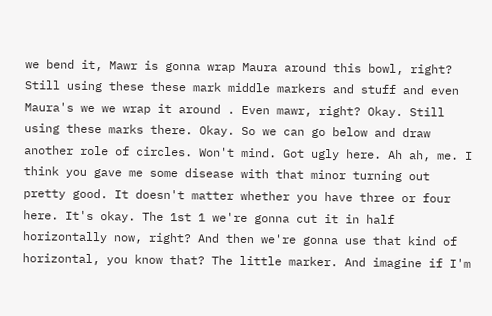we bend it, Mawr is gonna wrap Maura around this bowl, right? Still using these these mark middle markers and stuff and even Maura's we we wrap it around . Even mawr, right? Okay. Still using these marks there. Okay. So we can go below and draw another role of circles. Won't mind. Got ugly here. Ah ah, me. I think you gave me some disease with that minor turning out pretty good. It doesn't matter whether you have three or four here. It's okay. The 1st 1 we're gonna cut it in half horizontally now, right? And then we're gonna use that kind of horizontal, you know that? The little marker. And imagine if I'm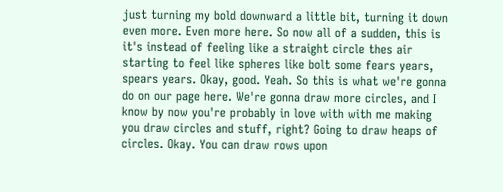just turning my bold downward a little bit, turning it down even more. Even more here. So now all of a sudden, this is it's instead of feeling like a straight circle thes air starting to feel like spheres like bolt some fears years, spears years. Okay, good. Yeah. So this is what we're gonna do on our page here. We're gonna draw more circles, and I know by now you're probably in love with with me making you draw circles and stuff, right? Going to draw heaps of circles. Okay. You can draw rows upon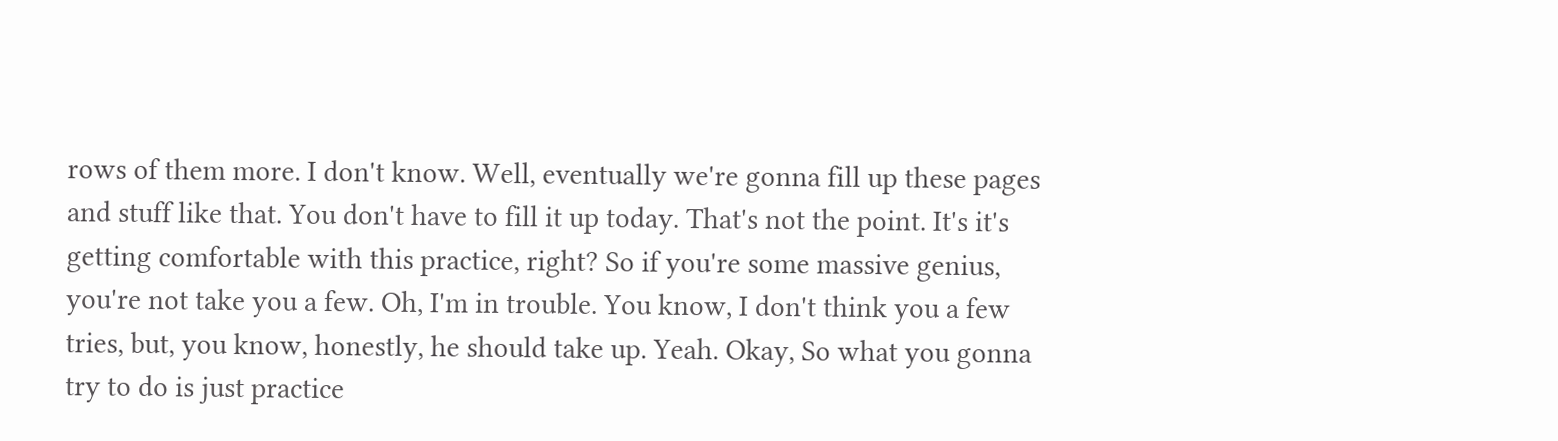rows of them more. I don't know. Well, eventually we're gonna fill up these pages and stuff like that. You don't have to fill it up today. That's not the point. It's it's getting comfortable with this practice, right? So if you're some massive genius, you're not take you a few. Oh, I'm in trouble. You know, I don't think you a few tries, but, you know, honestly, he should take up. Yeah. Okay, So what you gonna try to do is just practice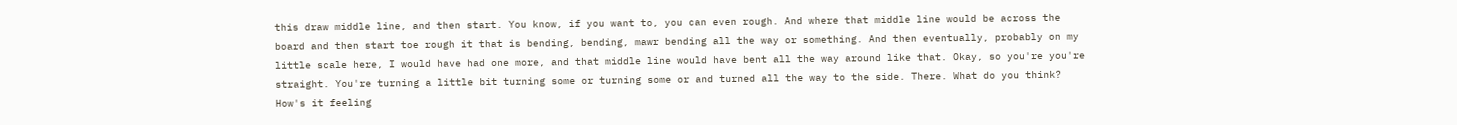this draw middle line, and then start. You know, if you want to, you can even rough. And where that middle line would be across the board and then start toe rough it that is bending, bending, mawr bending all the way or something. And then eventually, probably on my little scale here, I would have had one more, and that middle line would have bent all the way around like that. Okay, so you're you're straight. You're turning a little bit turning some or turning some or and turned all the way to the side. There. What do you think? How's it feeling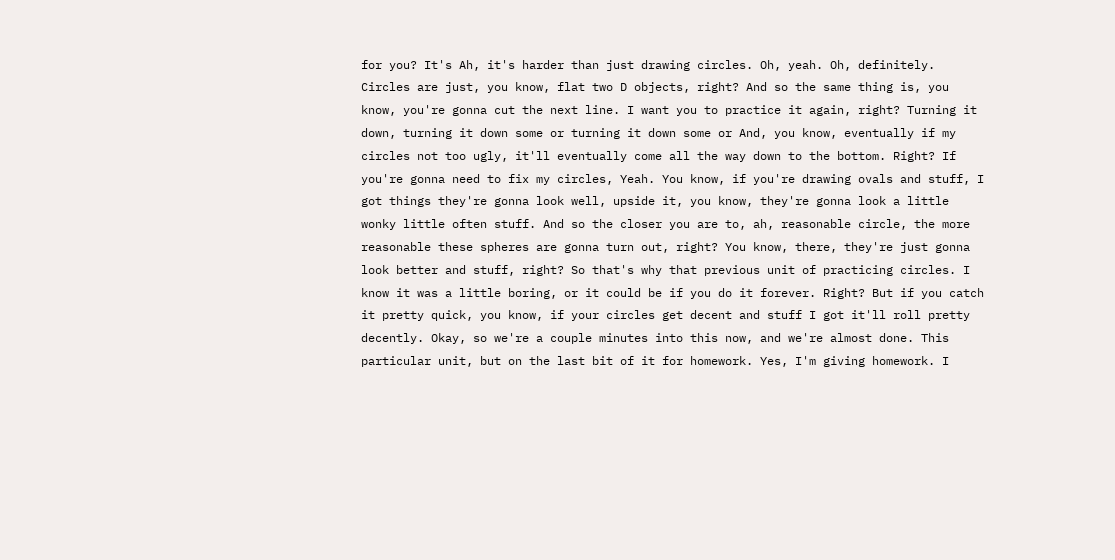for you? It's Ah, it's harder than just drawing circles. Oh, yeah. Oh, definitely. Circles are just, you know, flat two D objects, right? And so the same thing is, you know, you're gonna cut the next line. I want you to practice it again, right? Turning it down, turning it down some or turning it down some or And, you know, eventually if my circles not too ugly, it'll eventually come all the way down to the bottom. Right? If you're gonna need to fix my circles, Yeah. You know, if you're drawing ovals and stuff, I got things they're gonna look well, upside it, you know, they're gonna look a little wonky little often stuff. And so the closer you are to, ah, reasonable circle, the more reasonable these spheres are gonna turn out, right? You know, there, they're just gonna look better and stuff, right? So that's why that previous unit of practicing circles. I know it was a little boring, or it could be if you do it forever. Right? But if you catch it pretty quick, you know, if your circles get decent and stuff I got it'll roll pretty decently. Okay, so we're a couple minutes into this now, and we're almost done. This particular unit, but on the last bit of it for homework. Yes, I'm giving homework. I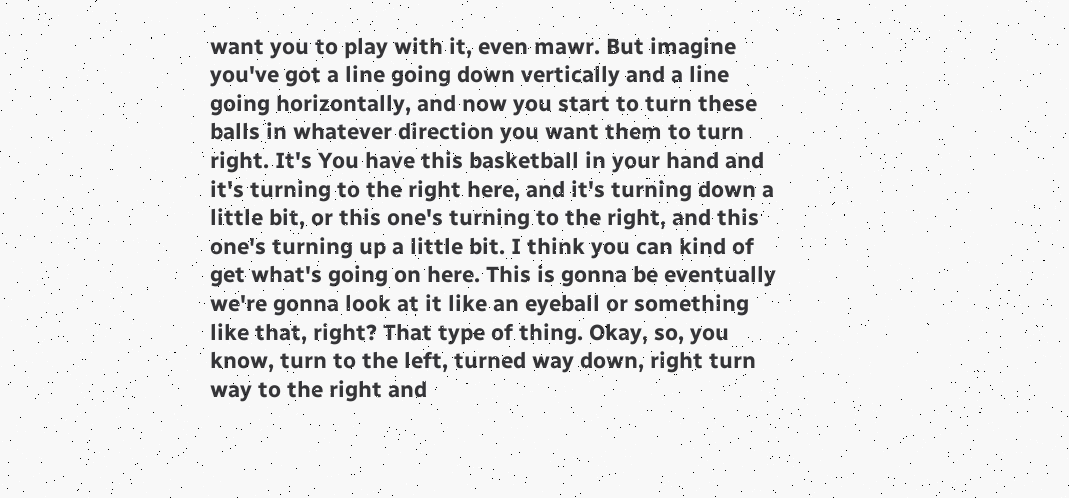want you to play with it, even mawr. But imagine you've got a line going down vertically and a line going horizontally, and now you start to turn these balls in whatever direction you want them to turn right. It's You have this basketball in your hand and it's turning to the right here, and it's turning down a little bit, or this one's turning to the right, and this one's turning up a little bit. I think you can kind of get what's going on here. This is gonna be eventually we're gonna look at it like an eyeball or something like that, right? That type of thing. Okay, so, you know, turn to the left, turned way down, right turn way to the right and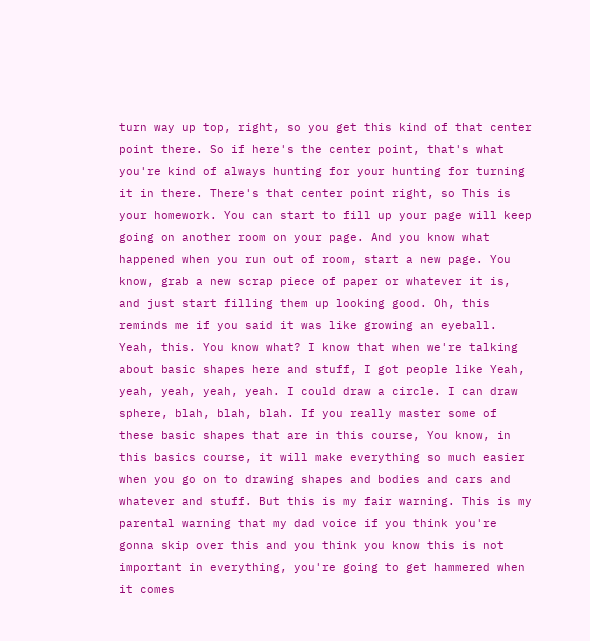turn way up top, right, so you get this kind of that center point there. So if here's the center point, that's what you're kind of always hunting for your hunting for turning it in there. There's that center point right, so This is your homework. You can start to fill up your page will keep going on another room on your page. And you know what happened when you run out of room, start a new page. You know, grab a new scrap piece of paper or whatever it is, and just start filling them up looking good. Oh, this reminds me if you said it was like growing an eyeball. Yeah, this. You know what? I know that when we're talking about basic shapes here and stuff, I got people like Yeah, yeah, yeah, yeah, yeah. I could draw a circle. I can draw sphere, blah, blah, blah. If you really master some of these basic shapes that are in this course, You know, in this basics course, it will make everything so much easier when you go on to drawing shapes and bodies and cars and whatever and stuff. But this is my fair warning. This is my parental warning that my dad voice if you think you're gonna skip over this and you think you know this is not important in everything, you're going to get hammered when it comes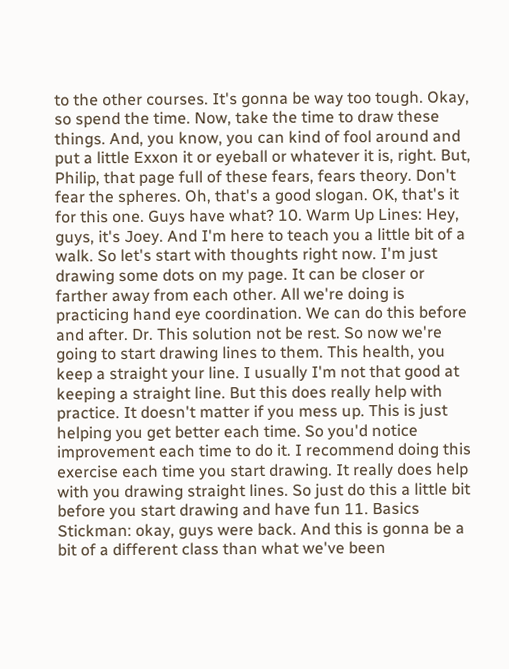to the other courses. It's gonna be way too tough. Okay, so spend the time. Now, take the time to draw these things. And, you know, you can kind of fool around and put a little Exxon it or eyeball or whatever it is, right. But, Philip, that page full of these fears, fears theory. Don't fear the spheres. Oh, that's a good slogan. OK, that's it for this one. Guys have what? 10. Warm Up Lines: Hey, guys, it's Joey. And I'm here to teach you a little bit of a walk. So let's start with thoughts right now. I'm just drawing some dots on my page. It can be closer or farther away from each other. All we're doing is practicing hand eye coordination. We can do this before and after. Dr. This solution not be rest. So now we're going to start drawing lines to them. This health, you keep a straight your line. I usually I'm not that good at keeping a straight line. But this does really help with practice. It doesn't matter if you mess up. This is just helping you get better each time. So you'd notice improvement each time to do it. I recommend doing this exercise each time you start drawing. It really does help with you drawing straight lines. So just do this a little bit before you start drawing and have fun 11. Basics Stickman: okay, guys were back. And this is gonna be a bit of a different class than what we've been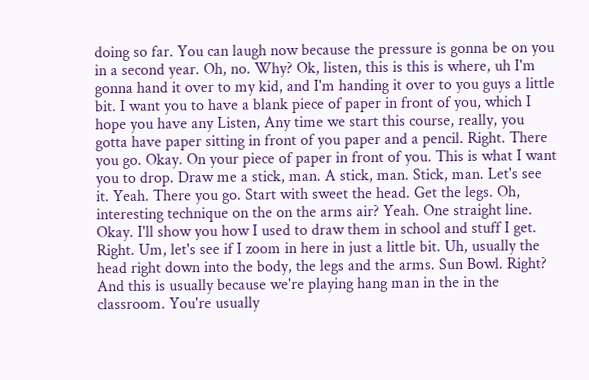doing so far. You can laugh now because the pressure is gonna be on you in a second year. Oh, no. Why? Ok, listen, this is this is where, uh I'm gonna hand it over to my kid, and I'm handing it over to you guys a little bit. I want you to have a blank piece of paper in front of you, which I hope you have any Listen, Any time we start this course, really, you gotta have paper sitting in front of you paper and a pencil. Right. There you go. Okay. On your piece of paper in front of you. This is what I want you to drop. Draw me a stick, man. A stick, man. Stick, man. Let's see it. Yeah. There you go. Start with sweet the head. Get the legs. Oh, interesting technique on the on the arms air? Yeah. One straight line. Okay. I'll show you how I used to draw them in school and stuff I get. Right. Um, let's see if I zoom in here in just a little bit. Uh, usually the head right down into the body, the legs and the arms. Sun Bowl. Right? And this is usually because we're playing hang man in the in the classroom. You're usually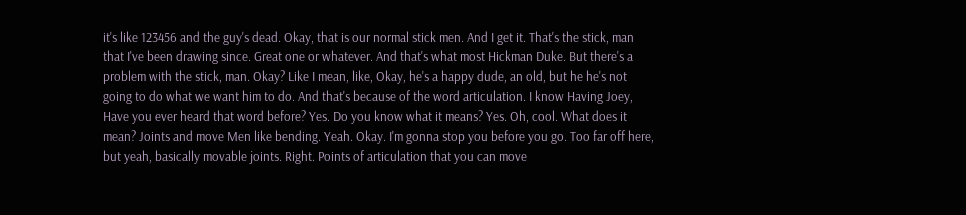it's like 123456 and the guy's dead. Okay, that is our normal stick men. And I get it. That's the stick, man that I've been drawing since. Great one or whatever. And that's what most Hickman Duke. But there's a problem with the stick, man. Okay? Like I mean, like, Okay, he's a happy dude, an old, but he he's not going to do what we want him to do. And that's because of the word articulation. I know Having Joey, Have you ever heard that word before? Yes. Do you know what it means? Yes. Oh, cool. What does it mean? Joints and move Men like bending. Yeah. Okay. I'm gonna stop you before you go. Too far off here, but yeah, basically movable joints. Right. Points of articulation that you can move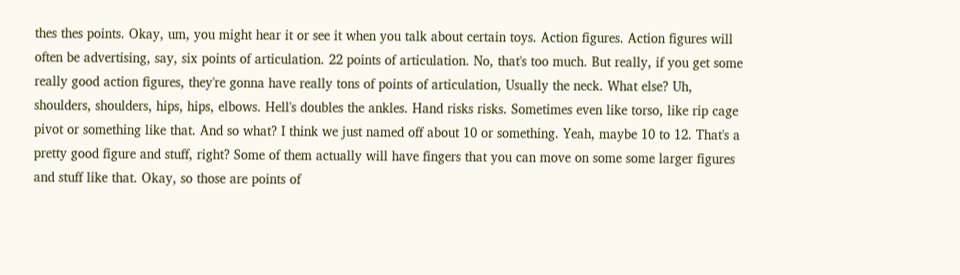thes thes points. Okay, um, you might hear it or see it when you talk about certain toys. Action figures. Action figures will often be advertising, say, six points of articulation. 22 points of articulation. No, that's too much. But really, if you get some really good action figures, they're gonna have really tons of points of articulation, Usually the neck. What else? Uh, shoulders, shoulders, hips, hips, elbows. Hell's doubles the ankles. Hand risks risks. Sometimes even like torso, like rip cage pivot or something like that. And so what? I think we just named off about 10 or something. Yeah, maybe 10 to 12. That's a pretty good figure and stuff, right? Some of them actually will have fingers that you can move on some some larger figures and stuff like that. Okay, so those are points of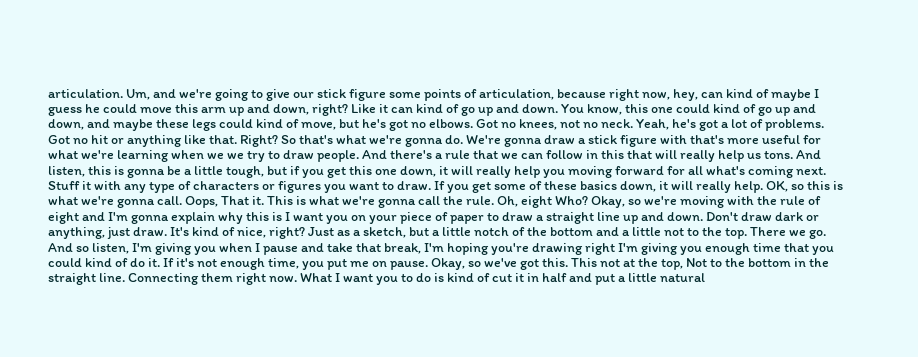articulation. Um, and we're going to give our stick figure some points of articulation, because right now, hey, can kind of maybe I guess he could move this arm up and down, right? Like it can kind of go up and down. You know, this one could kind of go up and down, and maybe these legs could kind of move, but he's got no elbows. Got no knees, not no neck. Yeah, he's got a lot of problems. Got no hit or anything like that. Right? So that's what we're gonna do. We're gonna draw a stick figure with that's more useful for what we're learning when we we try to draw people. And there's a rule that we can follow in this that will really help us tons. And listen, this is gonna be a little tough, but if you get this one down, it will really help you moving forward for all what's coming next. Stuff it with any type of characters or figures you want to draw. If you get some of these basics down, it will really help. OK, so this is what we're gonna call. Oops, That it. This is what we're gonna call the rule. Oh, eight Who? Okay, so we're moving with the rule of eight and I'm gonna explain why this is I want you on your piece of paper to draw a straight line up and down. Don't draw dark or anything, just draw. It's kind of nice, right? Just as a sketch, but a little notch of the bottom and a little not to the top. There we go. And so listen, I'm giving you when I pause and take that break, I'm hoping you're drawing right I'm giving you enough time that you could kind of do it. If it's not enough time, you put me on pause. Okay, so we've got this. This not at the top, Not to the bottom in the straight line. Connecting them right now. What I want you to do is kind of cut it in half and put a little natural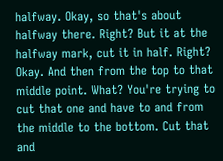halfway. Okay, so that's about halfway there. Right? But it at the halfway mark, cut it in half. Right? Okay. And then from the top to that middle point. What? You're trying to cut that one and have to and from the middle to the bottom. Cut that and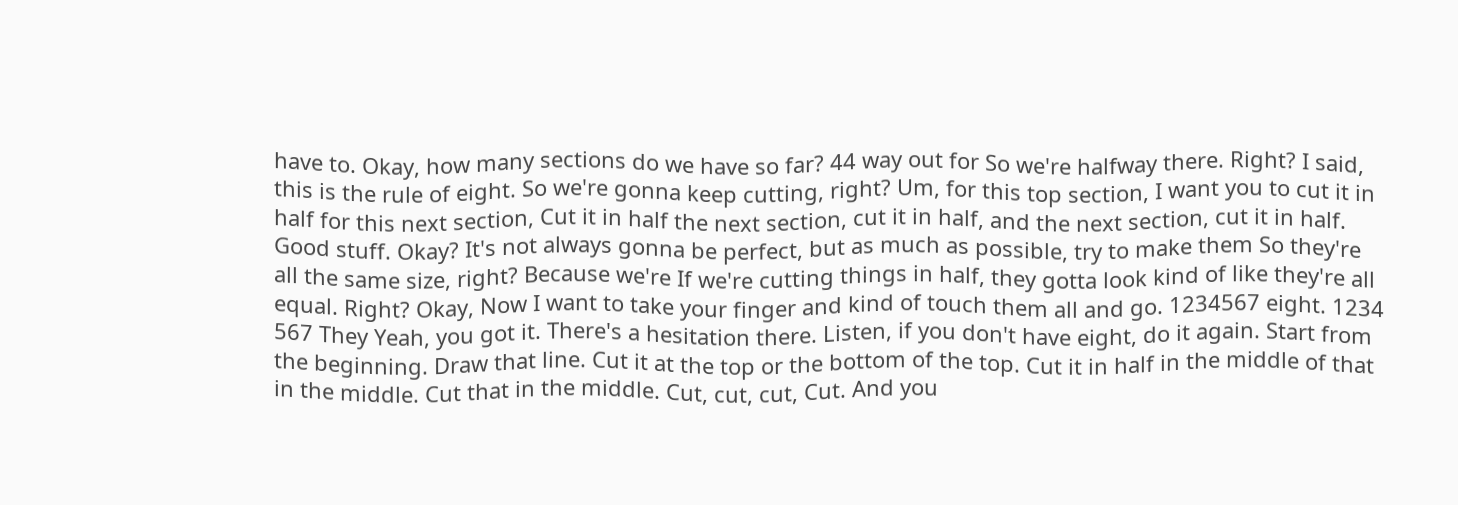have to. Okay, how many sections do we have so far? 44 way out for So we're halfway there. Right? I said, this is the rule of eight. So we're gonna keep cutting, right? Um, for this top section, I want you to cut it in half for this next section, Cut it in half the next section, cut it in half, and the next section, cut it in half. Good stuff. Okay? It's not always gonna be perfect, but as much as possible, try to make them So they're all the same size, right? Because we're If we're cutting things in half, they gotta look kind of like they're all equal. Right? Okay, Now I want to take your finger and kind of touch them all and go. 1234567 eight. 1234 567 They Yeah, you got it. There's a hesitation there. Listen, if you don't have eight, do it again. Start from the beginning. Draw that line. Cut it at the top or the bottom of the top. Cut it in half in the middle of that in the middle. Cut that in the middle. Cut, cut, cut, Cut. And you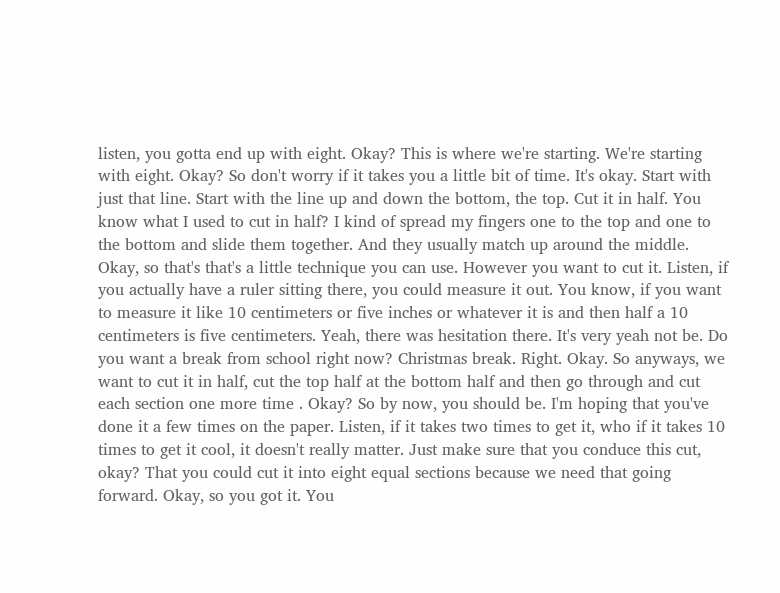listen, you gotta end up with eight. Okay? This is where we're starting. We're starting with eight. Okay? So don't worry if it takes you a little bit of time. It's okay. Start with just that line. Start with the line up and down the bottom, the top. Cut it in half. You know what I used to cut in half? I kind of spread my fingers one to the top and one to the bottom and slide them together. And they usually match up around the middle. Okay, so that's that's a little technique you can use. However you want to cut it. Listen, if you actually have a ruler sitting there, you could measure it out. You know, if you want to measure it like 10 centimeters or five inches or whatever it is and then half a 10 centimeters is five centimeters. Yeah, there was hesitation there. It's very yeah not be. Do you want a break from school right now? Christmas break. Right. Okay. So anyways, we want to cut it in half, cut the top half at the bottom half and then go through and cut each section one more time . Okay? So by now, you should be. I'm hoping that you've done it a few times on the paper. Listen, if it takes two times to get it, who if it takes 10 times to get it cool, it doesn't really matter. Just make sure that you conduce this cut, okay? That you could cut it into eight equal sections because we need that going forward. Okay, so you got it. You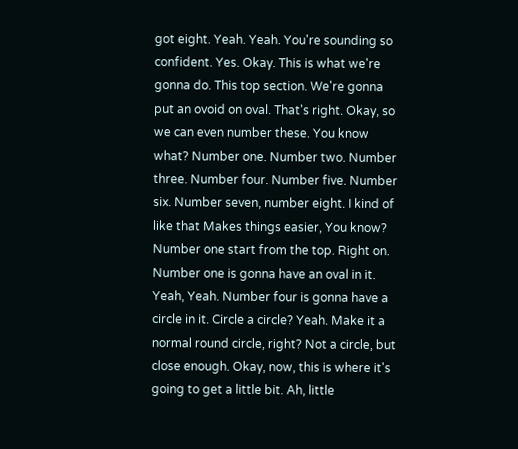got eight. Yeah. Yeah. You're sounding so confident. Yes. Okay. This is what we're gonna do. This top section. We're gonna put an ovoid on oval. That's right. Okay, so we can even number these. You know what? Number one. Number two. Number three. Number four. Number five. Number six. Number seven, number eight. I kind of like that Makes things easier, You know? Number one start from the top. Right on. Number one is gonna have an oval in it. Yeah, Yeah. Number four is gonna have a circle in it. Circle a circle? Yeah. Make it a normal round circle, right? Not a circle, but close enough. Okay, now, this is where it's going to get a little bit. Ah, little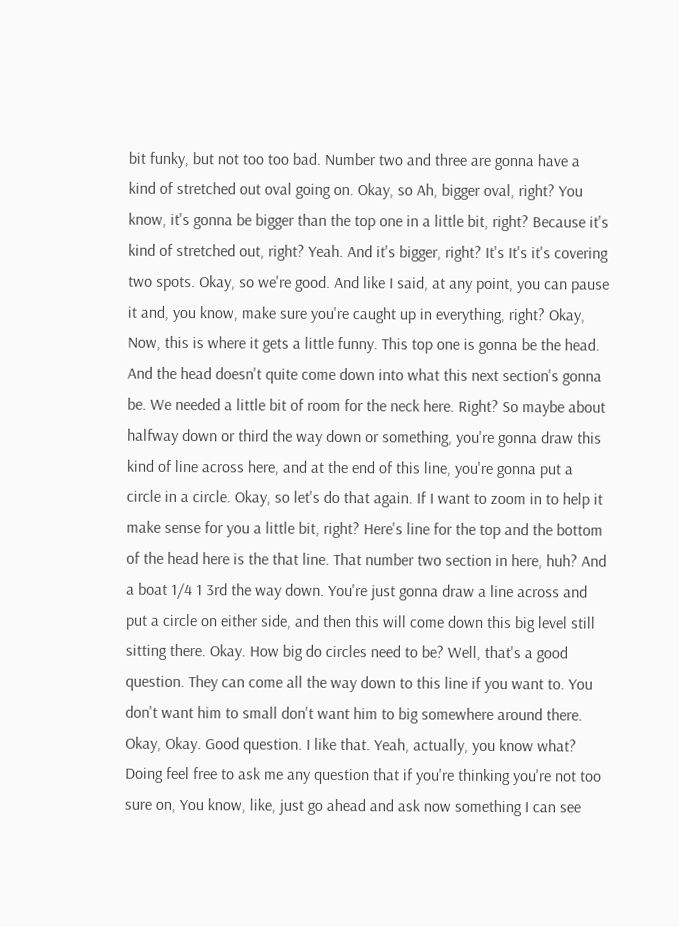bit funky, but not too too bad. Number two and three are gonna have a kind of stretched out oval going on. Okay, so Ah, bigger oval, right? You know, it's gonna be bigger than the top one in a little bit, right? Because it's kind of stretched out, right? Yeah. And it's bigger, right? It's It's it's covering two spots. Okay, so we're good. And like I said, at any point, you can pause it and, you know, make sure you're caught up in everything, right? Okay, Now, this is where it gets a little funny. This top one is gonna be the head. And the head doesn't quite come down into what this next section's gonna be. We needed a little bit of room for the neck here. Right? So maybe about halfway down or third the way down or something, you're gonna draw this kind of line across here, and at the end of this line, you're gonna put a circle in a circle. Okay, so let's do that again. If I want to zoom in to help it make sense for you a little bit, right? Here's line for the top and the bottom of the head here is the that line. That number two section in here, huh? And a boat 1/4 1 3rd the way down. You're just gonna draw a line across and put a circle on either side, and then this will come down this big level still sitting there. Okay. How big do circles need to be? Well, that's a good question. They can come all the way down to this line if you want to. You don't want him to small don't want him to big somewhere around there. Okay, Okay. Good question. I like that. Yeah, actually, you know what? Doing feel free to ask me any question that if you're thinking you're not too sure on, You know, like, just go ahead and ask now something I can see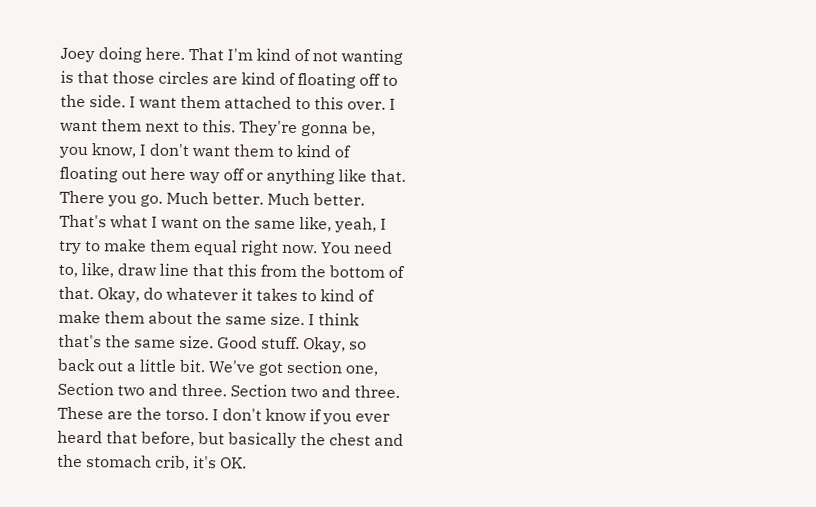Joey doing here. That I'm kind of not wanting is that those circles are kind of floating off to the side. I want them attached to this over. I want them next to this. They're gonna be, you know, I don't want them to kind of floating out here way off or anything like that. There you go. Much better. Much better. That's what I want on the same like, yeah, I try to make them equal right now. You need to, like, draw line that this from the bottom of that. Okay, do whatever it takes to kind of make them about the same size. I think that's the same size. Good stuff. Okay, so back out a little bit. We've got section one, Section two and three. Section two and three. These are the torso. I don't know if you ever heard that before, but basically the chest and the stomach crib, it's OK.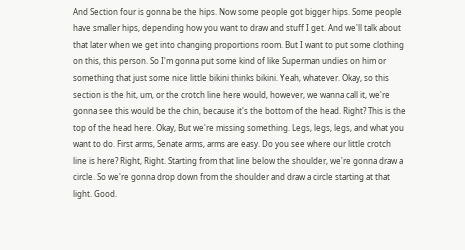And Section four is gonna be the hips. Now some people got bigger hips. Some people have smaller hips, depending how you want to draw and stuff I get. And we'll talk about that later when we get into changing proportions room. But I want to put some clothing on this, this person. So I'm gonna put some kind of like Superman undies on him or something that just some nice little bikini thinks bikini. Yeah, whatever. Okay, so this section is the hit, um, or the crotch line here would, however, we wanna call it, we're gonna see this would be the chin, because it's the bottom of the head. Right? This is the top of the head here. Okay, But we're missing something. Legs, legs, legs, and what you want to do. First arms, Senate arms, arms are easy. Do you see where our little crotch line is here? Right, Right. Starting from that line below the shoulder, we're gonna draw a circle. So we're gonna drop down from the shoulder and draw a circle starting at that light. Good.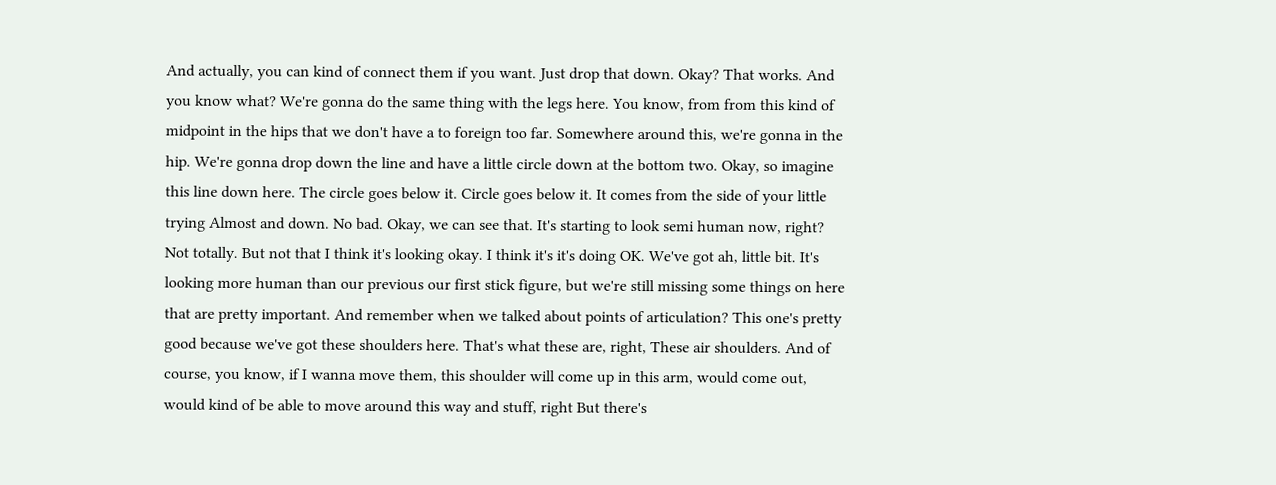And actually, you can kind of connect them if you want. Just drop that down. Okay? That works. And you know what? We're gonna do the same thing with the legs here. You know, from from this kind of midpoint in the hips that we don't have a to foreign too far. Somewhere around this, we're gonna in the hip. We're gonna drop down the line and have a little circle down at the bottom two. Okay, so imagine this line down here. The circle goes below it. Circle goes below it. It comes from the side of your little trying Almost and down. No bad. Okay, we can see that. It's starting to look semi human now, right? Not totally. But not that I think it's looking okay. I think it's it's doing OK. We've got ah, little bit. It's looking more human than our previous our first stick figure, but we're still missing some things on here that are pretty important. And remember when we talked about points of articulation? This one's pretty good because we've got these shoulders here. That's what these are, right, These air shoulders. And of course, you know, if I wanna move them, this shoulder will come up in this arm, would come out, would kind of be able to move around this way and stuff, right But there's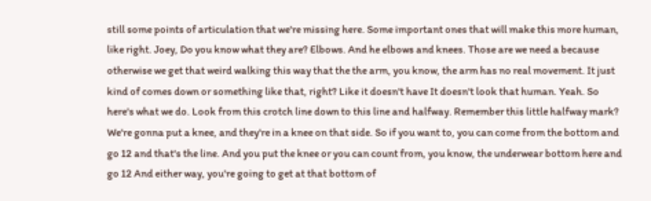still some points of articulation that we're missing here. Some important ones that will make this more human, like right. Joey, Do you know what they are? Elbows. And he elbows and knees. Those are we need a because otherwise we get that weird walking this way that the the arm, you know, the arm has no real movement. It just kind of comes down or something like that, right? Like it doesn't have It doesn't look that human. Yeah. So here's what we do. Look from this crotch line down to this line and halfway. Remember this little halfway mark? We're gonna put a knee, and they're in a knee on that side. So if you want to, you can come from the bottom and go 12 and that's the line. And you put the knee or you can count from, you know, the underwear bottom here and go 12 And either way, you're going to get at that bottom of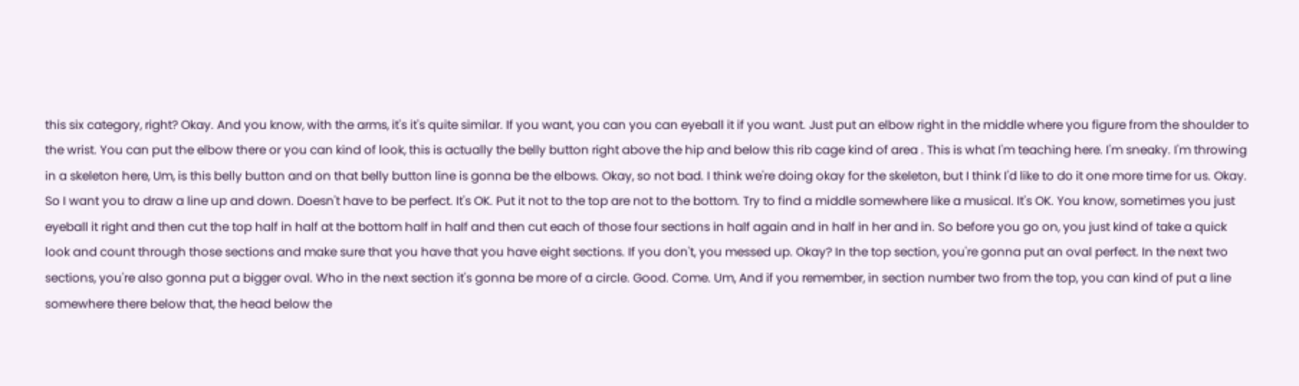this six category, right? Okay. And you know, with the arms, it's it's quite similar. If you want, you can you can eyeball it if you want. Just put an elbow right in the middle where you figure from the shoulder to the wrist. You can put the elbow there or you can kind of look, this is actually the belly button right above the hip and below this rib cage kind of area . This is what I'm teaching here. I'm sneaky. I'm throwing in a skeleton here, Um, is this belly button and on that belly button line is gonna be the elbows. Okay, so not bad. I think we're doing okay for the skeleton, but I think I'd like to do it one more time for us. Okay. So I want you to draw a line up and down. Doesn't have to be perfect. It's OK. Put it not to the top are not to the bottom. Try to find a middle somewhere like a musical. It's OK. You know, sometimes you just eyeball it right and then cut the top half in half at the bottom half in half and then cut each of those four sections in half again and in half in her and in. So before you go on, you just kind of take a quick look and count through those sections and make sure that you have that you have eight sections. If you don't, you messed up. Okay? In the top section, you're gonna put an oval perfect. In the next two sections, you're also gonna put a bigger oval. Who in the next section it's gonna be more of a circle. Good. Come. Um, And if you remember, in section number two from the top, you can kind of put a line somewhere there below that, the head below the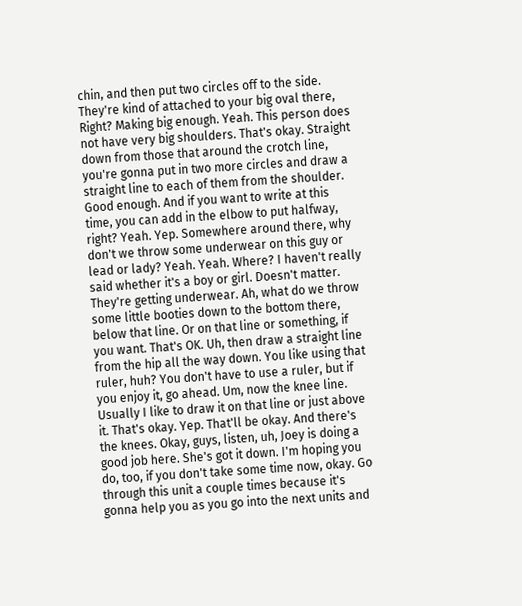chin, and then put two circles off to the side. They're kind of attached to your big oval there, Right? Making big enough. Yeah. This person does not have very big shoulders. That's okay. Straight down from those that around the crotch line, you're gonna put in two more circles and draw a straight line to each of them from the shoulder. Good enough. And if you want to write at this time, you can add in the elbow to put halfway, right? Yeah. Yep. Somewhere around there, why don't we throw some underwear on this guy or lead or lady? Yeah. Yeah. Where? I haven't really said whether it's a boy or girl. Doesn't matter. They're getting underwear. Ah, what do we throw some little booties down to the bottom there, below that line. Or on that line or something, if you want. That's OK. Uh, then draw a straight line from the hip all the way down. You like using that ruler, huh? You don't have to use a ruler, but if you enjoy it, go ahead. Um, now the knee line. Usually I like to draw it on that line or just above it. That's okay. Yep. That'll be okay. And there's the knees. Okay, guys, listen, uh, Joey is doing a good job here. She's got it down. I'm hoping you do, too, if you don't take some time now, okay. Go through this unit a couple times because it's gonna help you as you go into the next units and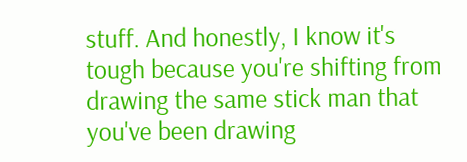stuff. And honestly, I know it's tough because you're shifting from drawing the same stick man that you've been drawing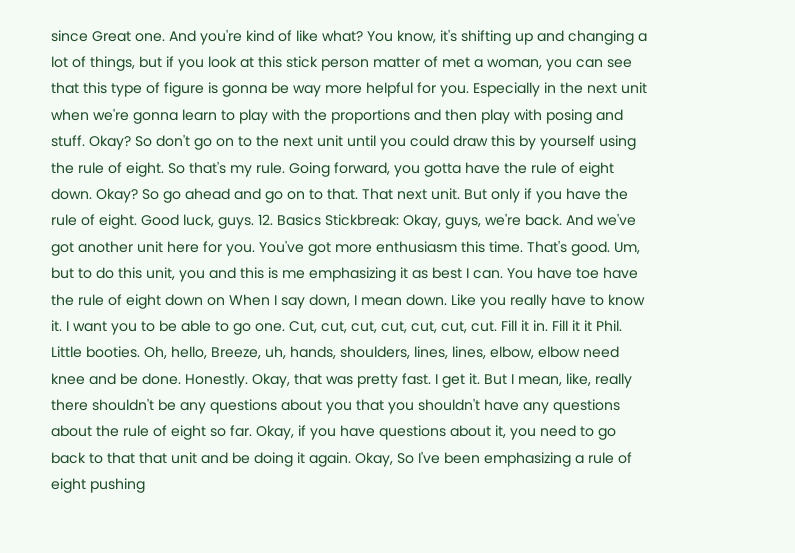since Great one. And you're kind of like what? You know, it's shifting up and changing a lot of things, but if you look at this stick person matter of met a woman, you can see that this type of figure is gonna be way more helpful for you. Especially in the next unit when we're gonna learn to play with the proportions and then play with posing and stuff. Okay? So don't go on to the next unit until you could draw this by yourself using the rule of eight. So that's my rule. Going forward, you gotta have the rule of eight down. Okay? So go ahead and go on to that. That next unit. But only if you have the rule of eight. Good luck, guys. 12. Basics Stickbreak: Okay, guys, we're back. And we've got another unit here for you. You've got more enthusiasm this time. That's good. Um, but to do this unit, you and this is me emphasizing it as best I can. You have toe have the rule of eight down on When I say down, I mean down. Like you really have to know it. I want you to be able to go one. Cut, cut, cut, cut, cut, cut, cut. Fill it in. Fill it it Phil. Little booties. Oh, hello, Breeze, uh, hands, shoulders, lines, lines, elbow, elbow need knee and be done. Honestly. Okay, that was pretty fast. I get it. But I mean, like, really there shouldn't be any questions about you that you shouldn't have any questions about the rule of eight so far. Okay, if you have questions about it, you need to go back to that that unit and be doing it again. Okay, So I've been emphasizing a rule of eight pushing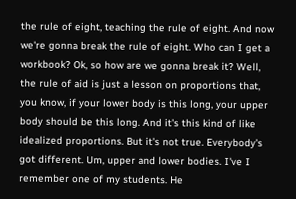the rule of eight, teaching the rule of eight. And now we're gonna break the rule of eight. Who can I get a workbook? Ok, so how are we gonna break it? Well, the rule of aid is just a lesson on proportions that, you know, if your lower body is this long, your upper body should be this long. And it's this kind of like idealized proportions. But it's not true. Everybody's got different. Um, upper and lower bodies. I've I remember one of my students. He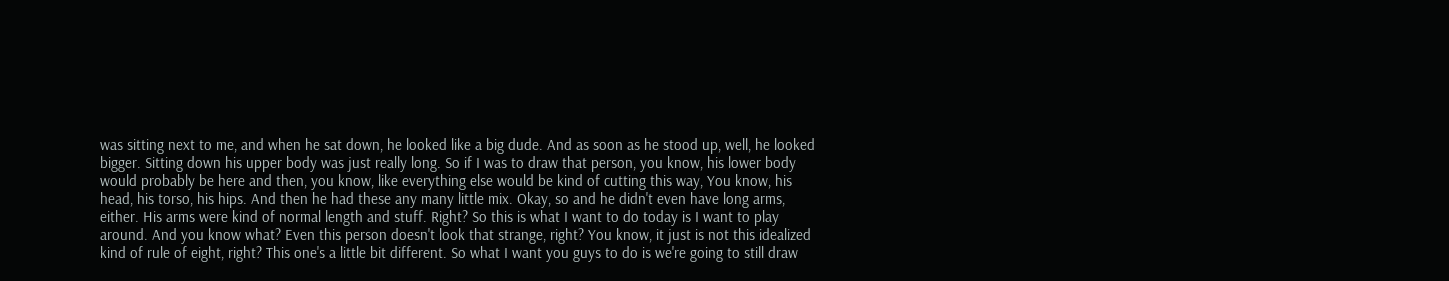was sitting next to me, and when he sat down, he looked like a big dude. And as soon as he stood up, well, he looked bigger. Sitting down his upper body was just really long. So if I was to draw that person, you know, his lower body would probably be here and then, you know, like everything else would be kind of cutting this way, You know, his head, his torso, his hips. And then he had these any many little mix. Okay, so and he didn't even have long arms, either. His arms were kind of normal length and stuff. Right? So this is what I want to do today is I want to play around. And you know what? Even this person doesn't look that strange, right? You know, it just is not this idealized kind of rule of eight, right? This one's a little bit different. So what I want you guys to do is we're going to still draw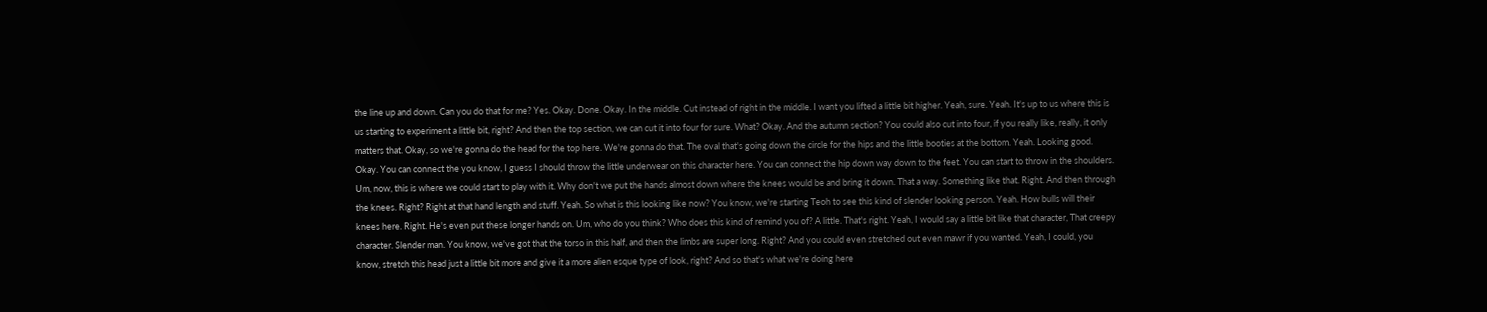the line up and down. Can you do that for me? Yes. Okay. Done. Okay. In the middle. Cut instead of right in the middle. I want you lifted a little bit higher. Yeah, sure. Yeah. It's up to us where this is us starting to experiment a little bit, right? And then the top section, we can cut it into four for sure. What? Okay. And the autumn section? You could also cut into four, if you really like, really, it only matters that. Okay, so we're gonna do the head for the top here. We're gonna do that. The oval that's going down the circle for the hips and the little booties at the bottom. Yeah. Looking good. Okay. You can connect the you know, I guess I should throw the little underwear on this character here. You can connect the hip down way down to the feet. You can start to throw in the shoulders. Um, now, this is where we could start to play with it. Why don't we put the hands almost down where the knees would be and bring it down. That a way. Something like that. Right. And then through the knees. Right? Right at that hand length and stuff. Yeah. So what is this looking like now? You know, we're starting Teoh to see this kind of slender looking person. Yeah. How bulls will their knees here. Right. He's even put these longer hands on. Um, who do you think? Who does this kind of remind you of? A little. That's right. Yeah, I would say a little bit like that character, That creepy character. Slender man. You know, we've got that the torso in this half, and then the limbs are super long. Right? And you could even stretched out even mawr if you wanted. Yeah, I could, you know, stretch this head just a little bit more and give it a more alien esque type of look, right? And so that's what we're doing here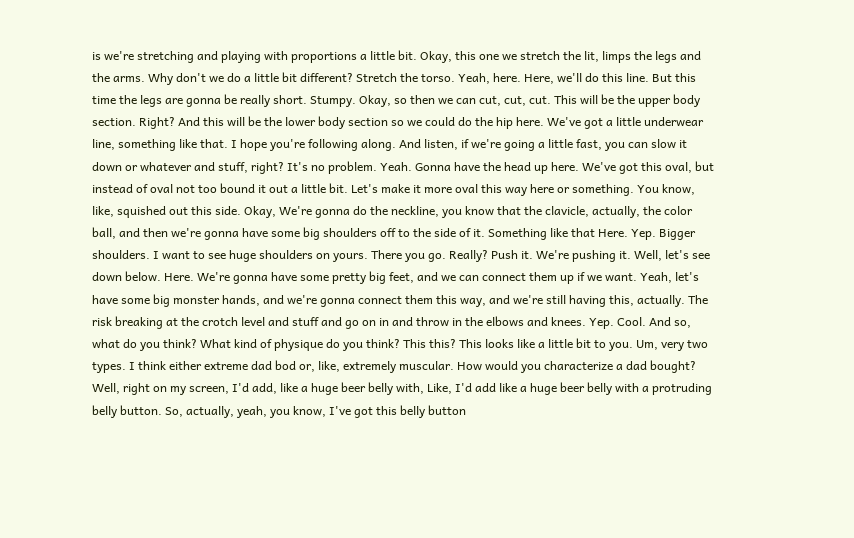is we're stretching and playing with proportions a little bit. Okay, this one we stretch the lit, limps the legs and the arms. Why don't we do a little bit different? Stretch the torso. Yeah, here. Here, we'll do this line. But this time the legs are gonna be really short. Stumpy. Okay, so then we can cut, cut, cut. This will be the upper body section. Right? And this will be the lower body section so we could do the hip here. We've got a little underwear line, something like that. I hope you're following along. And listen, if we're going a little fast, you can slow it down or whatever and stuff, right? It's no problem. Yeah. Gonna have the head up here. We've got this oval, but instead of oval not too bound it out a little bit. Let's make it more oval this way here or something. You know, like, squished out this side. Okay, We're gonna do the neckline, you know that the clavicle, actually, the color ball, and then we're gonna have some big shoulders off to the side of it. Something like that Here. Yep. Bigger shoulders. I want to see huge shoulders on yours. There you go. Really? Push it. We're pushing it. Well, let's see down below. Here. We're gonna have some pretty big feet, and we can connect them up if we want. Yeah, let's have some big monster hands, and we're gonna connect them this way, and we're still having this, actually. The risk breaking at the crotch level and stuff and go on in and throw in the elbows and knees. Yep. Cool. And so, what do you think? What kind of physique do you think? This this? This looks like a little bit to you. Um, very two types. I think either extreme dad bod or, like, extremely muscular. How would you characterize a dad bought? Well, right on my screen, I'd add, like a huge beer belly with, Like, I'd add like a huge beer belly with a protruding belly button. So, actually, yeah, you know, I've got this belly button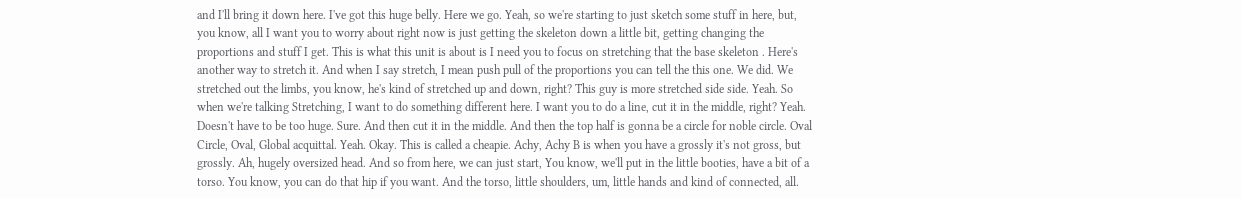and I'll bring it down here. I've got this huge belly. Here we go. Yeah, so we're starting to just sketch some stuff in here, but, you know, all I want you to worry about right now is just getting the skeleton down a little bit, getting changing the proportions and stuff I get. This is what this unit is about is I need you to focus on stretching that the base skeleton . Here's another way to stretch it. And when I say stretch, I mean push pull of the proportions you can tell the this one. We did. We stretched out the limbs, you know, he's kind of stretched up and down, right? This guy is more stretched side side. Yeah. So when we're talking Stretching, I want to do something different here. I want you to do a line, cut it in the middle, right? Yeah. Doesn't have to be too huge. Sure. And then cut it in the middle. And then the top half is gonna be a circle for noble circle. Oval Circle, Oval, Global acquittal. Yeah. Okay. This is called a cheapie. Achy, Achy B is when you have a grossly it's not gross, but grossly. Ah, hugely oversized head. And so from here, we can just start, You know, we'll put in the little booties, have a bit of a torso. You know, you can do that hip if you want. And the torso, little shoulders, um, little hands and kind of connected, all.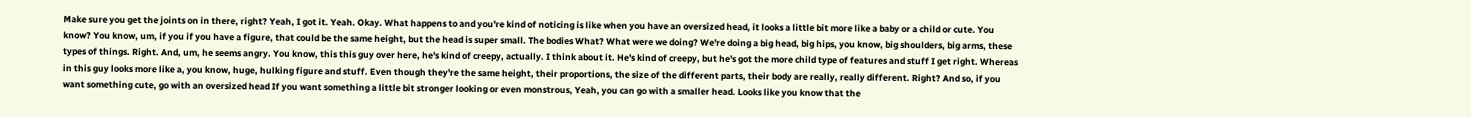Make sure you get the joints on in there, right? Yeah, I got it. Yeah. Okay. What happens to and you're kind of noticing is like when you have an oversized head, it looks a little bit more like a baby or a child or cute. You know? You know, um, if you if you have a figure, that could be the same height, but the head is super small. The bodies What? What were we doing? We're doing a big head, big hips, you know, big shoulders, big arms, these types of things. Right. And, um, he seems angry. You know, this this guy over here, he's kind of creepy, actually. I think about it. He's kind of creepy, but he's got the more child type of features and stuff I get right. Whereas in this guy looks more like a, you know, huge, hulking figure and stuff. Even though they're the same height, their proportions, the size of the different parts, their body are really, really different. Right? And so, if you want something cute, go with an oversized head If you want something a little bit stronger looking or even monstrous, Yeah, you can go with a smaller head. Looks like you know that the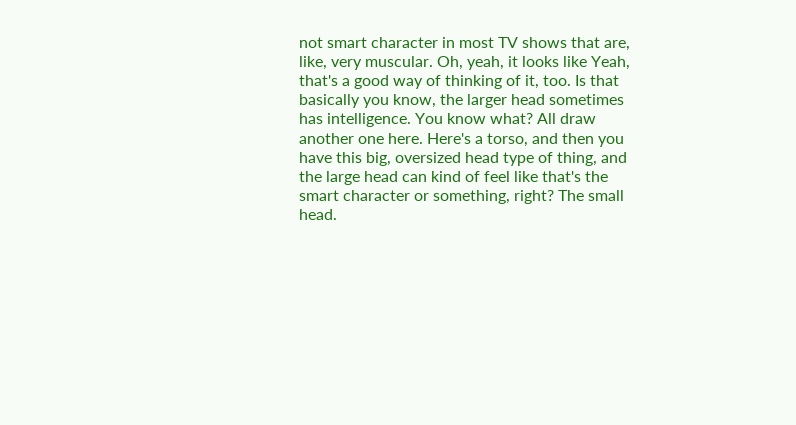not smart character in most TV shows that are, like, very muscular. Oh, yeah, it looks like Yeah, that's a good way of thinking of it, too. Is that basically you know, the larger head sometimes has intelligence. You know what? All draw another one here. Here's a torso, and then you have this big, oversized head type of thing, and the large head can kind of feel like that's the smart character or something, right? The small head.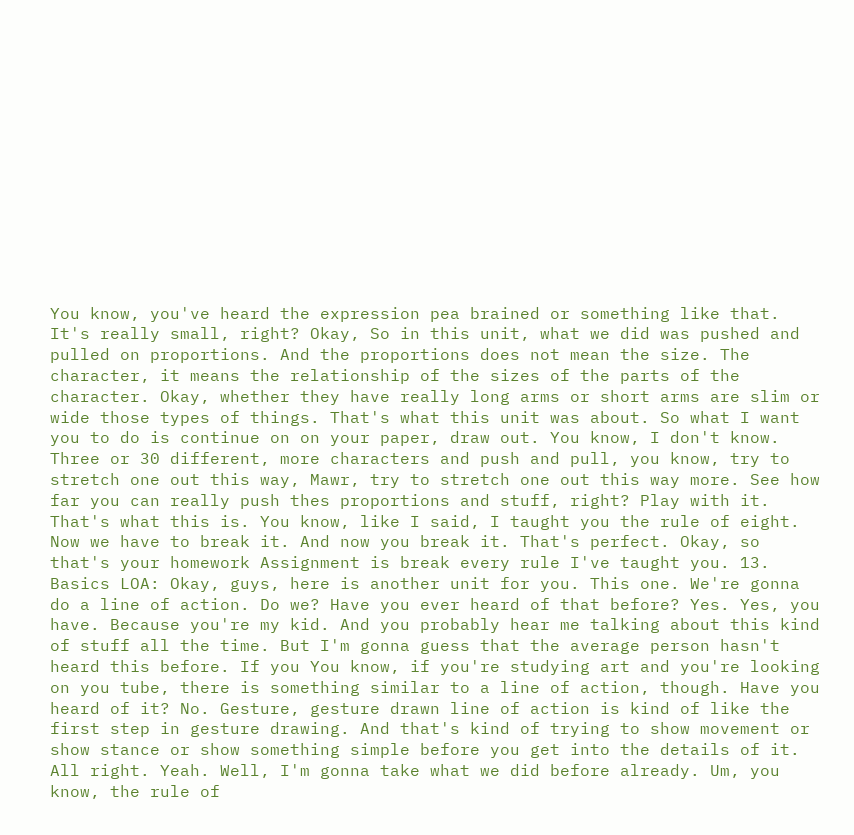You know, you've heard the expression pea brained or something like that. It's really small, right? Okay, So in this unit, what we did was pushed and pulled on proportions. And the proportions does not mean the size. The character, it means the relationship of the sizes of the parts of the character. Okay, whether they have really long arms or short arms are slim or wide those types of things. That's what this unit was about. So what I want you to do is continue on on your paper, draw out. You know, I don't know. Three or 30 different, more characters and push and pull, you know, try to stretch one out this way, Mawr, try to stretch one out this way more. See how far you can really push thes proportions and stuff, right? Play with it. That's what this is. You know, like I said, I taught you the rule of eight. Now we have to break it. And now you break it. That's perfect. Okay, so that's your homework Assignment is break every rule I've taught you. 13. Basics LOA: Okay, guys, here is another unit for you. This one. We're gonna do a line of action. Do we? Have you ever heard of that before? Yes. Yes, you have. Because you're my kid. And you probably hear me talking about this kind of stuff all the time. But I'm gonna guess that the average person hasn't heard this before. If you You know, if you're studying art and you're looking on you tube, there is something similar to a line of action, though. Have you heard of it? No. Gesture, gesture drawn line of action is kind of like the first step in gesture drawing. And that's kind of trying to show movement or show stance or show something simple before you get into the details of it. All right. Yeah. Well, I'm gonna take what we did before already. Um, you know, the rule of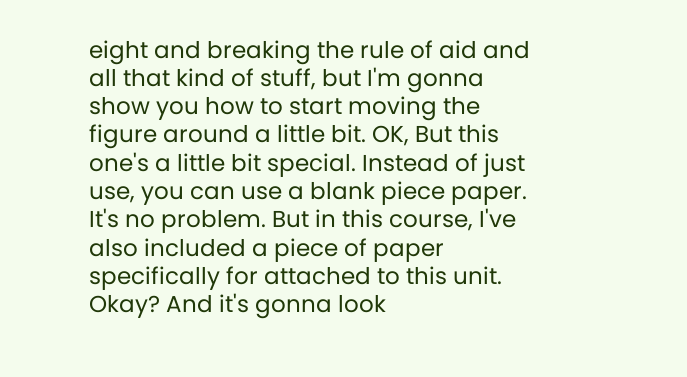eight and breaking the rule of aid and all that kind of stuff, but I'm gonna show you how to start moving the figure around a little bit. OK, But this one's a little bit special. Instead of just use, you can use a blank piece paper. It's no problem. But in this course, I've also included a piece of paper specifically for attached to this unit. Okay? And it's gonna look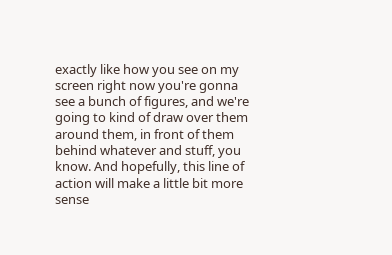exactly like how you see on my screen right now you're gonna see a bunch of figures, and we're going to kind of draw over them around them, in front of them behind whatever and stuff, you know. And hopefully, this line of action will make a little bit more sense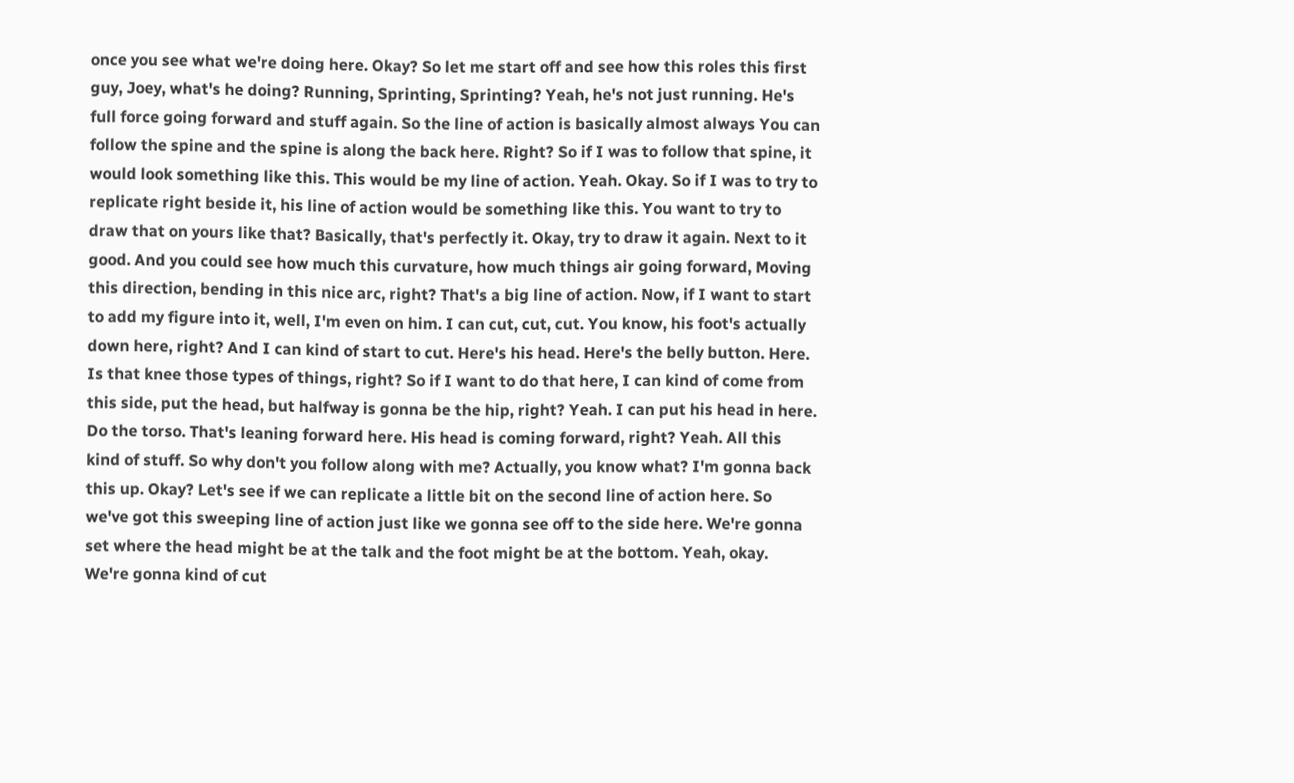once you see what we're doing here. Okay? So let me start off and see how this roles this first guy, Joey, what's he doing? Running, Sprinting, Sprinting? Yeah, he's not just running. He's full force going forward and stuff again. So the line of action is basically almost always You can follow the spine and the spine is along the back here. Right? So if I was to follow that spine, it would look something like this. This would be my line of action. Yeah. Okay. So if I was to try to replicate right beside it, his line of action would be something like this. You want to try to draw that on yours like that? Basically, that's perfectly it. Okay, try to draw it again. Next to it good. And you could see how much this curvature, how much things air going forward, Moving this direction, bending in this nice arc, right? That's a big line of action. Now, if I want to start to add my figure into it, well, I'm even on him. I can cut, cut, cut. You know, his foot's actually down here, right? And I can kind of start to cut. Here's his head. Here's the belly button. Here. Is that knee those types of things, right? So if I want to do that here, I can kind of come from this side, put the head, but halfway is gonna be the hip, right? Yeah. I can put his head in here. Do the torso. That's leaning forward here. His head is coming forward, right? Yeah. All this kind of stuff. So why don't you follow along with me? Actually, you know what? I'm gonna back this up. Okay? Let's see if we can replicate a little bit on the second line of action here. So we've got this sweeping line of action just like we gonna see off to the side here. We're gonna set where the head might be at the talk and the foot might be at the bottom. Yeah, okay. We're gonna kind of cut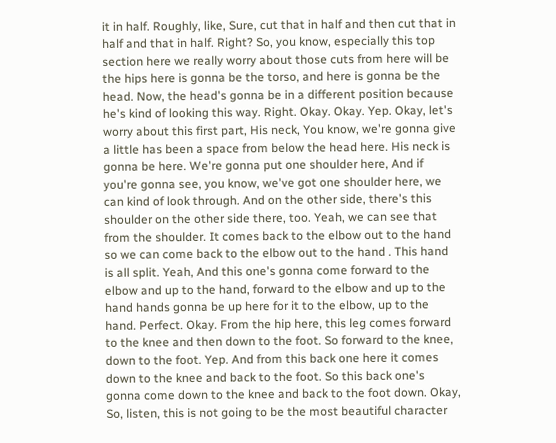it in half. Roughly, like, Sure, cut that in half and then cut that in half and that in half. Right? So, you know, especially this top section here we really worry about those cuts from here will be the hips here is gonna be the torso, and here is gonna be the head. Now, the head's gonna be in a different position because he's kind of looking this way. Right. Okay. Okay. Yep. Okay, let's worry about this first part, His neck, You know, we're gonna give a little has been a space from below the head here. His neck is gonna be here. We're gonna put one shoulder here, And if you're gonna see, you know, we've got one shoulder here, we can kind of look through. And on the other side, there's this shoulder on the other side there, too. Yeah, we can see that from the shoulder. It comes back to the elbow out to the hand so we can come back to the elbow out to the hand . This hand is all split. Yeah, And this one's gonna come forward to the elbow and up to the hand, forward to the elbow and up to the hand hands gonna be up here for it to the elbow, up to the hand. Perfect. Okay. From the hip here, this leg comes forward to the knee and then down to the foot. So forward to the knee, down to the foot. Yep. And from this back one here it comes down to the knee and back to the foot. So this back one's gonna come down to the knee and back to the foot down. Okay, So, listen, this is not going to be the most beautiful character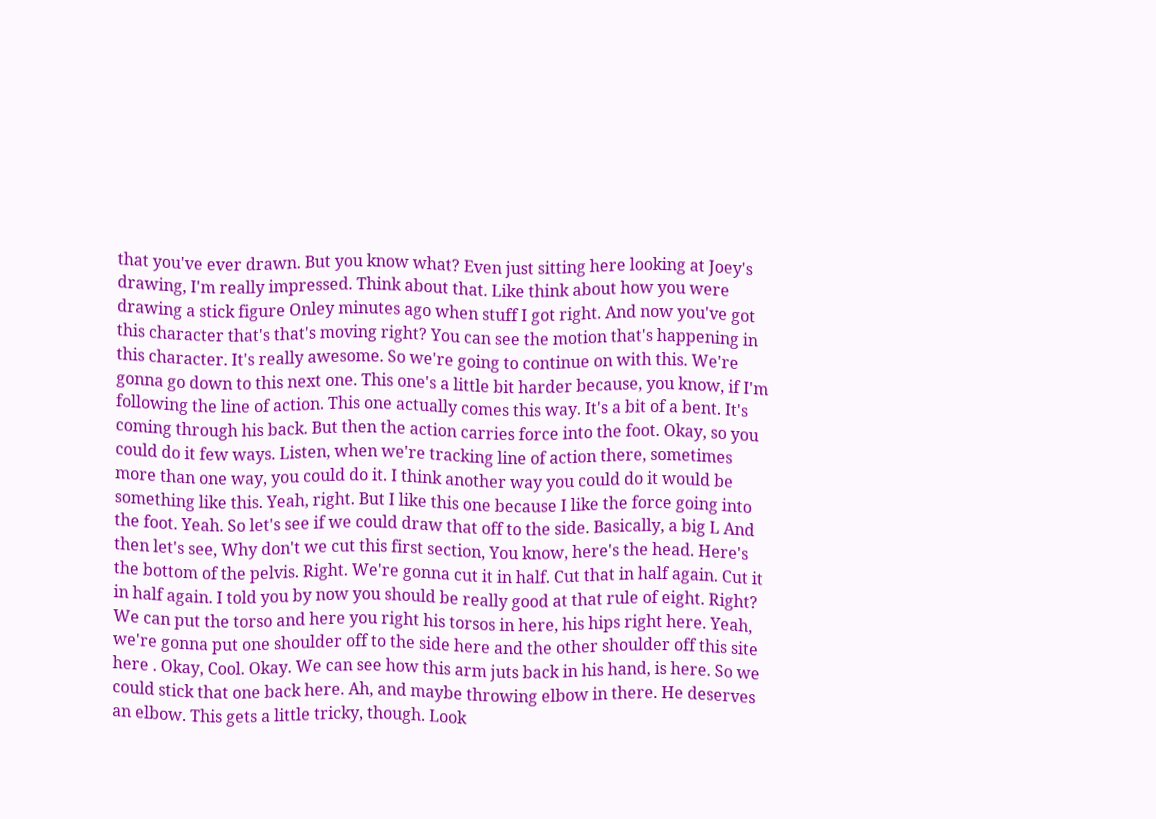that you've ever drawn. But you know what? Even just sitting here looking at Joey's drawing, I'm really impressed. Think about that. Like think about how you were drawing a stick figure Onley minutes ago when stuff I got right. And now you've got this character that's that's moving right? You can see the motion that's happening in this character. It's really awesome. So we're going to continue on with this. We're gonna go down to this next one. This one's a little bit harder because, you know, if I'm following the line of action. This one actually comes this way. It's a bit of a bent. It's coming through his back. But then the action carries force into the foot. Okay, so you could do it few ways. Listen, when we're tracking line of action there, sometimes more than one way, you could do it. I think another way you could do it would be something like this. Yeah, right. But I like this one because I like the force going into the foot. Yeah. So let's see if we could draw that off to the side. Basically, a big L And then let's see, Why don't we cut this first section, You know, here's the head. Here's the bottom of the pelvis. Right. We're gonna cut it in half. Cut that in half again. Cut it in half again. I told you by now you should be really good at that rule of eight. Right? We can put the torso and here you right his torsos in here, his hips right here. Yeah, we're gonna put one shoulder off to the side here and the other shoulder off this site here . Okay, Cool. Okay. We can see how this arm juts back in his hand, is here. So we could stick that one back here. Ah, and maybe throwing elbow in there. He deserves an elbow. This gets a little tricky, though. Look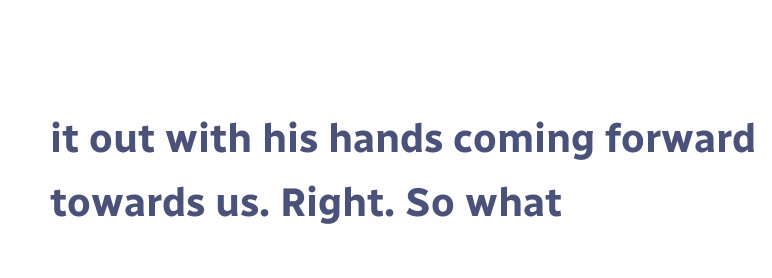it out with his hands coming forward towards us. Right. So what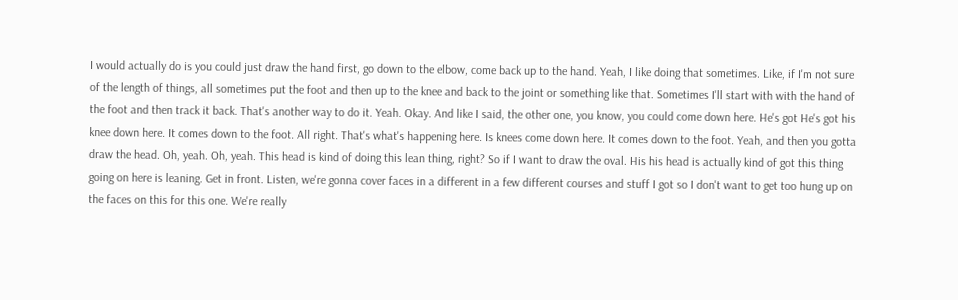I would actually do is you could just draw the hand first, go down to the elbow, come back up to the hand. Yeah, I like doing that sometimes. Like, if I'm not sure of the length of things, all sometimes put the foot and then up to the knee and back to the joint or something like that. Sometimes I'll start with with the hand of the foot and then track it back. That's another way to do it. Yeah. Okay. And like I said, the other one, you know, you could come down here. He's got He's got his knee down here. It comes down to the foot. All right. That's what's happening here. Is knees come down here. It comes down to the foot. Yeah, and then you gotta draw the head. Oh, yeah. Oh, yeah. This head is kind of doing this lean thing, right? So if I want to draw the oval. His his head is actually kind of got this thing going on here is leaning. Get in front. Listen, we're gonna cover faces in a different in a few different courses and stuff I got so I don't want to get too hung up on the faces on this for this one. We're really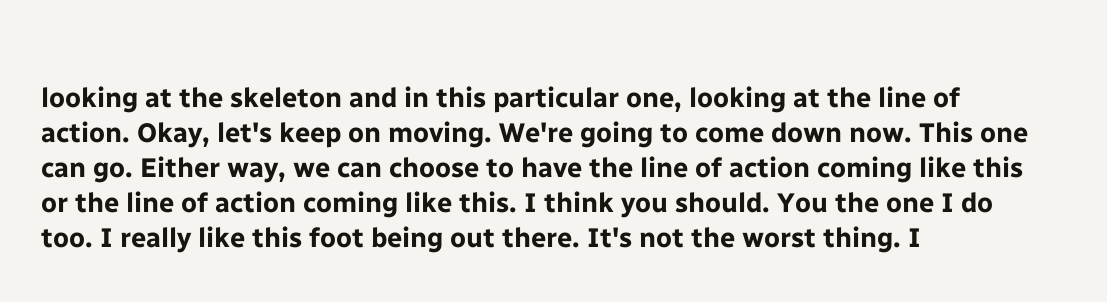looking at the skeleton and in this particular one, looking at the line of action. Okay, let's keep on moving. We're going to come down now. This one can go. Either way, we can choose to have the line of action coming like this or the line of action coming like this. I think you should. You the one I do too. I really like this foot being out there. It's not the worst thing. I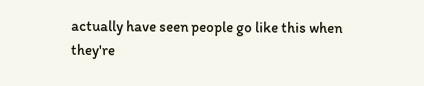actually have seen people go like this when they're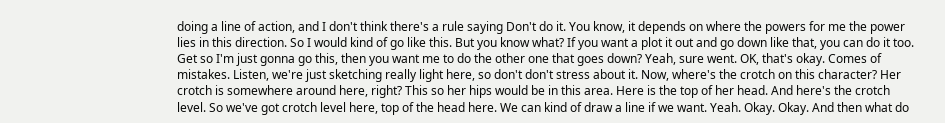doing a line of action, and I don't think there's a rule saying Don't do it. You know, it depends on where the powers for me the power lies in this direction. So I would kind of go like this. But you know what? If you want a plot it out and go down like that, you can do it too. Get so I'm just gonna go this, then you want me to do the other one that goes down? Yeah, sure went. OK, that's okay. Comes of mistakes. Listen, we're just sketching really light here, so don't don't stress about it. Now, where's the crotch on this character? Her crotch is somewhere around here, right? This so her hips would be in this area. Here is the top of her head. And here's the crotch level. So we've got crotch level here, top of the head here. We can kind of draw a line if we want. Yeah. Okay. Okay. And then what do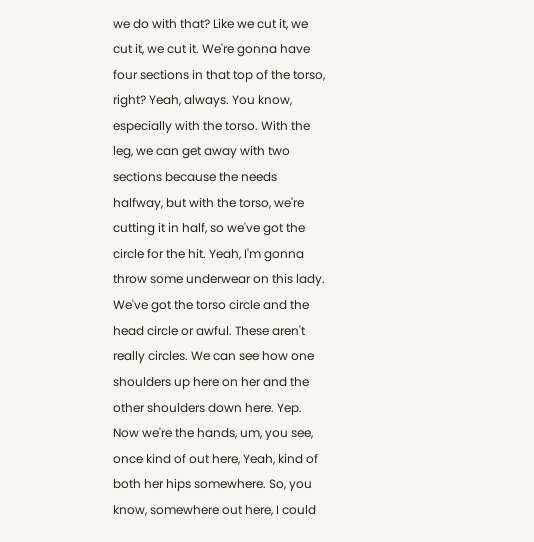we do with that? Like we cut it, we cut it, we cut it. We're gonna have four sections in that top of the torso, right? Yeah, always. You know, especially with the torso. With the leg, we can get away with two sections because the needs halfway, but with the torso, we're cutting it in half, so we've got the circle for the hit. Yeah, I'm gonna throw some underwear on this lady. We've got the torso circle and the head circle or awful. These aren't really circles. We can see how one shoulders up here on her and the other shoulders down here. Yep. Now we're the hands, um, you see, once kind of out here, Yeah, kind of both her hips somewhere. So, you know, somewhere out here, I could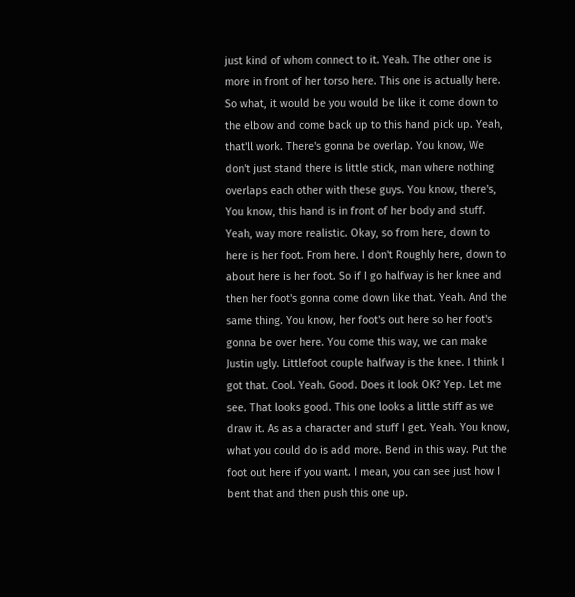just kind of whom connect to it. Yeah. The other one is more in front of her torso here. This one is actually here. So what, it would be you would be like it come down to the elbow and come back up to this hand pick up. Yeah, that'll work. There's gonna be overlap. You know, We don't just stand there is little stick, man where nothing overlaps each other with these guys. You know, there's, You know, this hand is in front of her body and stuff. Yeah, way more realistic. Okay, so from here, down to here is her foot. From here. I don't Roughly here, down to about here is her foot. So if I go halfway is her knee and then her foot's gonna come down like that. Yeah. And the same thing. You know, her foot's out here so her foot's gonna be over here. You come this way, we can make Justin ugly. Littlefoot couple halfway is the knee. I think I got that. Cool. Yeah. Good. Does it look OK? Yep. Let me see. That looks good. This one looks a little stiff as we draw it. As as a character and stuff I get. Yeah. You know, what you could do is add more. Bend in this way. Put the foot out here if you want. I mean, you can see just how I bent that and then push this one up.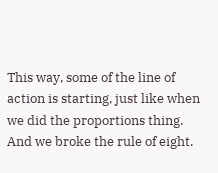This way, some of the line of action is starting, just like when we did the proportions thing. And we broke the rule of eight.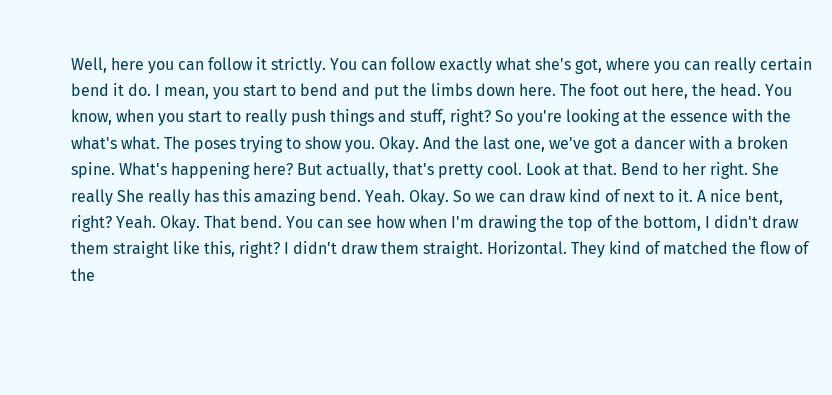Well, here you can follow it strictly. You can follow exactly what she's got, where you can really certain bend it do. I mean, you start to bend and put the limbs down here. The foot out here, the head. You know, when you start to really push things and stuff, right? So you're looking at the essence with the what's what. The poses trying to show you. Okay. And the last one, we've got a dancer with a broken spine. What's happening here? But actually, that's pretty cool. Look at that. Bend to her right. She really She really has this amazing bend. Yeah. Okay. So we can draw kind of next to it. A nice bent, right? Yeah. Okay. That bend. You can see how when I'm drawing the top of the bottom, I didn't draw them straight like this, right? I didn't draw them straight. Horizontal. They kind of matched the flow of the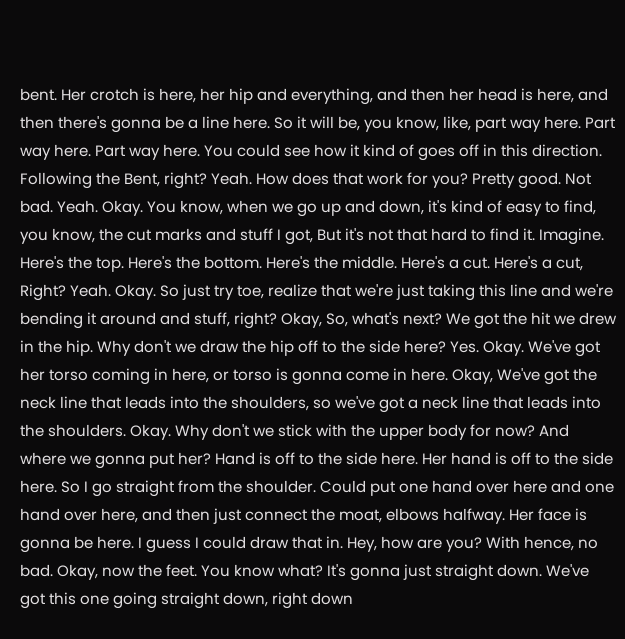bent. Her crotch is here, her hip and everything, and then her head is here, and then there's gonna be a line here. So it will be, you know, like, part way here. Part way here. Part way here. You could see how it kind of goes off in this direction. Following the Bent, right? Yeah. How does that work for you? Pretty good. Not bad. Yeah. Okay. You know, when we go up and down, it's kind of easy to find, you know, the cut marks and stuff I got, But it's not that hard to find it. Imagine. Here's the top. Here's the bottom. Here's the middle. Here's a cut. Here's a cut, Right? Yeah. Okay. So just try toe, realize that we're just taking this line and we're bending it around and stuff, right? Okay, So, what's next? We got the hit we drew in the hip. Why don't we draw the hip off to the side here? Yes. Okay. We've got her torso coming in here, or torso is gonna come in here. Okay, We've got the neck line that leads into the shoulders, so we've got a neck line that leads into the shoulders. Okay. Why don't we stick with the upper body for now? And where we gonna put her? Hand is off to the side here. Her hand is off to the side here. So I go straight from the shoulder. Could put one hand over here and one hand over here, and then just connect the moat, elbows halfway. Her face is gonna be here. I guess I could draw that in. Hey, how are you? With hence, no bad. Okay, now the feet. You know what? It's gonna just straight down. We've got this one going straight down, right down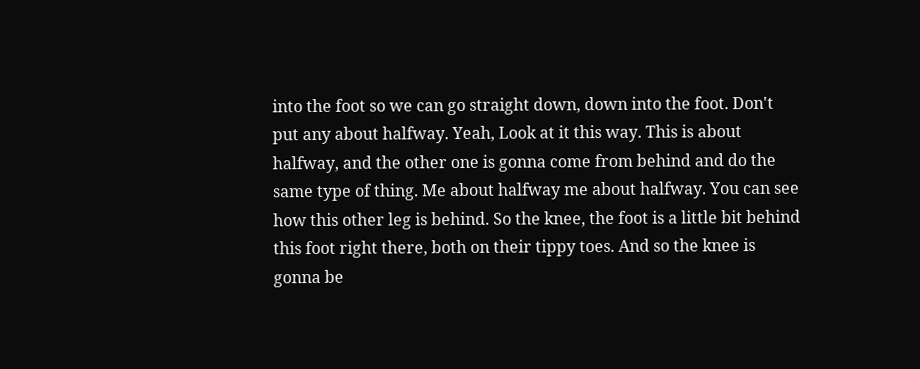into the foot so we can go straight down, down into the foot. Don't put any about halfway. Yeah, Look at it this way. This is about halfway, and the other one is gonna come from behind and do the same type of thing. Me about halfway me about halfway. You can see how this other leg is behind. So the knee, the foot is a little bit behind this foot right there, both on their tippy toes. And so the knee is gonna be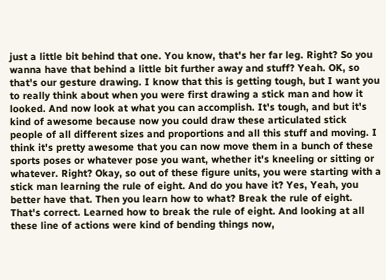just a little bit behind that one. You know, that's her far leg. Right? So you wanna have that behind a little bit further away and stuff? Yeah. OK, so that's our gesture drawing. I know that this is getting tough, but I want you to really think about when you were first drawing a stick man and how it looked. And now look at what you can accomplish. It's tough, and but it's kind of awesome because now you could draw these articulated stick people of all different sizes and proportions and all this stuff and moving. I think it's pretty awesome that you can now move them in a bunch of these sports poses or whatever pose you want, whether it's kneeling or sitting or whatever. Right? Okay, so out of these figure units, you were starting with a stick man learning the rule of eight. And do you have it? Yes, Yeah, you better have that. Then you learn how to what? Break the rule of eight. That's correct. Learned how to break the rule of eight. And looking at all these line of actions were kind of bending things now,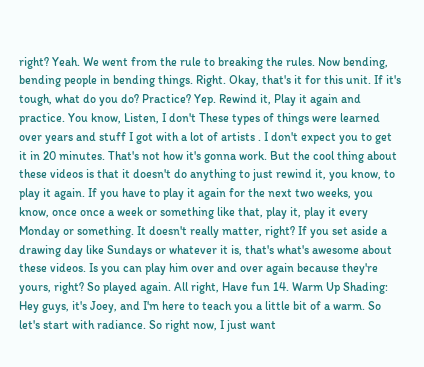right? Yeah. We went from the rule to breaking the rules. Now bending, bending people in bending things. Right. Okay, that's it for this unit. If it's tough, what do you do? Practice? Yep. Rewind it, Play it again and practice. You know, Listen, I don't These types of things were learned over years and stuff I got with a lot of artists . I don't expect you to get it in 20 minutes. That's not how it's gonna work. But the cool thing about these videos is that it doesn't do anything to just rewind it, you know, to play it again. If you have to play it again for the next two weeks, you know, once once a week or something like that, play it, play it every Monday or something. It doesn't really matter, right? If you set aside a drawing day like Sundays or whatever it is, that's what's awesome about these videos. Is you can play him over and over again because they're yours, right? So played again. All right, Have fun 14. Warm Up Shading: Hey guys, it's Joey, and I'm here to teach you a little bit of a warm. So let's start with radiance. So right now, I just want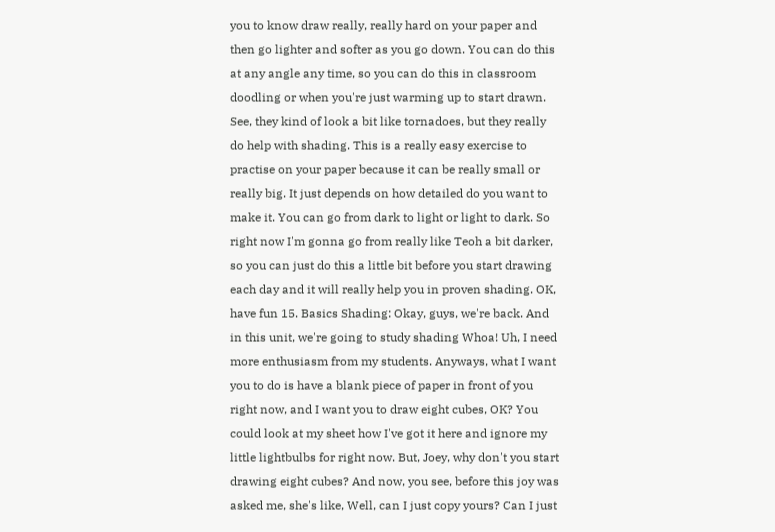you to know draw really, really hard on your paper and then go lighter and softer as you go down. You can do this at any angle any time, so you can do this in classroom doodling or when you're just warming up to start drawn. See, they kind of look a bit like tornadoes, but they really do help with shading. This is a really easy exercise to practise on your paper because it can be really small or really big. It just depends on how detailed do you want to make it. You can go from dark to light or light to dark. So right now I'm gonna go from really like Teoh a bit darker, so you can just do this a little bit before you start drawing each day and it will really help you in proven shading. OK, have fun 15. Basics Shading: Okay, guys, we're back. And in this unit, we're going to study shading Whoa! Uh, I need more enthusiasm from my students. Anyways, what I want you to do is have a blank piece of paper in front of you right now, and I want you to draw eight cubes, OK? You could look at my sheet how I've got it here and ignore my little lightbulbs for right now. But, Joey, why don't you start drawing eight cubes? And now, you see, before this joy was asked me, she's like, Well, can I just copy yours? Can I just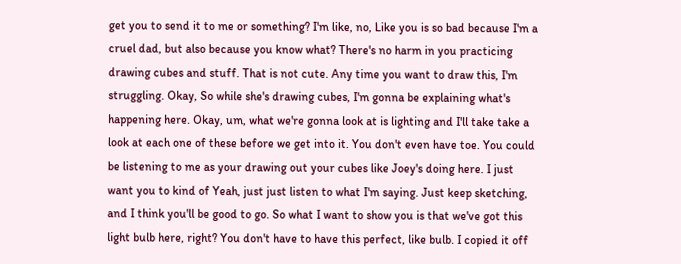get you to send it to me or something? I'm like, no, Like you is so bad because I'm a cruel dad, but also because you know what? There's no harm in you practicing drawing cubes and stuff. That is not cute. Any time you want to draw this, I'm struggling. Okay, So while she's drawing cubes, I'm gonna be explaining what's happening here. Okay, um, what we're gonna look at is lighting and I'll take take a look at each one of these before we get into it. You don't even have toe. You could be listening to me as your drawing out your cubes like Joey's doing here. I just want you to kind of Yeah, just just listen to what I'm saying. Just keep sketching, and I think you'll be good to go. So what I want to show you is that we've got this light bulb here, right? You don't have to have this perfect, like bulb. I copied it off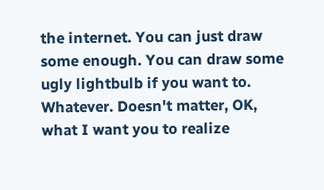the internet. You can just draw some enough. You can draw some ugly lightbulb if you want to. Whatever. Doesn't matter, OK, what I want you to realize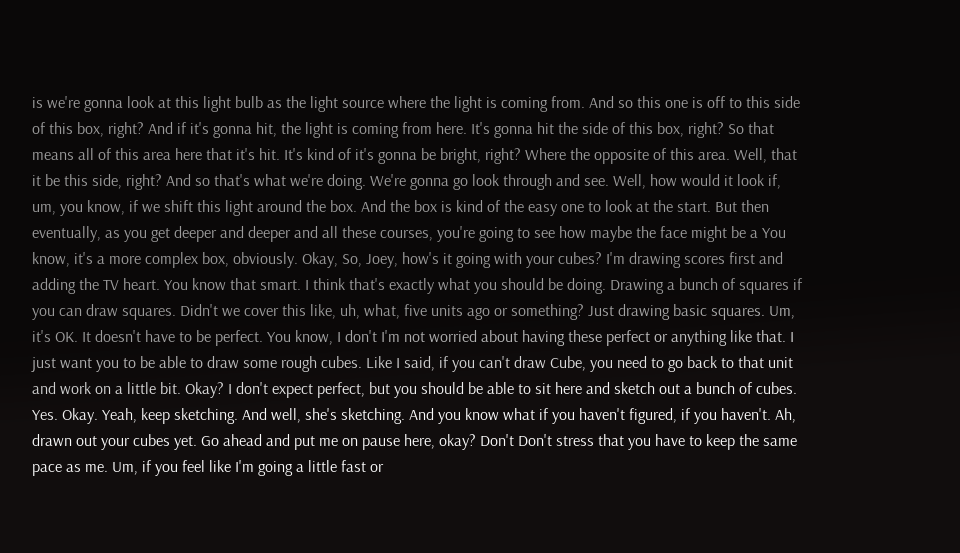is we're gonna look at this light bulb as the light source where the light is coming from. And so this one is off to this side of this box, right? And if it's gonna hit, the light is coming from here. It's gonna hit the side of this box, right? So that means all of this area here that it's hit. It's kind of it's gonna be bright, right? Where the opposite of this area. Well, that it be this side, right? And so that's what we're doing. We're gonna go look through and see. Well, how would it look if, um, you know, if we shift this light around the box. And the box is kind of the easy one to look at the start. But then eventually, as you get deeper and deeper and all these courses, you're going to see how maybe the face might be a You know, it's a more complex box, obviously. Okay, So, Joey, how's it going with your cubes? I'm drawing scores first and adding the TV heart. You know that smart. I think that's exactly what you should be doing. Drawing a bunch of squares if you can draw squares. Didn't we cover this like, uh, what, five units ago or something? Just drawing basic squares. Um, it's OK. It doesn't have to be perfect. You know, I don't I'm not worried about having these perfect or anything like that. I just want you to be able to draw some rough cubes. Like I said, if you can't draw Cube, you need to go back to that unit and work on a little bit. Okay? I don't expect perfect, but you should be able to sit here and sketch out a bunch of cubes. Yes. Okay. Yeah, keep sketching. And well, she's sketching. And you know what if you haven't figured, if you haven't. Ah, drawn out your cubes yet. Go ahead and put me on pause here, okay? Don't Don't stress that you have to keep the same pace as me. Um, if you feel like I'm going a little fast or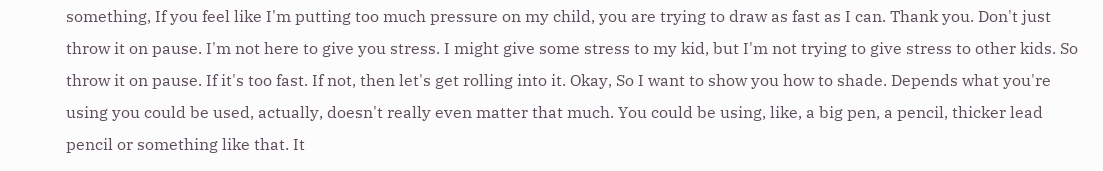something, If you feel like I'm putting too much pressure on my child, you are trying to draw as fast as I can. Thank you. Don't just throw it on pause. I'm not here to give you stress. I might give some stress to my kid, but I'm not trying to give stress to other kids. So throw it on pause. If it's too fast. If not, then let's get rolling into it. Okay, So I want to show you how to shade. Depends what you're using you could be used, actually, doesn't really even matter that much. You could be using, like, a big pen, a pencil, thicker lead pencil or something like that. It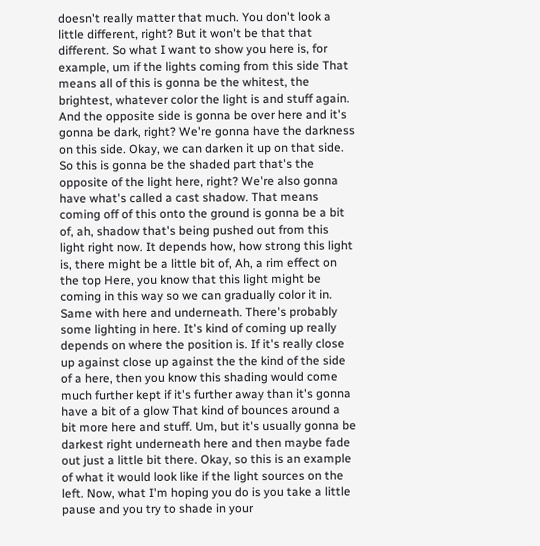doesn't really matter that much. You don't look a little different, right? But it won't be that that different. So what I want to show you here is, for example, um if the lights coming from this side That means all of this is gonna be the whitest, the brightest, whatever color the light is and stuff again. And the opposite side is gonna be over here and it's gonna be dark, right? We're gonna have the darkness on this side. Okay, we can darken it up on that side. So this is gonna be the shaded part that's the opposite of the light here, right? We're also gonna have what's called a cast shadow. That means coming off of this onto the ground is gonna be a bit of, ah, shadow that's being pushed out from this light right now. It depends how, how strong this light is, there might be a little bit of, Ah, a rim effect on the top Here, you know that this light might be coming in this way so we can gradually color it in. Same with here and underneath. There's probably some lighting in here. It's kind of coming up really depends on where the position is. If it's really close up against close up against the the kind of the side of a here, then you know this shading would come much further kept if it's further away than it's gonna have a bit of a glow That kind of bounces around a bit more here and stuff. Um, but it's usually gonna be darkest right underneath here and then maybe fade out just a little bit there. Okay, so this is an example of what it would look like if the light sources on the left. Now, what I'm hoping you do is you take a little pause and you try to shade in your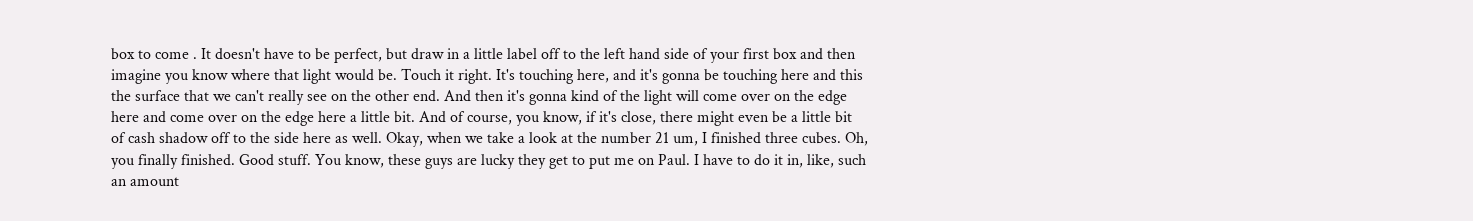box to come . It doesn't have to be perfect, but draw in a little label off to the left hand side of your first box and then imagine you know where that light would be. Touch it right. It's touching here, and it's gonna be touching here and this the surface that we can't really see on the other end. And then it's gonna kind of the light will come over on the edge here and come over on the edge here a little bit. And of course, you know, if it's close, there might even be a little bit of cash shadow off to the side here as well. Okay, when we take a look at the number 21 um, I finished three cubes. Oh, you finally finished. Good stuff. You know, these guys are lucky they get to put me on Paul. I have to do it in, like, such an amount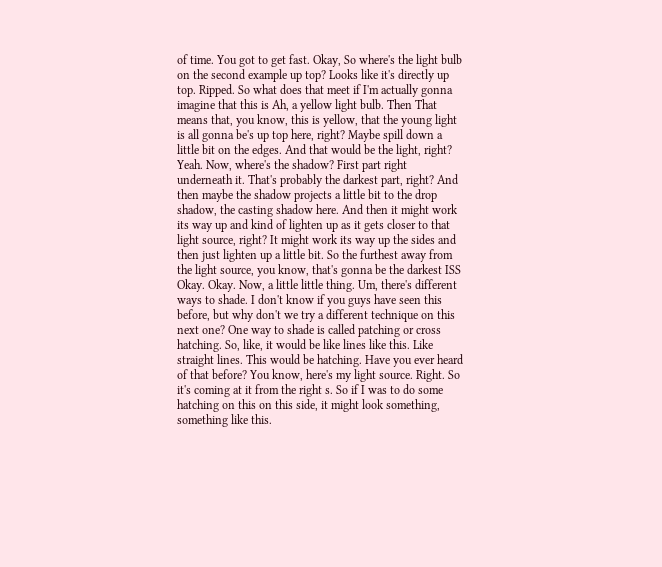of time. You got to get fast. Okay, So where's the light bulb on the second example up top? Looks like it's directly up top. Ripped. So what does that meet if I'm actually gonna imagine that this is Ah, a yellow light bulb. Then That means that, you know, this is yellow, that the young light is all gonna be's up top here, right? Maybe spill down a little bit on the edges. And that would be the light, right? Yeah. Now, where's the shadow? First part right underneath it. That's probably the darkest part, right? And then maybe the shadow projects a little bit to the drop shadow, the casting shadow here. And then it might work its way up and kind of lighten up as it gets closer to that light source, right? It might work its way up the sides and then just lighten up a little bit. So the furthest away from the light source, you know, that's gonna be the darkest ISS Okay. Okay. Now, a little little thing. Um, there's different ways to shade. I don't know if you guys have seen this before, but why don't we try a different technique on this next one? One way to shade is called patching or cross hatching. So, like, it would be like lines like this. Like straight lines. This would be hatching. Have you ever heard of that before? You know, here's my light source. Right. So it's coming at it from the right s. So if I was to do some hatching on this on this side, it might look something, something like this.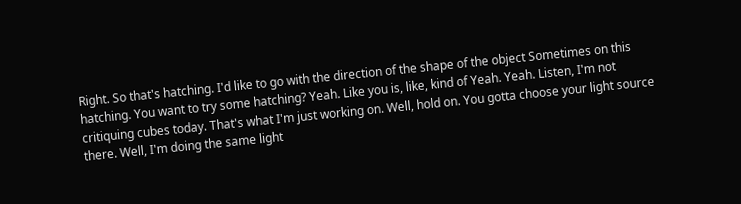Right. So that's hatching. I'd like to go with the direction of the shape of the object Sometimes on this hatching. You want to try some hatching? Yeah. Like you is, like, kind of Yeah. Yeah. Listen, I'm not critiquing cubes today. That's what I'm just working on. Well, hold on. You gotta choose your light source there. Well, I'm doing the same light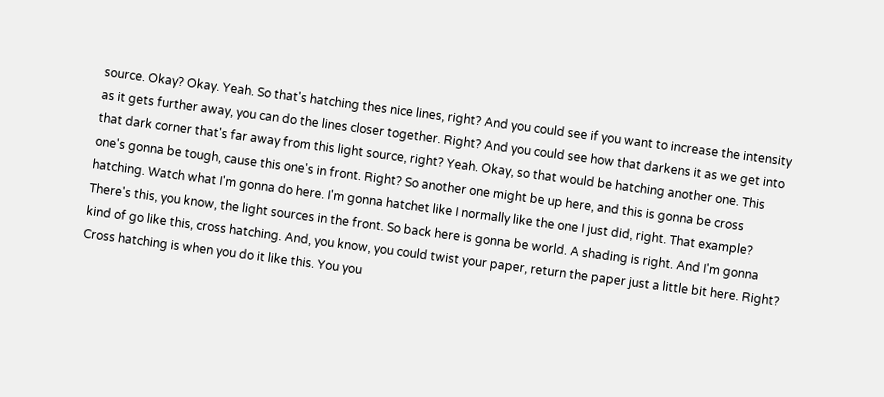source. Okay? Okay. Yeah. So that's hatching thes nice lines, right? And you could see if you want to increase the intensity as it gets further away, you can do the lines closer together. Right? And you could see how that darkens it as we get into that dark corner that's far away from this light source, right? Yeah. Okay, so that would be hatching another one. This one's gonna be tough, cause this one's in front. Right? So another one might be up here, and this is gonna be cross hatching. Watch what I'm gonna do here. I'm gonna hatchet like I normally like the one I just did, right. That example? There's this, you know, the light sources in the front. So back here is gonna be world. A shading is right. And I'm gonna kind of go like this, cross hatching. And, you know, you could twist your paper, return the paper just a little bit here. Right? Cross hatching is when you do it like this. You you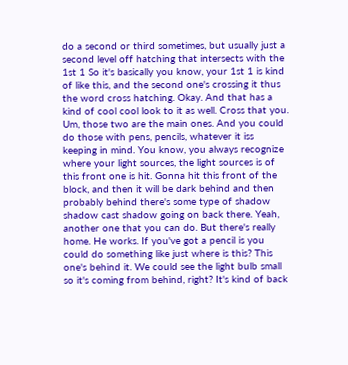do a second or third sometimes, but usually just a second level off hatching that intersects with the 1st 1 So it's basically you know, your 1st 1 is kind of like this, and the second one's crossing it thus the word cross hatching. Okay. And that has a kind of cool cool look to it as well. Cross that you. Um, those two are the main ones. And you could do those with pens, pencils, whatever it iss keeping in mind. You know, you always recognize where your light sources, the light sources is of this front one is hit. Gonna hit this front of the block, and then it will be dark behind and then probably behind there's some type of shadow shadow cast shadow going on back there. Yeah, another one that you can do. But there's really home. He works. If you've got a pencil is you could do something like just where is this? This one's behind it. We could see the light bulb small so it's coming from behind, right? It's kind of back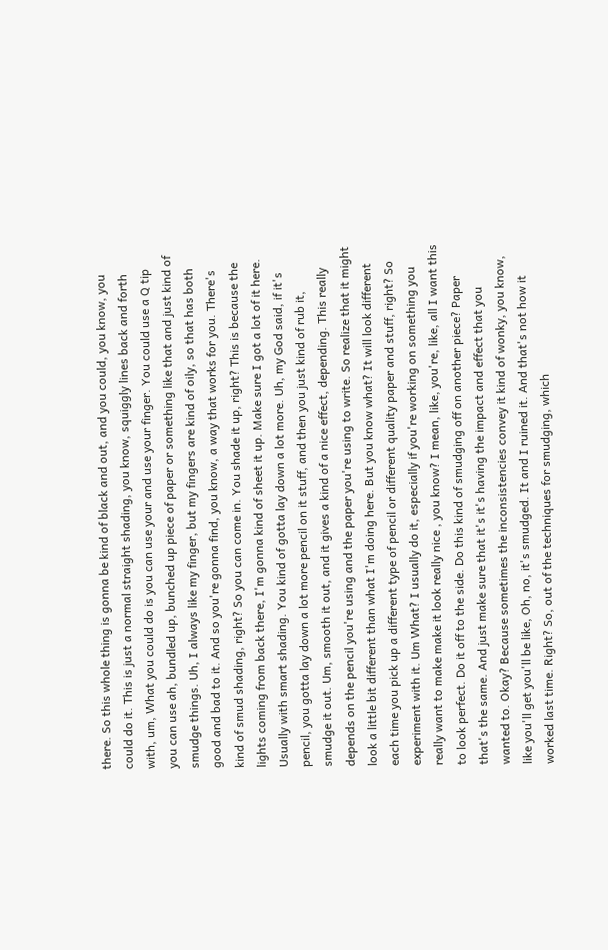there. So this whole thing is gonna be kind of black and out, and you could, you know, you could do it. This is just a normal straight shading, you know, squiggly lines back and forth with, um, What you could do is you can use your and use your finger. You could use a Q tip you can use ah, bundled up, bunched up piece of paper or something like that and just kind of smudge things. Uh, I always like my finger, but my fingers are kind of oily, so that has both good and bad to it. And so you're gonna find, you know, a way that works for you. There's kind of smud shading, right? So you can come in. You shade it up, right? This is because the lights coming from back there, I'm gonna kind of sheet it up. Make sure I got a lot of it here. Usually with smart shading. You kind of gotta lay down a lot more. Uh, my God said, if it's pencil, you gotta lay down a lot more pencil on it stuff, and then you just kind of rub it, smudge it out. Um, smooth it out, and it gives a kind of a nice effect, depending. This really depends on the pencil you're using and the paper you're using to write. So realize that it might look a little bit different than what I'm doing here. But you know what? It will look different each time you pick up a different type of pencil or different quality paper and stuff, right? So experiment with it. Um What? I usually do it, especially if you're working on something you really want to make make it look really nice , you know? I mean, like, you're, like, all I want this to look perfect. Do it off to the side. Do this kind of smudging off on another piece? Paper that's the same. And just make sure that it's it's having the impact and effect that you wanted to. Okay? Because sometimes the inconsistencies convey it kind of wonky, you know, like you'll get you'll be like, Oh, no, it's smudged. It and I ruined it. And that's not how it worked last time. Right? So, out of the techniques for smudging, which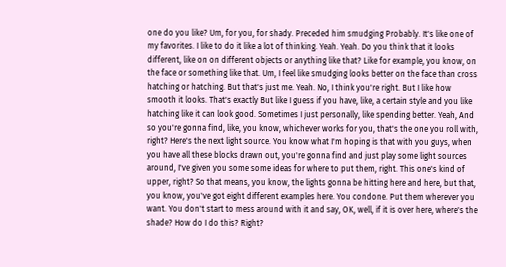one do you like? Um, for you, for shady. Preceded him smudging Probably. It's like one of my favorites. I like to do it like a lot of thinking. Yeah. Yeah. Do you think that it looks different, like on on different objects or anything like that? Like for example, you know, on the face or something like that. Um, I feel like smudging looks better on the face than cross hatching or hatching. But that's just me. Yeah. No, I think you're right. But I like how smooth it looks. That's exactly But like I guess if you have, like, a certain style and you like hatching like it can look good. Sometimes I just personally, like spending better. Yeah, And so you're gonna find, like, you know, whichever works for you, that's the one you roll with, right? Here's the next light source. You know what I'm hoping is that with you guys, when you have all these blocks drawn out, you're gonna find and just play some light sources around, I've given you some some ideas for where to put them, right. This one's kind of upper, right? So that means, you know, the lights gonna be hitting here and here, but that, you know, you've got eight different examples here. You condone. Put them wherever you want. You don't start to mess around with it and say, OK, well, if it is over here, where's the shade? How do I do this? Right?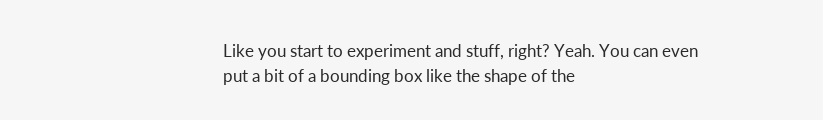Like you start to experiment and stuff, right? Yeah. You can even put a bit of a bounding box like the shape of the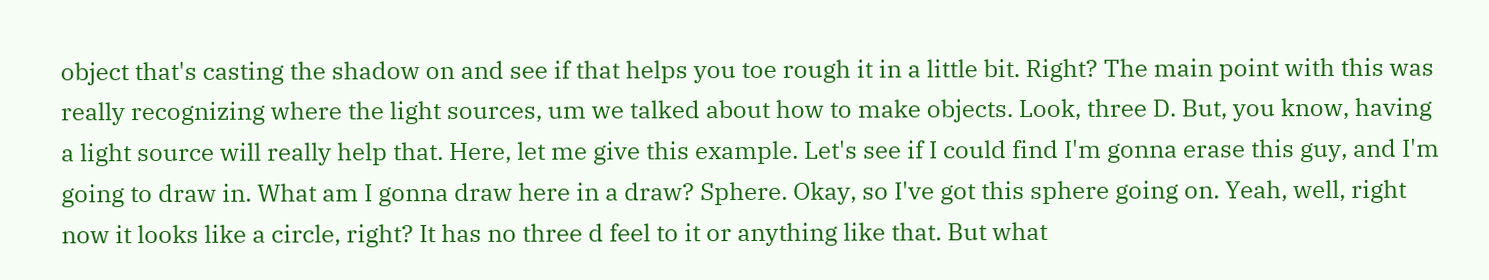object that's casting the shadow on and see if that helps you toe rough it in a little bit. Right? The main point with this was really recognizing where the light sources, um we talked about how to make objects. Look, three D. But, you know, having a light source will really help that. Here, let me give this example. Let's see if I could find I'm gonna erase this guy, and I'm going to draw in. What am I gonna draw here in a draw? Sphere. Okay, so I've got this sphere going on. Yeah, well, right now it looks like a circle, right? It has no three d feel to it or anything like that. But what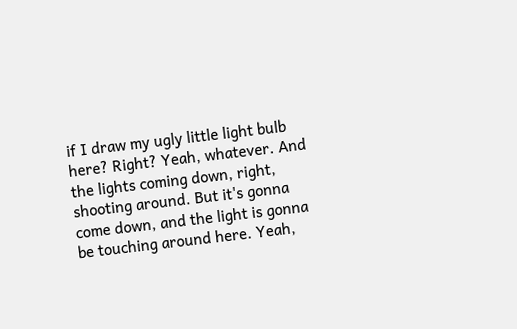if I draw my ugly little light bulb here? Right? Yeah, whatever. And the lights coming down, right, shooting around. But it's gonna come down, and the light is gonna be touching around here. Yeah,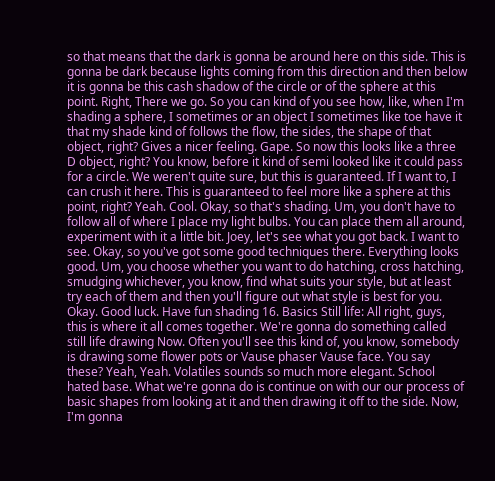so that means that the dark is gonna be around here on this side. This is gonna be dark because lights coming from this direction and then below it is gonna be this cash shadow of the circle or of the sphere at this point. Right, There we go. So you can kind of you see how, like, when I'm shading a sphere, I sometimes or an object I sometimes like toe have it that my shade kind of follows the flow, the sides, the shape of that object, right? Gives a nicer feeling. Gape. So now this looks like a three D object, right? You know, before it kind of semi looked like it could pass for a circle. We weren't quite sure, but this is guaranteed. If I want to, I can crush it here. This is guaranteed to feel more like a sphere at this point, right? Yeah. Cool. Okay, so that's shading. Um, you don't have to follow all of where I place my light bulbs. You can place them all around, experiment with it a little bit. Joey, let's see what you got back. I want to see. Okay, so you've got some good techniques there. Everything looks good. Um, you choose whether you want to do hatching, cross hatching, smudging whichever, you know, find what suits your style, but at least try each of them and then you'll figure out what style is best for you. Okay. Good luck. Have fun shading 16. Basics Still life: All right, guys, this is where it all comes together. We're gonna do something called still life drawing Now. Often you'll see this kind of, you know, somebody is drawing some flower pots or Vause phaser Vause face. You say these? Yeah, Yeah. Volatiles sounds so much more elegant. School hated base. What we're gonna do is continue on with our our process of basic shapes from looking at it and then drawing it off to the side. Now, I'm gonna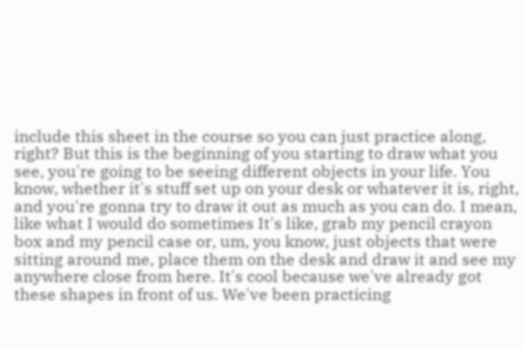include this sheet in the course so you can just practice along, right? But this is the beginning of you starting to draw what you see, you're going to be seeing different objects in your life. You know, whether it's stuff set up on your desk or whatever it is, right, and you're gonna try to draw it out as much as you can do. I mean, like what I would do sometimes It's like, grab my pencil crayon box and my pencil case or, um, you know, just objects that were sitting around me, place them on the desk and draw it and see my anywhere close from here. It's cool because we've already got these shapes in front of us. We've been practicing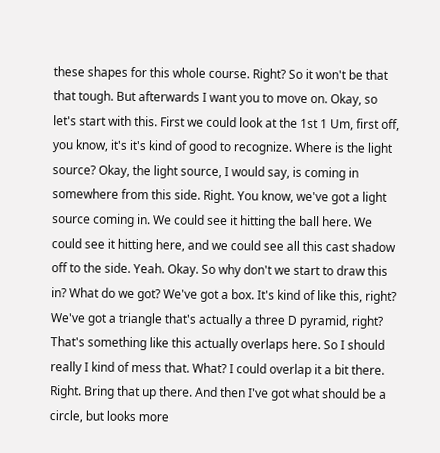these shapes for this whole course. Right? So it won't be that that tough. But afterwards I want you to move on. Okay, so let's start with this. First we could look at the 1st 1 Um, first off, you know, it's it's kind of good to recognize. Where is the light source? Okay, the light source, I would say, is coming in somewhere from this side. Right. You know, we've got a light source coming in. We could see it hitting the ball here. We could see it hitting here, and we could see all this cast shadow off to the side. Yeah. Okay. So why don't we start to draw this in? What do we got? We've got a box. It's kind of like this, right? We've got a triangle that's actually a three D pyramid, right? That's something like this actually overlaps here. So I should really I kind of mess that. What? I could overlap it a bit there. Right. Bring that up there. And then I've got what should be a circle, but looks more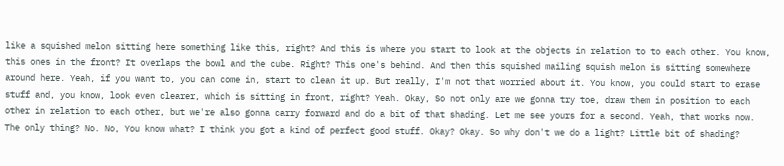like a squished melon sitting here something like this, right? And this is where you start to look at the objects in relation to to each other. You know, this ones in the front? It overlaps the bowl and the cube. Right? This one's behind. And then this squished mailing squish melon is sitting somewhere around here. Yeah, if you want to, you can come in, start to clean it up. But really, I'm not that worried about it. You know, you could start to erase stuff and, you know, look even clearer, which is sitting in front, right? Yeah. Okay, So not only are we gonna try toe, draw them in position to each other in relation to each other, but we're also gonna carry forward and do a bit of that shading. Let me see yours for a second. Yeah, that works now. The only thing? No. No, You know what? I think you got a kind of perfect good stuff. Okay? Okay. So why don't we do a light? Little bit of shading?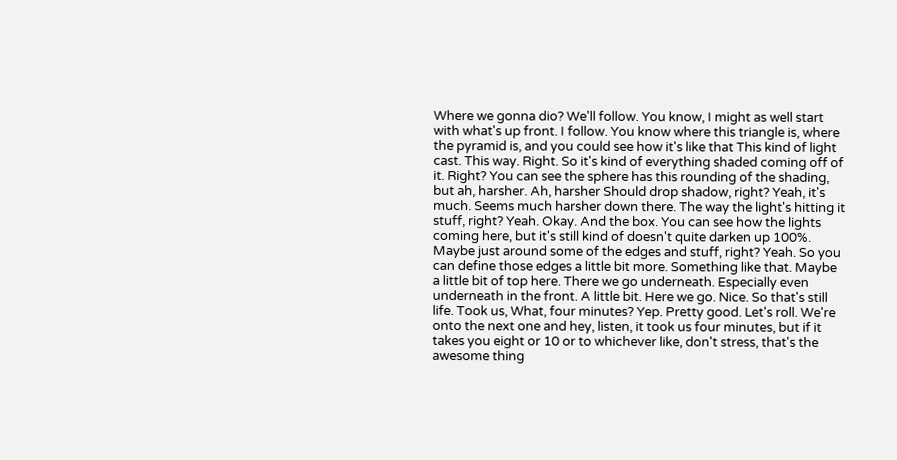Where we gonna dio? We'll follow. You know, I might as well start with what's up front. I follow. You know where this triangle is, where the pyramid is, and you could see how it's like that This kind of light cast. This way. Right. So it's kind of everything shaded coming off of it. Right? You can see the sphere has this rounding of the shading, but ah, harsher. Ah, harsher Should drop shadow, right? Yeah, it's much. Seems much harsher down there. The way the light's hitting it stuff, right? Yeah. Okay. And the box. You can see how the lights coming here, but it's still kind of doesn't quite darken up 100%. Maybe just around some of the edges and stuff, right? Yeah. So you can define those edges a little bit more. Something like that. Maybe a little bit of top here. There we go underneath. Especially even underneath in the front. A little bit. Here we go. Nice. So that's still life. Took us, What, four minutes? Yep. Pretty good. Let's roll. We're onto the next one and hey, listen, it took us four minutes, but if it takes you eight or 10 or to whichever like, don't stress, that's the awesome thing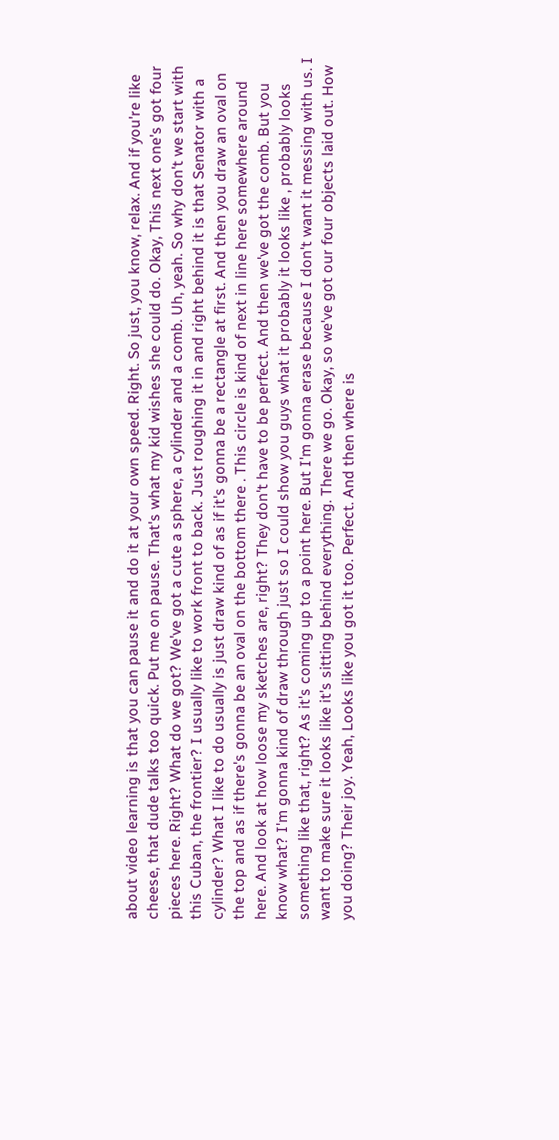about video learning is that you can pause it and do it at your own speed. Right. So just, you know, relax. And if you're like cheese, that dude talks too quick. Put me on pause. That's what my kid wishes she could do. Okay, This next one's got four pieces here. Right? What do we got? We've got a cute a sphere, a cylinder and a comb. Uh, yeah. So why don't we start with this Cuban, the frontier? I usually like to work front to back. Just roughing it in and right behind it is that Senator with a cylinder? What I like to do usually is just draw kind of as if it's gonna be a rectangle at first. And then you draw an oval on the top and as if there's gonna be an oval on the bottom there . This circle is kind of next in line here somewhere around here. And look at how loose my sketches are, right? They don't have to be perfect. And then we've got the comb. But you know what? I'm gonna kind of draw through just so I could show you guys what it probably it looks like , probably looks something like that, right? As it's coming up to a point here. But I'm gonna erase because I don't want it messing with us. I want to make sure it looks like it's sitting behind everything. There we go. Okay, so we've got our four objects laid out. How you doing? Their joy. Yeah, Looks like you got it too. Perfect. And then where is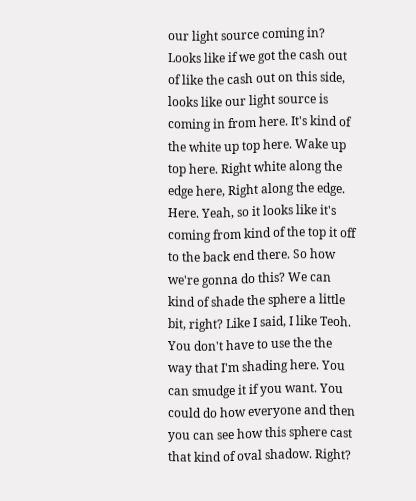our light source coming in? Looks like if we got the cash out of like the cash out on this side, looks like our light source is coming in from here. It's kind of the white up top here. Wake up top here. Right white along the edge here, Right along the edge. Here. Yeah, so it looks like it's coming from kind of the top it off to the back end there. So how we're gonna do this? We can kind of shade the sphere a little bit, right? Like I said, I like Teoh. You don't have to use the the way that I'm shading here. You can smudge it if you want. You could do how everyone and then you can see how this sphere cast that kind of oval shadow. Right?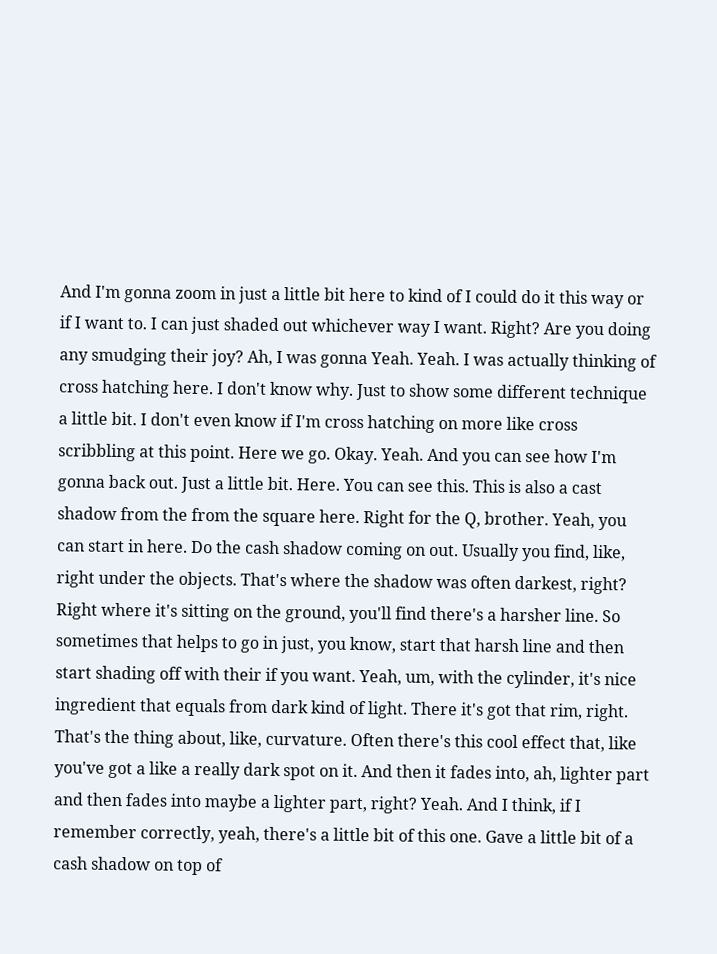And I'm gonna zoom in just a little bit here to kind of I could do it this way or if I want to. I can just shaded out whichever way I want. Right? Are you doing any smudging their joy? Ah, I was gonna Yeah. Yeah. I was actually thinking of cross hatching here. I don't know why. Just to show some different technique a little bit. I don't even know if I'm cross hatching on more like cross scribbling at this point. Here we go. Okay. Yeah. And you can see how I'm gonna back out. Just a little bit. Here. You can see this. This is also a cast shadow from the from the square here. Right for the Q, brother. Yeah, you can start in here. Do the cash shadow coming on out. Usually you find, like, right under the objects. That's where the shadow was often darkest, right? Right where it's sitting on the ground, you'll find there's a harsher line. So sometimes that helps to go in just, you know, start that harsh line and then start shading off with their if you want. Yeah, um, with the cylinder, it's nice ingredient that equals from dark kind of light. There it's got that rim, right. That's the thing about, like, curvature. Often there's this cool effect that, like you've got a like a really dark spot on it. And then it fades into, ah, lighter part and then fades into maybe a lighter part, right? Yeah. And I think, if I remember correctly, yeah, there's a little bit of this one. Gave a little bit of a cash shadow on top of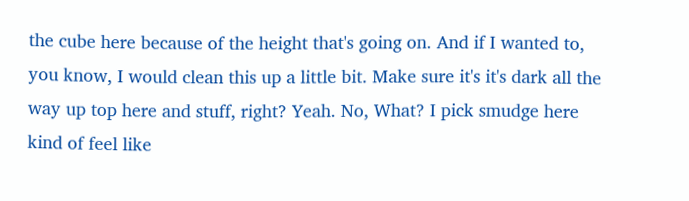the cube here because of the height that's going on. And if I wanted to, you know, I would clean this up a little bit. Make sure it's it's dark all the way up top here and stuff, right? Yeah. No, What? I pick smudge here kind of feel like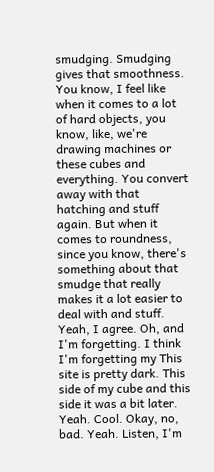smudging. Smudging gives that smoothness. You know, I feel like when it comes to a lot of hard objects, you know, like, we're drawing machines or these cubes and everything. You convert away with that hatching and stuff again. But when it comes to roundness, since you know, there's something about that smudge that really makes it a lot easier to deal with and stuff. Yeah, I agree. Oh, and I'm forgetting. I think I'm forgetting my This site is pretty dark. This side of my cube and this side it was a bit later. Yeah. Cool. Okay, no, bad. Yeah. Listen, I'm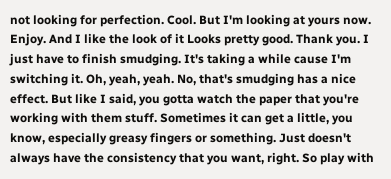not looking for perfection. Cool. But I'm looking at yours now. Enjoy. And I like the look of it Looks pretty good. Thank you. I just have to finish smudging. It's taking a while cause I'm switching it. Oh, yeah, yeah. No, that's smudging has a nice effect. But like I said, you gotta watch the paper that you're working with them stuff. Sometimes it can get a little, you know, especially greasy fingers or something. Just doesn't always have the consistency that you want, right. So play with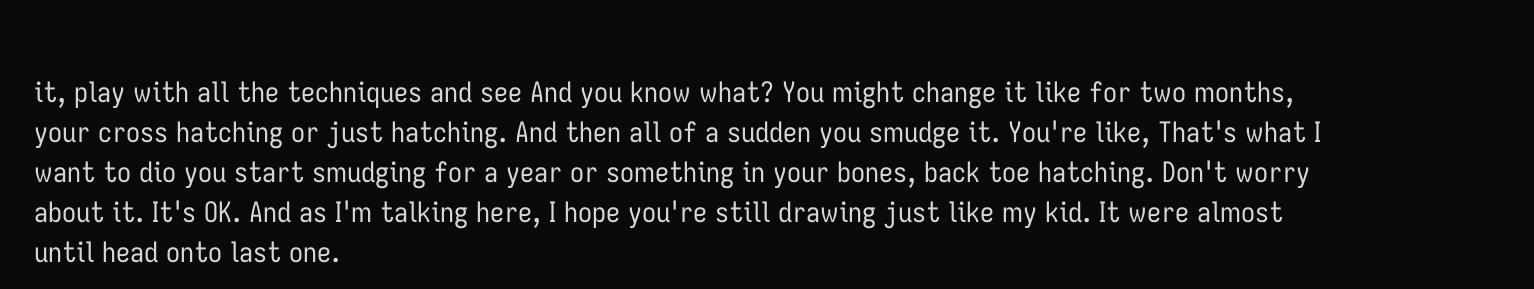it, play with all the techniques and see And you know what? You might change it like for two months, your cross hatching or just hatching. And then all of a sudden you smudge it. You're like, That's what I want to dio you start smudging for a year or something in your bones, back toe hatching. Don't worry about it. It's OK. And as I'm talking here, I hope you're still drawing just like my kid. It were almost until head onto last one.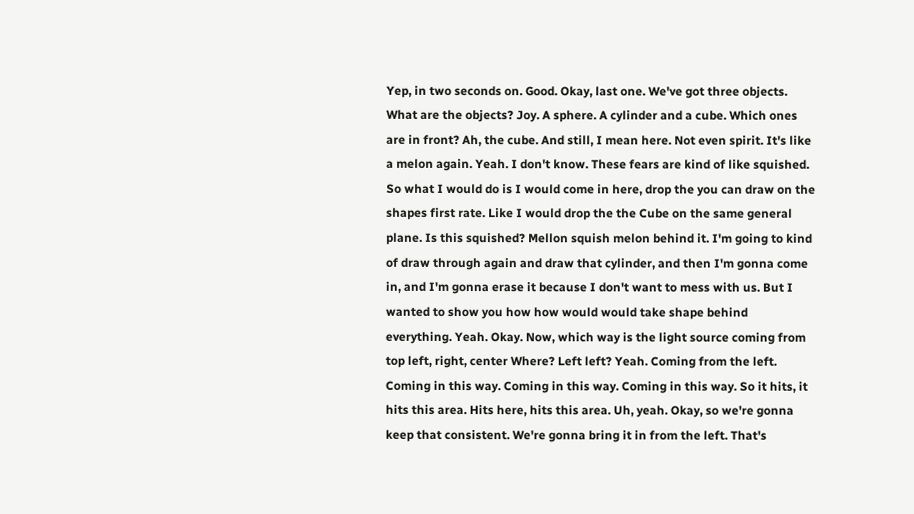Yep, in two seconds on. Good. Okay, last one. We've got three objects. What are the objects? Joy. A sphere. A cylinder and a cube. Which ones are in front? Ah, the cube. And still, I mean here. Not even spirit. It's like a melon again. Yeah. I don't know. These fears are kind of like squished. So what I would do is I would come in here, drop the you can draw on the shapes first rate. Like I would drop the the Cube on the same general plane. Is this squished? Mellon squish melon behind it. I'm going to kind of draw through again and draw that cylinder, and then I'm gonna come in, and I'm gonna erase it because I don't want to mess with us. But I wanted to show you how how would would take shape behind everything. Yeah. Okay. Now, which way is the light source coming from top left, right, center Where? Left left? Yeah. Coming from the left. Coming in this way. Coming in this way. Coming in this way. So it hits, it hits this area. Hits here, hits this area. Uh, yeah. Okay, so we're gonna keep that consistent. We're gonna bring it in from the left. That's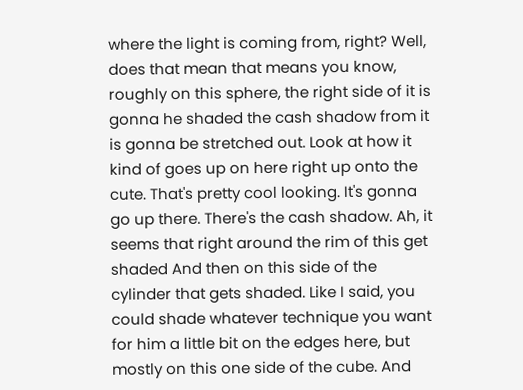where the light is coming from, right? Well, does that mean that means you know, roughly on this sphere, the right side of it is gonna he shaded the cash shadow from it is gonna be stretched out. Look at how it kind of goes up on here right up onto the cute. That's pretty cool looking. It's gonna go up there. There's the cash shadow. Ah, it seems that right around the rim of this get shaded And then on this side of the cylinder that gets shaded. Like I said, you could shade whatever technique you want for him a little bit on the edges here, but mostly on this one side of the cube. And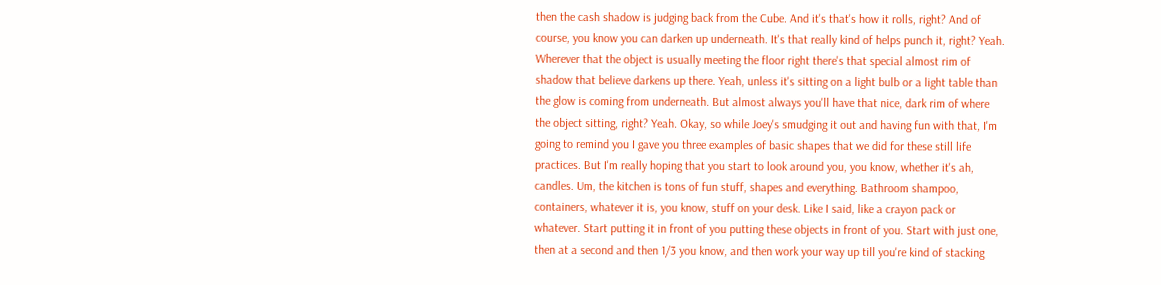then the cash shadow is judging back from the Cube. And it's that's how it rolls, right? And of course, you know you can darken up underneath. It's that really kind of helps punch it, right? Yeah. Wherever that the object is usually meeting the floor right there's that special almost rim of shadow that believe darkens up there. Yeah, unless it's sitting on a light bulb or a light table than the glow is coming from underneath. But almost always you'll have that nice, dark rim of where the object sitting, right? Yeah. Okay, so while Joey's smudging it out and having fun with that, I'm going to remind you I gave you three examples of basic shapes that we did for these still life practices. But I'm really hoping that you start to look around you, you know, whether it's ah, candles. Um, the kitchen is tons of fun stuff, shapes and everything. Bathroom shampoo, containers, whatever it is, you know, stuff on your desk. Like I said, like a crayon pack or whatever. Start putting it in front of you putting these objects in front of you. Start with just one, then at a second and then 1/3 you know, and then work your way up till you're kind of stacking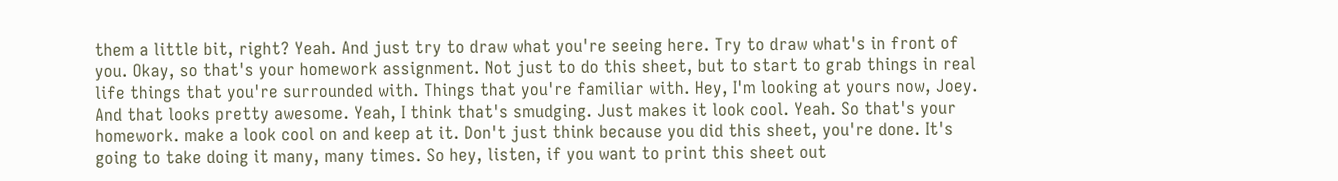them a little bit, right? Yeah. And just try to draw what you're seeing here. Try to draw what's in front of you. Okay, so that's your homework assignment. Not just to do this sheet, but to start to grab things in real life things that you're surrounded with. Things that you're familiar with. Hey, I'm looking at yours now, Joey. And that looks pretty awesome. Yeah, I think that's smudging. Just makes it look cool. Yeah. So that's your homework. make a look cool on and keep at it. Don't just think because you did this sheet, you're done. It's going to take doing it many, many times. So hey, listen, if you want to print this sheet out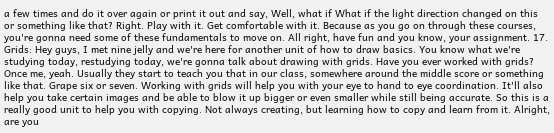a few times and do it over again or print it out and say, Well, what if What if the light direction changed on this or something like that? Right. Play with it. Get comfortable with it. Because as you go on through these courses, you're gonna need some of these fundamentals to move on. All right, have fun and you know, your assignment. 17. Grids: Hey guys, I met nine jelly and we're here for another unit of how to draw basics. You know what we're studying today, restudying today, we're gonna talk about drawing with grids. Have you ever worked with grids? Once me, yeah. Usually they start to teach you that in our class, somewhere around the middle score or something like that. Grape six or seven. Working with grids will help you with your eye to hand to eye coordination. It'll also help you take certain images and be able to blow it up bigger or even smaller while still being accurate. So this is a really good unit to help you with copying. Not always creating, but learning how to copy and learn from it. Alright, are you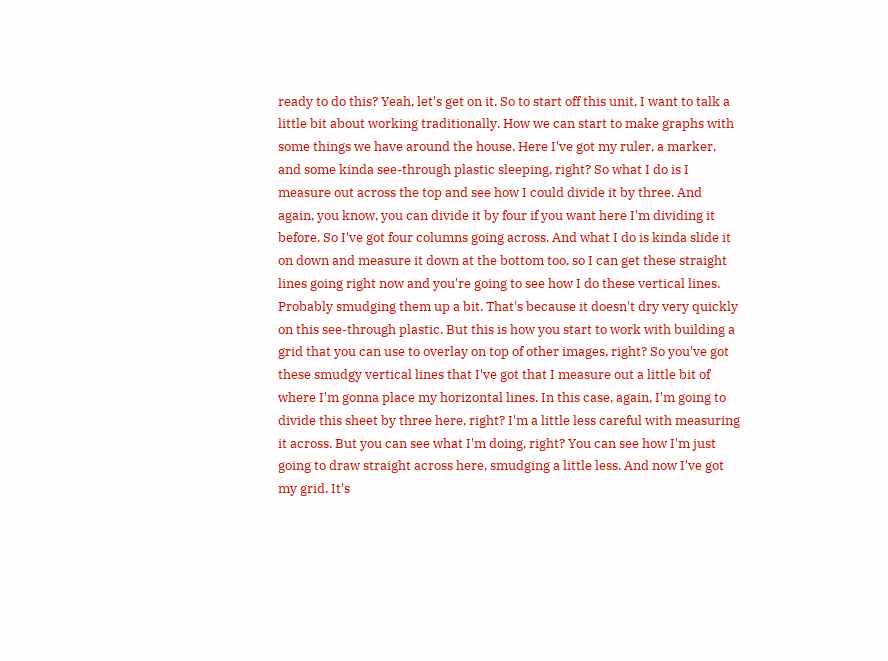ready to do this? Yeah, let's get on it. So to start off this unit, I want to talk a little bit about working traditionally. How we can start to make graphs with some things we have around the house. Here I've got my ruler, a marker, and some kinda see-through plastic sleeping, right? So what I do is I measure out across the top and see how I could divide it by three. And again, you know, you can divide it by four if you want here I'm dividing it before. So I've got four columns going across. And what I do is kinda slide it on down and measure it down at the bottom too, so I can get these straight lines going right now and you're going to see how I do these vertical lines. Probably smudging them up a bit. That's because it doesn't dry very quickly on this see-through plastic. But this is how you start to work with building a grid that you can use to overlay on top of other images, right? So you've got these smudgy vertical lines that I've got that I measure out a little bit of where I'm gonna place my horizontal lines. In this case, again, I'm going to divide this sheet by three here, right? I'm a little less careful with measuring it across. But you can see what I'm doing, right? You can see how I'm just going to draw straight across here, smudging a little less. And now I've got my grid. It's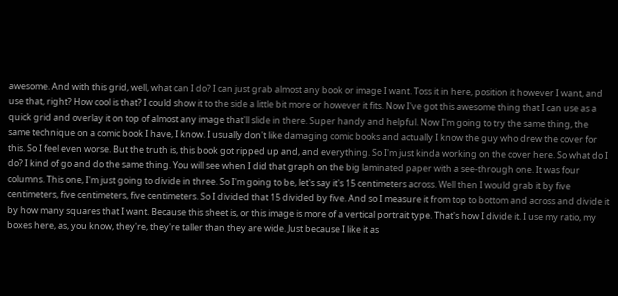awesome. And with this grid, well, what can I do? I can just grab almost any book or image I want. Toss it in here, position it however I want, and use that, right? How cool is that? I could show it to the side a little bit more or however it fits. Now I've got this awesome thing that I can use as a quick grid and overlay it on top of almost any image that'll slide in there. Super handy and helpful. Now I'm going to try the same thing, the same technique on a comic book I have, I know. I usually don't like damaging comic books and actually I know the guy who drew the cover for this. So I feel even worse. But the truth is, this book got ripped up and, and everything. So I'm just kinda working on the cover here. So what do I do? I kind of go and do the same thing. You will see when I did that graph on the big laminated paper with a see-through one. It was four columns. This one, I'm just going to divide in three. So I'm going to be, let's say it's 15 centimeters across. Well then I would grab it by five centimeters, five centimeters, five centimeters. So I divided that 15 divided by five. And so I measure it from top to bottom and across and divide it by how many squares that I want. Because this sheet is, or this image is more of a vertical portrait type. That's how I divide it. I use my ratio, my boxes here, as, you know, they're, they're taller than they are wide. Just because I like it as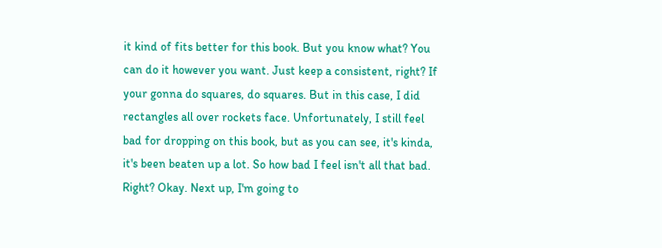it kind of fits better for this book. But you know what? You can do it however you want. Just keep a consistent, right? If your gonna do squares, do squares. But in this case, I did rectangles all over rockets face. Unfortunately, I still feel bad for dropping on this book, but as you can see, it's kinda, it's been beaten up a lot. So how bad I feel isn't all that bad. Right? Okay. Next up, I'm going to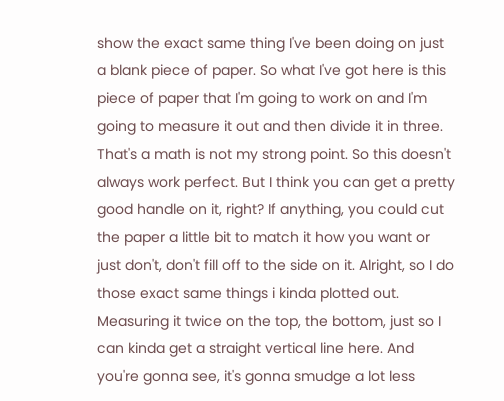show the exact same thing I've been doing on just a blank piece of paper. So what I've got here is this piece of paper that I'm going to work on and I'm going to measure it out and then divide it in three. That's a math is not my strong point. So this doesn't always work perfect. But I think you can get a pretty good handle on it, right? If anything, you could cut the paper a little bit to match it how you want or just don't, don't fill off to the side on it. Alright, so I do those exact same things i kinda plotted out. Measuring it twice on the top, the bottom, just so I can kinda get a straight vertical line here. And you're gonna see, it's gonna smudge a lot less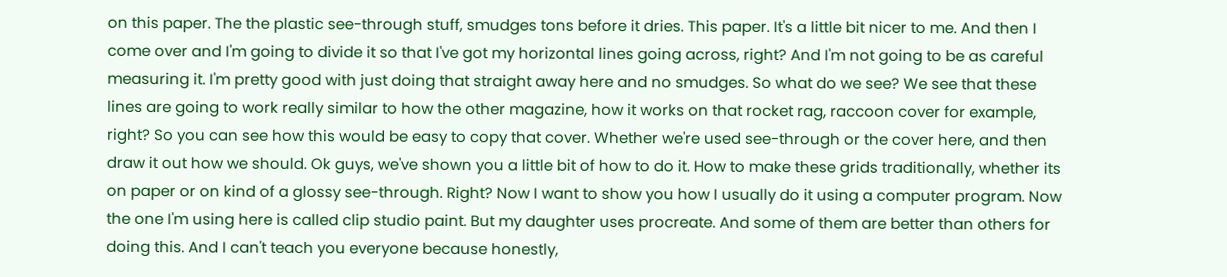on this paper. The the plastic see-through stuff, smudges tons before it dries. This paper. It's a little bit nicer to me. And then I come over and I'm going to divide it so that I've got my horizontal lines going across, right? And I'm not going to be as careful measuring it. I'm pretty good with just doing that straight away here and no smudges. So what do we see? We see that these lines are going to work really similar to how the other magazine, how it works on that rocket rag, raccoon cover for example, right? So you can see how this would be easy to copy that cover. Whether we're used see-through or the cover here, and then draw it out how we should. Ok guys, we've shown you a little bit of how to do it. How to make these grids traditionally, whether its on paper or on kind of a glossy see-through. Right? Now I want to show you how I usually do it using a computer program. Now the one I'm using here is called clip studio paint. But my daughter uses procreate. And some of them are better than others for doing this. And I can't teach you everyone because honestly,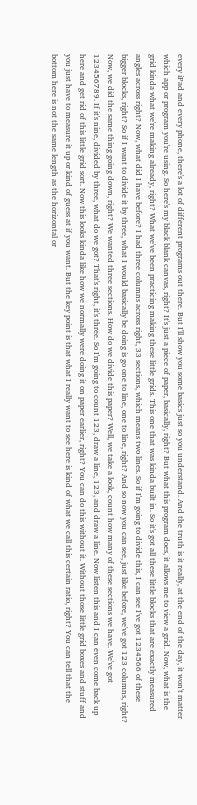every iPad and every phone, there's a lot of different programs out there. But I'll show you some basics just so you understand. And the truth is it really, at the end of the day, it won't matter which app or program you're using. So here's my black blank canvas, right? It's just a piece of paper, basically, right? But what this program does, it allows me to view a grid. Now, what is the grid kinda what we're making already, right? What we've been practicing making these little grids. This one that was kinda built in. So it's got all these little blocks that are exactly measured angles across right? Now, what did I have before? I had three columns across right, 33 sections, which means two lines. So if I'm going to divide this, I can see I've got 1234566 of these bigger blocks, right? So if I want to divide it by three, what I would basically be doing is go one to line, one to line, right? And so now you can see, just like before, we've got 123 columns, right? Now, we did the same thing going down, right? We wanted three sections. How do we divide this paper? Well, we take a look, count how many of these sections we have. We've got 123456789. If it's nine, divided by three, what do we got? That's right, it's three. So I'm going to count 123, draw a line, 123, and draw a line. Now listen this and I can even come back up here and get rid of this little grid sort. Now this looks kinda like how we normally were doing it on paper earlier, right? You can do this without it. Without those little grid boxes and stuff and you just have to measure it up or kind of guess at if you want. But the key point is that what I really want to see here is kind of what we call this certain ratio, right? You can tell that the bottom here is not the same length as the horizontal or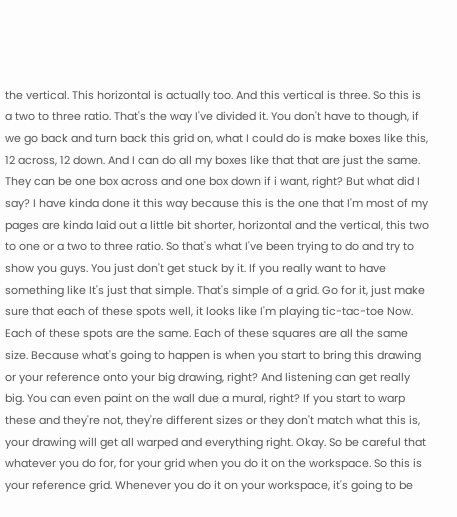the vertical. This horizontal is actually too. And this vertical is three. So this is a two to three ratio. That's the way I've divided it. You don't have to though, if we go back and turn back this grid on, what I could do is make boxes like this, 12 across, 12 down. And I can do all my boxes like that that are just the same. They can be one box across and one box down if i want, right? But what did I say? I have kinda done it this way because this is the one that I'm most of my pages are kinda laid out a little bit shorter, horizontal and the vertical, this two to one or a two to three ratio. So that's what I've been trying to do and try to show you guys. You just don't get stuck by it. If you really want to have something like It's just that simple. That's simple of a grid. Go for it, just make sure that each of these spots well, it looks like I'm playing tic-tac-toe Now. Each of these spots are the same. Each of these squares are all the same size. Because what's going to happen is when you start to bring this drawing or your reference onto your big drawing, right? And listening can get really big. You can even paint on the wall due a mural, right? If you start to warp these and they're not, they're different sizes or they don't match what this is, your drawing will get all warped and everything right. Okay. So be careful that whatever you do for, for your grid when you do it on the workspace. So this is your reference grid. Whenever you do it on your workspace, it's going to be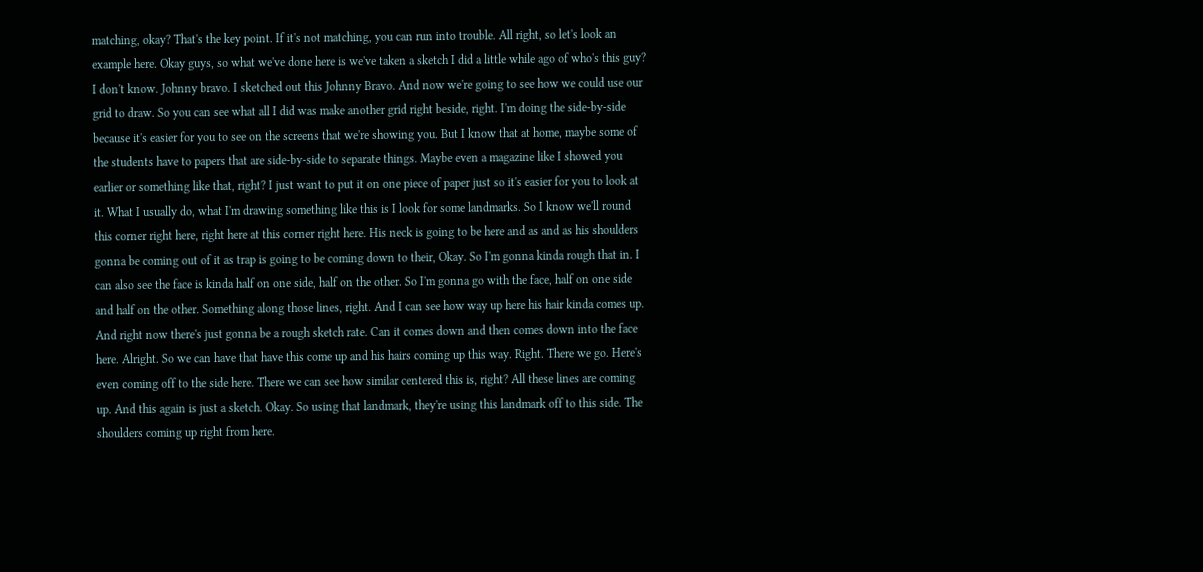matching, okay? That's the key point. If it's not matching, you can run into trouble. All right, so let's look an example here. Okay guys, so what we've done here is we've taken a sketch I did a little while ago of who's this guy? I don't know. Johnny bravo. I sketched out this Johnny Bravo. And now we're going to see how we could use our grid to draw. So you can see what all I did was make another grid right beside, right. I'm doing the side-by-side because it's easier for you to see on the screens that we're showing you. But I know that at home, maybe some of the students have to papers that are side-by-side to separate things. Maybe even a magazine like I showed you earlier or something like that, right? I just want to put it on one piece of paper just so it's easier for you to look at it. What I usually do, what I'm drawing something like this is I look for some landmarks. So I know we'll round this corner right here, right here at this corner right here. His neck is going to be here and as and as his shoulders gonna be coming out of it as trap is going to be coming down to their, Okay. So I'm gonna kinda rough that in. I can also see the face is kinda half on one side, half on the other. So I'm gonna go with the face, half on one side and half on the other. Something along those lines, right. And I can see how way up here his hair kinda comes up. And right now there's just gonna be a rough sketch rate. Can it comes down and then comes down into the face here. Alright. So we can have that have this come up and his hairs coming up this way. Right. There we go. Here's even coming off to the side here. There we can see how similar centered this is, right? All these lines are coming up. And this again is just a sketch. Okay. So using that landmark, they're using this landmark off to this side. The shoulders coming up right from here.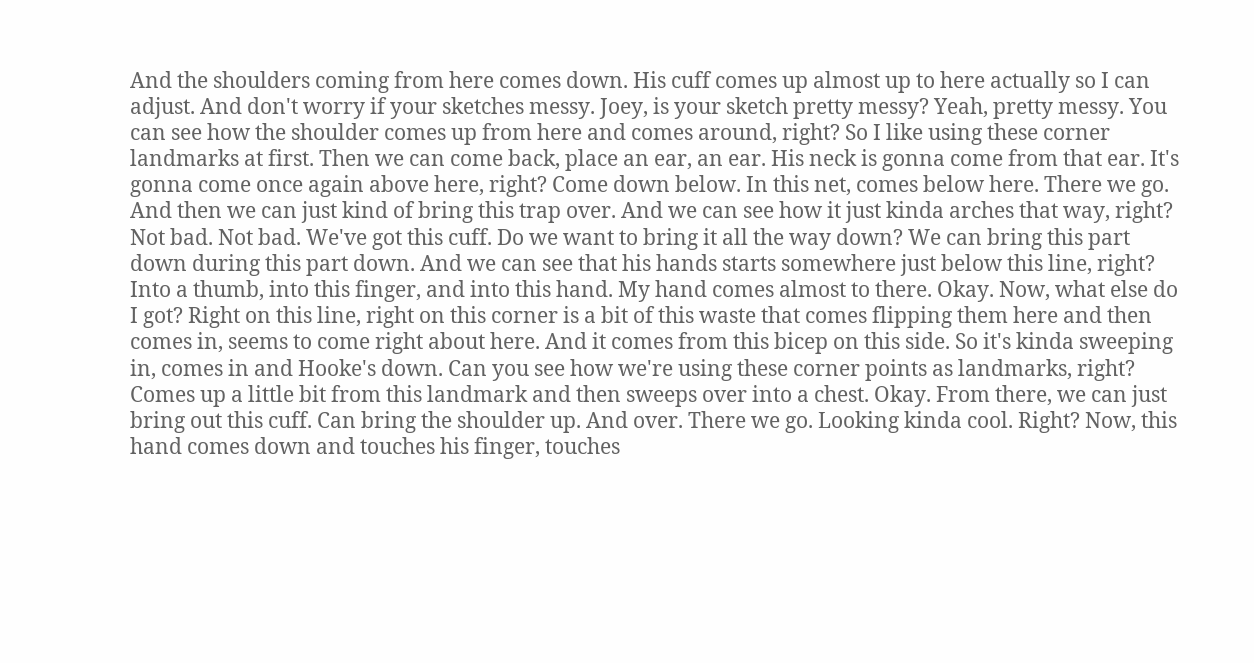And the shoulders coming from here comes down. His cuff comes up almost up to here actually so I can adjust. And don't worry if your sketches messy. Joey, is your sketch pretty messy? Yeah, pretty messy. You can see how the shoulder comes up from here and comes around, right? So I like using these corner landmarks at first. Then we can come back, place an ear, an ear. His neck is gonna come from that ear. It's gonna come once again above here, right? Come down below. In this net, comes below here. There we go. And then we can just kind of bring this trap over. And we can see how it just kinda arches that way, right? Not bad. Not bad. We've got this cuff. Do we want to bring it all the way down? We can bring this part down during this part down. And we can see that his hands starts somewhere just below this line, right? Into a thumb, into this finger, and into this hand. My hand comes almost to there. Okay. Now, what else do I got? Right on this line, right on this corner is a bit of this waste that comes flipping them here and then comes in, seems to come right about here. And it comes from this bicep on this side. So it's kinda sweeping in, comes in and Hooke's down. Can you see how we're using these corner points as landmarks, right? Comes up a little bit from this landmark and then sweeps over into a chest. Okay. From there, we can just bring out this cuff. Can bring the shoulder up. And over. There we go. Looking kinda cool. Right? Now, this hand comes down and touches his finger, touches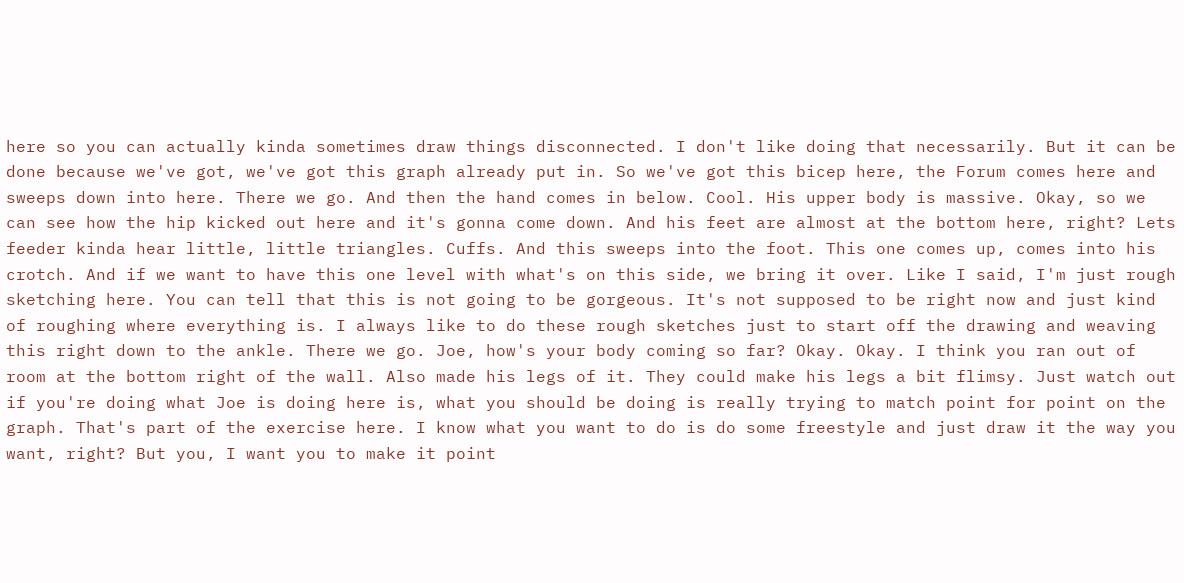here so you can actually kinda sometimes draw things disconnected. I don't like doing that necessarily. But it can be done because we've got, we've got this graph already put in. So we've got this bicep here, the Forum comes here and sweeps down into here. There we go. And then the hand comes in below. Cool. His upper body is massive. Okay, so we can see how the hip kicked out here and it's gonna come down. And his feet are almost at the bottom here, right? Lets feeder kinda hear little, little triangles. Cuffs. And this sweeps into the foot. This one comes up, comes into his crotch. And if we want to have this one level with what's on this side, we bring it over. Like I said, I'm just rough sketching here. You can tell that this is not going to be gorgeous. It's not supposed to be right now and just kind of roughing where everything is. I always like to do these rough sketches just to start off the drawing and weaving this right down to the ankle. There we go. Joe, how's your body coming so far? Okay. Okay. I think you ran out of room at the bottom right of the wall. Also made his legs of it. They could make his legs a bit flimsy. Just watch out if you're doing what Joe is doing here is, what you should be doing is really trying to match point for point on the graph. That's part of the exercise here. I know what you want to do is do some freestyle and just draw it the way you want, right? But you, I want you to make it point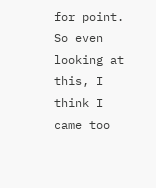for point. So even looking at this, I think I came too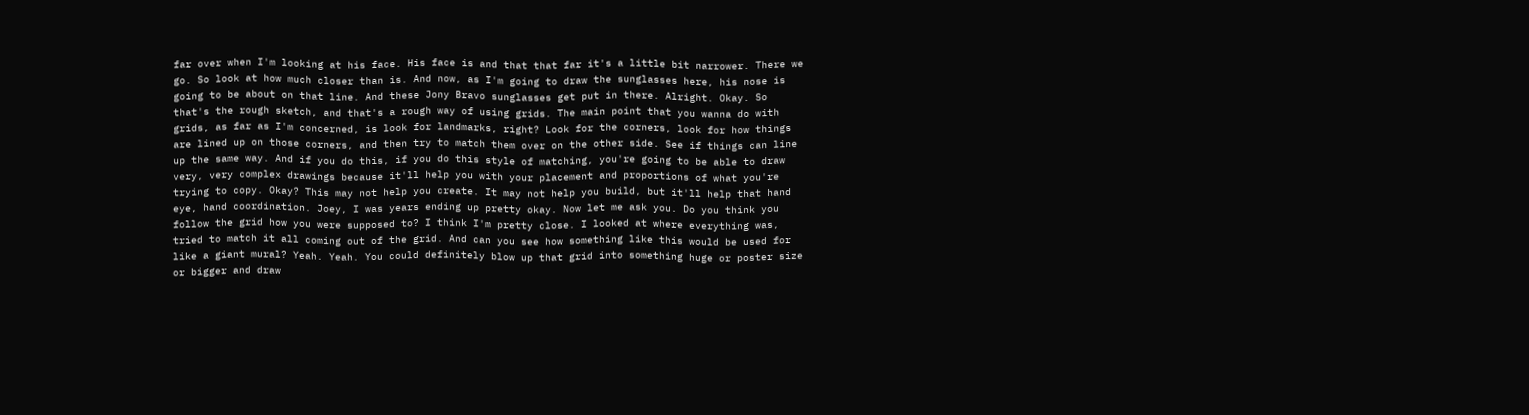far over when I'm looking at his face. His face is and that that far it's a little bit narrower. There we go. So look at how much closer than is. And now, as I'm going to draw the sunglasses here, his nose is going to be about on that line. And these Jony Bravo sunglasses get put in there. Alright. Okay. So that's the rough sketch, and that's a rough way of using grids. The main point that you wanna do with grids, as far as I'm concerned, is look for landmarks, right? Look for the corners, look for how things are lined up on those corners, and then try to match them over on the other side. See if things can line up the same way. And if you do this, if you do this style of matching, you're going to be able to draw very, very complex drawings because it'll help you with your placement and proportions of what you're trying to copy. Okay? This may not help you create. It may not help you build, but it'll help that hand eye, hand coordination. Joey, I was years ending up pretty okay. Now let me ask you. Do you think you follow the grid how you were supposed to? I think I'm pretty close. I looked at where everything was, tried to match it all coming out of the grid. And can you see how something like this would be used for like a giant mural? Yeah. Yeah. You could definitely blow up that grid into something huge or poster size or bigger and draw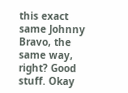this exact same Johnny Bravo, the same way, right? Good stuff. Okay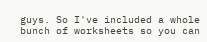guys. So I've included a whole bunch of worksheets so you can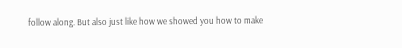follow along. But also just like how we showed you how to make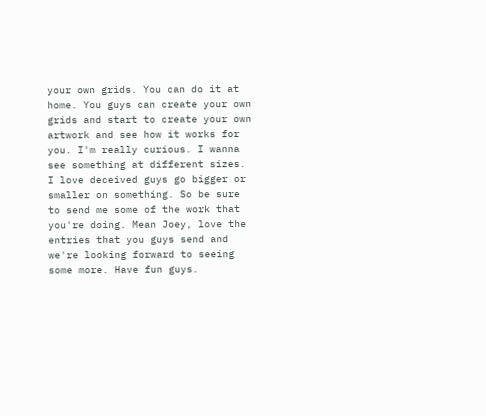your own grids. You can do it at home. You guys can create your own grids and start to create your own artwork and see how it works for you. I'm really curious. I wanna see something at different sizes. I love deceived guys go bigger or smaller on something. So be sure to send me some of the work that you're doing. Mean Joey, love the entries that you guys send and we're looking forward to seeing some more. Have fun guys.